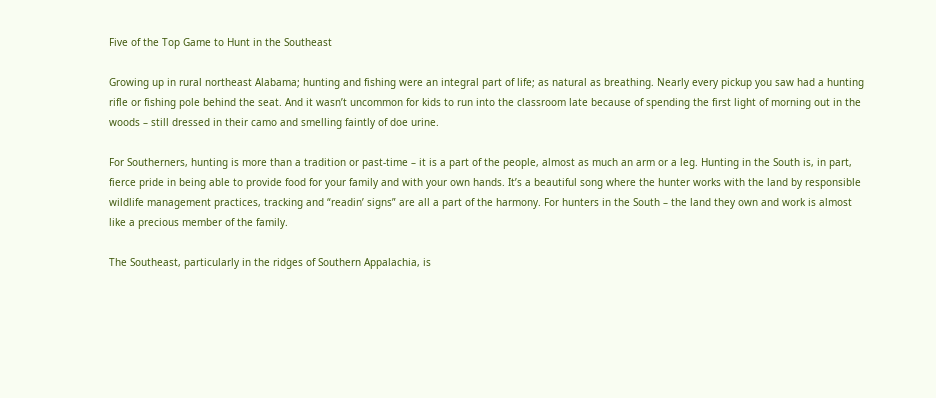Five of the Top Game to Hunt in the Southeast

Growing up in rural northeast Alabama; hunting and fishing were an integral part of life; as natural as breathing. Nearly every pickup you saw had a hunting rifle or fishing pole behind the seat. And it wasn’t uncommon for kids to run into the classroom late because of spending the first light of morning out in the woods – still dressed in their camo and smelling faintly of doe urine.

For Southerners, hunting is more than a tradition or past-time – it is a part of the people, almost as much an arm or a leg. Hunting in the South is, in part, fierce pride in being able to provide food for your family and with your own hands. It’s a beautiful song where the hunter works with the land by responsible wildlife management practices, tracking and “readin’ signs” are all a part of the harmony. For hunters in the South – the land they own and work is almost like a precious member of the family.

The Southeast, particularly in the ridges of Southern Appalachia, is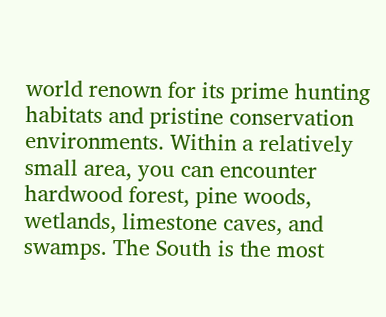world renown for its prime hunting habitats and pristine conservation environments. Within a relatively small area, you can encounter hardwood forest, pine woods, wetlands, limestone caves, and swamps. The South is the most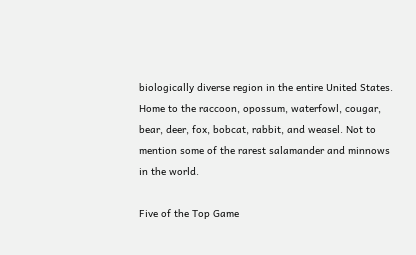biologically diverse region in the entire United States. Home to the raccoon, opossum, waterfowl, cougar, bear, deer, fox, bobcat, rabbit, and weasel. Not to mention some of the rarest salamander and minnows in the world.

Five of the Top Game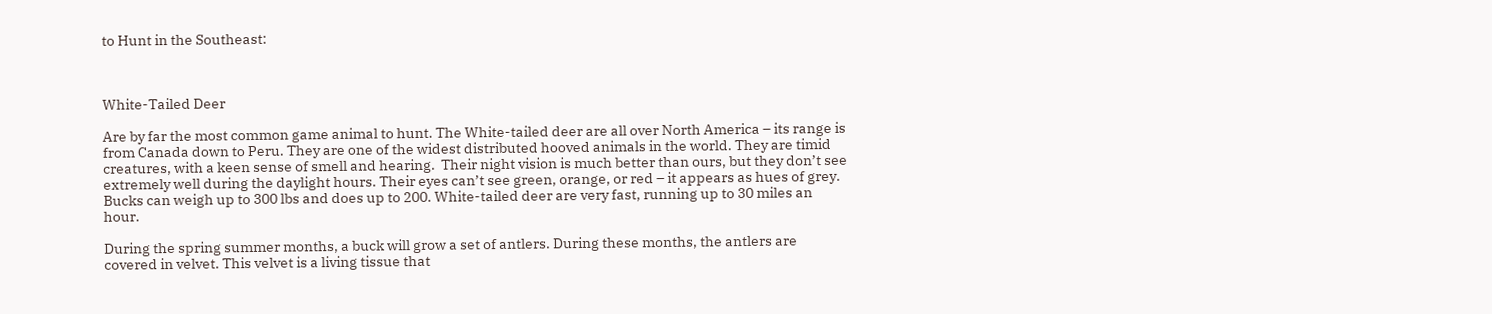to Hunt in the Southeast:



White-Tailed Deer

Are by far the most common game animal to hunt. The White-tailed deer are all over North America – its range is from Canada down to Peru. They are one of the widest distributed hooved animals in the world. They are timid creatures, with a keen sense of smell and hearing.  Their night vision is much better than ours, but they don’t see extremely well during the daylight hours. Their eyes can’t see green, orange, or red – it appears as hues of grey. Bucks can weigh up to 300 lbs and does up to 200. White-tailed deer are very fast, running up to 30 miles an hour.

During the spring summer months, a buck will grow a set of antlers. During these months, the antlers are covered in velvet. This velvet is a living tissue that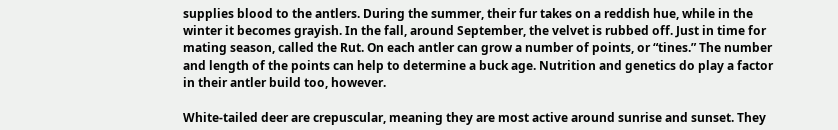supplies blood to the antlers. During the summer, their fur takes on a reddish hue, while in the winter it becomes grayish. In the fall, around September, the velvet is rubbed off. Just in time for mating season, called the Rut. On each antler can grow a number of points, or “tines.” The number and length of the points can help to determine a buck age. Nutrition and genetics do play a factor in their antler build too, however.

White-tailed deer are crepuscular, meaning they are most active around sunrise and sunset. They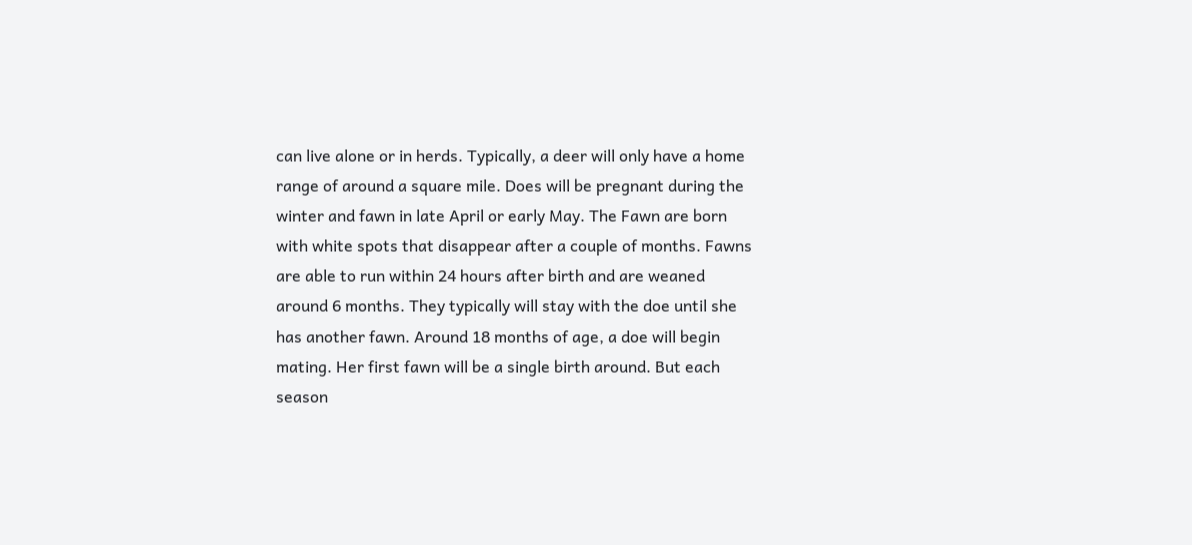can live alone or in herds. Typically, a deer will only have a home range of around a square mile. Does will be pregnant during the winter and fawn in late April or early May. The Fawn are born with white spots that disappear after a couple of months. Fawns are able to run within 24 hours after birth and are weaned around 6 months. They typically will stay with the doe until she has another fawn. Around 18 months of age, a doe will begin mating. Her first fawn will be a single birth around. But each season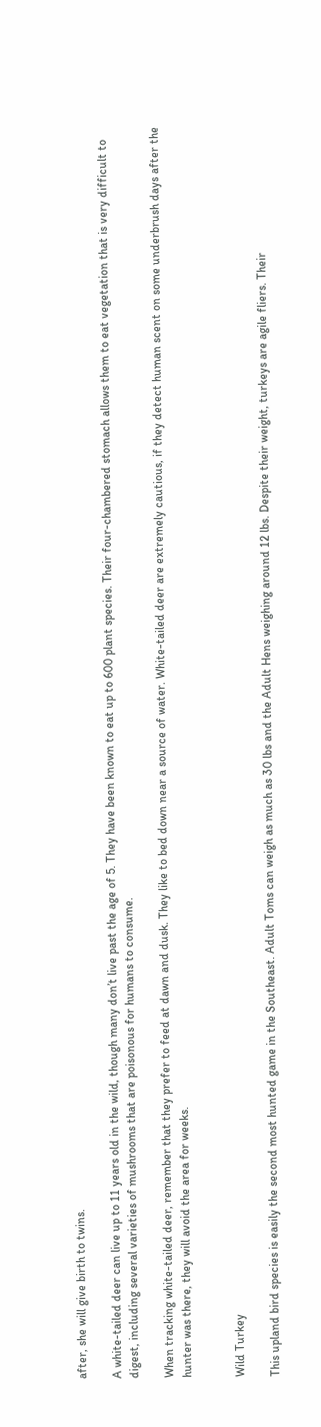after, she will give birth to twins.

A white-tailed deer can live up to 11 years old in the wild, though many don’t live past the age of 5. They have been known to eat up to 600 plant species. Their four-chambered stomach allows them to eat vegetation that is very difficult to digest, including several varieties of mushrooms that are poisonous for humans to consume.

When tracking white-tailed deer, remember that they prefer to feed at dawn and dusk. They like to bed down near a source of water. White-tailed deer are extremely cautious, if they detect human scent on some underbrush days after the hunter was there, they will avoid the area for weeks.


Wild Turkey

This upland bird species is easily the second most hunted game in the Southeast. Adult Toms can weigh as much as 30 lbs and the Adult Hens weighing around 12 lbs. Despite their weight, turkeys are agile fliers. Their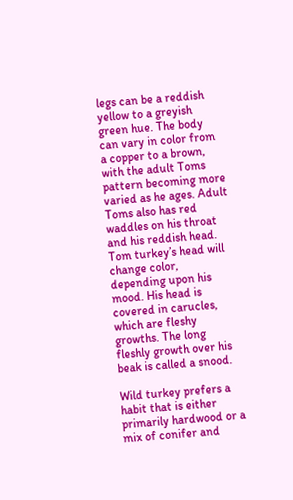legs can be a reddish yellow to a greyish green hue. The body can vary in color from a copper to a brown, with the adult Toms pattern becoming more varied as he ages. Adult Toms also has red waddles on his throat and his reddish head. Tom turkey’s head will change color, depending upon his mood. His head is covered in carucles, which are fleshy growths. The long fleshly growth over his beak is called a snood.

Wild turkey prefers a habit that is either primarily hardwood or a mix of conifer and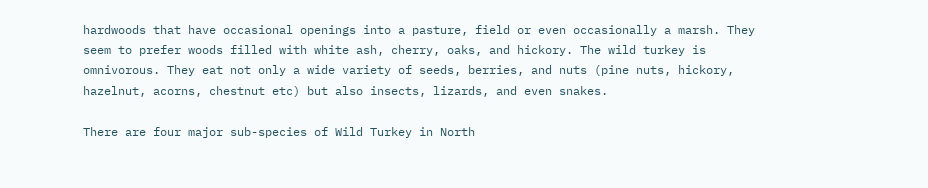hardwoods that have occasional openings into a pasture, field or even occasionally a marsh. They seem to prefer woods filled with white ash, cherry, oaks, and hickory. The wild turkey is omnivorous. They eat not only a wide variety of seeds, berries, and nuts (pine nuts, hickory, hazelnut, acorns, chestnut etc) but also insects, lizards, and even snakes.

There are four major sub-species of Wild Turkey in North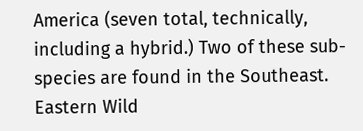America (seven total, technically, including a hybrid.) Two of these sub-species are found in the Southeast. Eastern Wild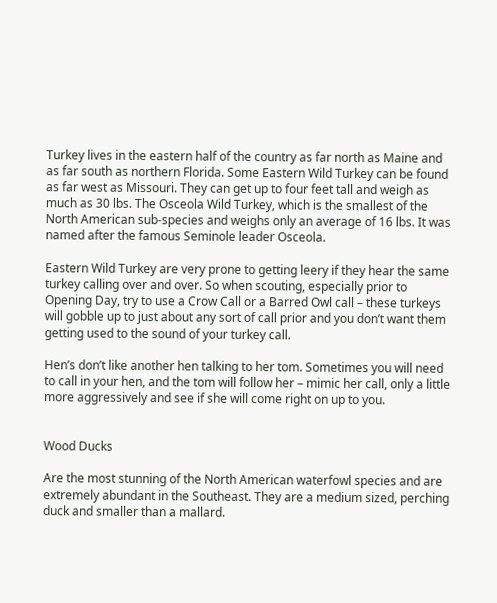Turkey lives in the eastern half of the country as far north as Maine and as far south as northern Florida. Some Eastern Wild Turkey can be found as far west as Missouri. They can get up to four feet tall and weigh as much as 30 lbs. The Osceola Wild Turkey, which is the smallest of the North American sub-species and weighs only an average of 16 lbs. It was named after the famous Seminole leader Osceola.

Eastern Wild Turkey are very prone to getting leery if they hear the same turkey calling over and over. So when scouting, especially prior to Opening Day, try to use a Crow Call or a Barred Owl call – these turkeys will gobble up to just about any sort of call prior and you don’t want them getting used to the sound of your turkey call.

Hen’s don’t like another hen talking to her tom. Sometimes you will need to call in your hen, and the tom will follow her – mimic her call, only a little more aggressively and see if she will come right on up to you.


Wood Ducks

Are the most stunning of the North American waterfowl species and are extremely abundant in the Southeast. They are a medium sized, perching duck and smaller than a mallard.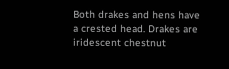Both drakes and hens have a crested head. Drakes are iridescent chestnut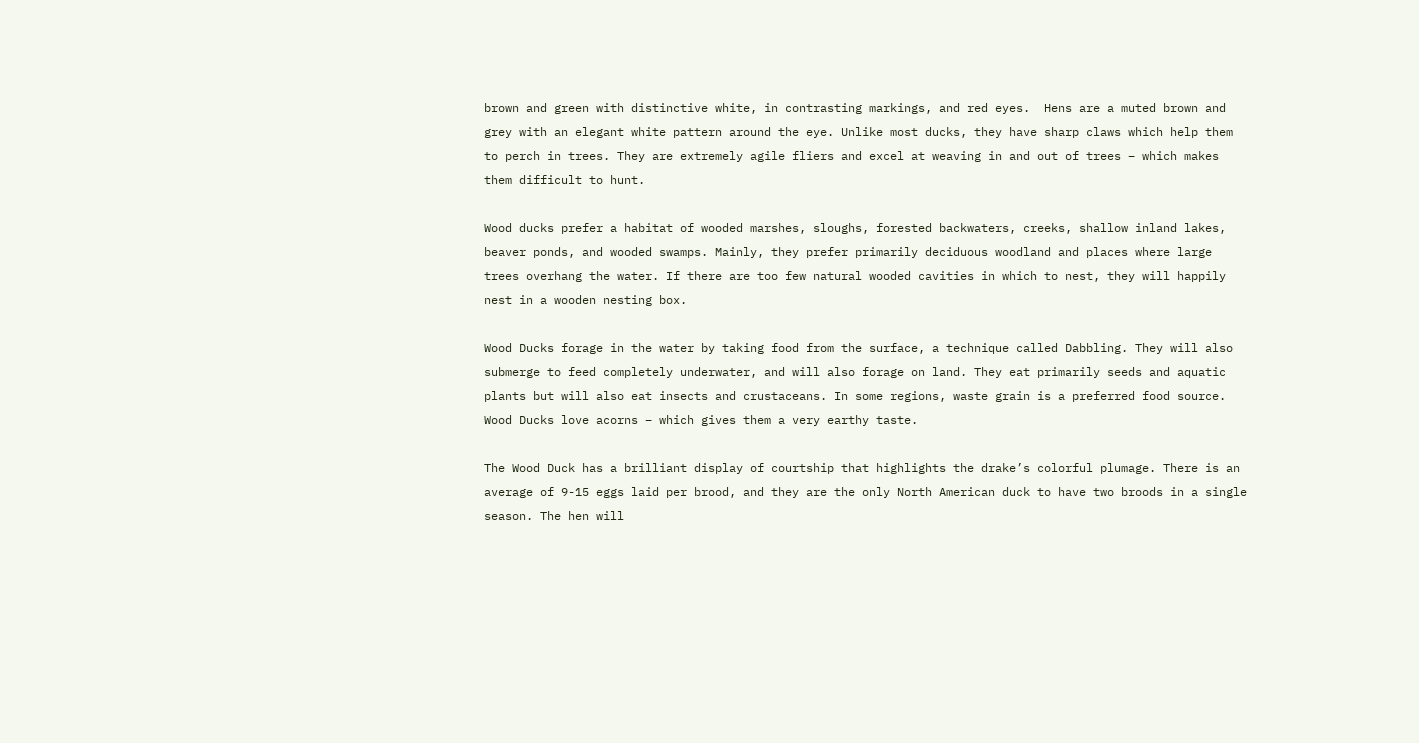brown and green with distinctive white, in contrasting markings, and red eyes.  Hens are a muted brown and grey with an elegant white pattern around the eye. Unlike most ducks, they have sharp claws which help them to perch in trees. They are extremely agile fliers and excel at weaving in and out of trees – which makes them difficult to hunt.

Wood ducks prefer a habitat of wooded marshes, sloughs, forested backwaters, creeks, shallow inland lakes, beaver ponds, and wooded swamps. Mainly, they prefer primarily deciduous woodland and places where large trees overhang the water. If there are too few natural wooded cavities in which to nest, they will happily nest in a wooden nesting box.

Wood Ducks forage in the water by taking food from the surface, a technique called Dabbling. They will also submerge to feed completely underwater, and will also forage on land. They eat primarily seeds and aquatic plants but will also eat insects and crustaceans. In some regions, waste grain is a preferred food source. Wood Ducks love acorns – which gives them a very earthy taste.

The Wood Duck has a brilliant display of courtship that highlights the drake’s colorful plumage. There is an average of 9-15 eggs laid per brood, and they are the only North American duck to have two broods in a single season. The hen will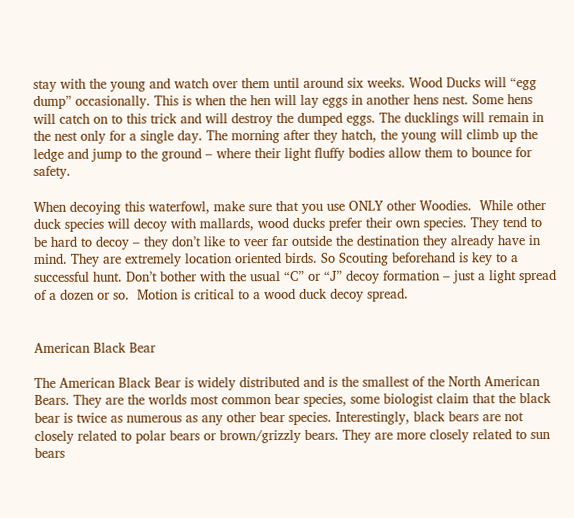stay with the young and watch over them until around six weeks. Wood Ducks will “egg dump” occasionally. This is when the hen will lay eggs in another hens nest. Some hens will catch on to this trick and will destroy the dumped eggs. The ducklings will remain in the nest only for a single day. The morning after they hatch, the young will climb up the ledge and jump to the ground – where their light fluffy bodies allow them to bounce for safety.

When decoying this waterfowl, make sure that you use ONLY other Woodies.  While other duck species will decoy with mallards, wood ducks prefer their own species. They tend to be hard to decoy – they don’t like to veer far outside the destination they already have in mind. They are extremely location oriented birds. So Scouting beforehand is key to a successful hunt. Don’t bother with the usual “C” or “J” decoy formation – just a light spread of a dozen or so.  Motion is critical to a wood duck decoy spread.


American Black Bear

The American Black Bear is widely distributed and is the smallest of the North American Bears. They are the worlds most common bear species, some biologist claim that the black bear is twice as numerous as any other bear species. Interestingly, black bears are not closely related to polar bears or brown/grizzly bears. They are more closely related to sun bears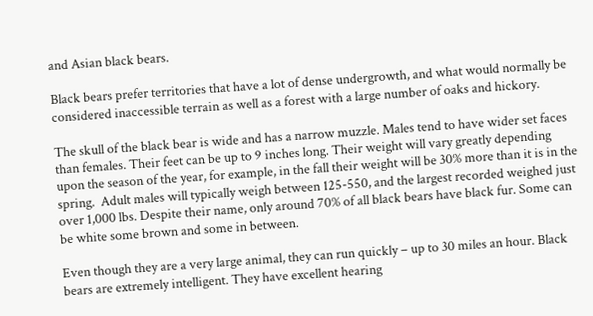and Asian black bears.

Black bears prefer territories that have a lot of dense undergrowth, and what would normally be considered inaccessible terrain as well as a forest with a large number of oaks and hickory.

The skull of the black bear is wide and has a narrow muzzle. Males tend to have wider set faces than females. Their feet can be up to 9 inches long. Their weight will vary greatly depending upon the season of the year, for example, in the fall their weight will be 30% more than it is in the spring.  Adult males will typically weigh between 125-550, and the largest recorded weighed just over 1,000 lbs. Despite their name, only around 70% of all black bears have black fur. Some can be white some brown and some in between.

Even though they are a very large animal, they can run quickly – up to 30 miles an hour. Black bears are extremely intelligent. They have excellent hearing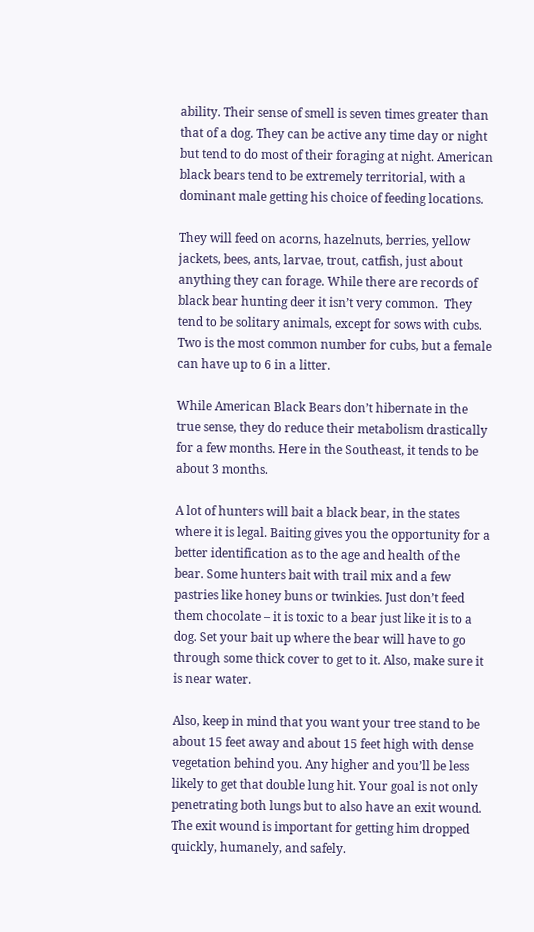ability. Their sense of smell is seven times greater than that of a dog. They can be active any time day or night but tend to do most of their foraging at night. American black bears tend to be extremely territorial, with a dominant male getting his choice of feeding locations.

They will feed on acorns, hazelnuts, berries, yellow jackets, bees, ants, larvae, trout, catfish, just about anything they can forage. While there are records of black bear hunting deer it isn’t very common.  They tend to be solitary animals, except for sows with cubs. Two is the most common number for cubs, but a female can have up to 6 in a litter.

While American Black Bears don’t hibernate in the true sense, they do reduce their metabolism drastically for a few months. Here in the Southeast, it tends to be about 3 months.

A lot of hunters will bait a black bear, in the states where it is legal. Baiting gives you the opportunity for a better identification as to the age and health of the bear. Some hunters bait with trail mix and a few pastries like honey buns or twinkies. Just don’t feed them chocolate – it is toxic to a bear just like it is to a dog. Set your bait up where the bear will have to go through some thick cover to get to it. Also, make sure it is near water.

Also, keep in mind that you want your tree stand to be about 15 feet away and about 15 feet high with dense vegetation behind you. Any higher and you’ll be less likely to get that double lung hit. Your goal is not only penetrating both lungs but to also have an exit wound. The exit wound is important for getting him dropped quickly, humanely, and safely.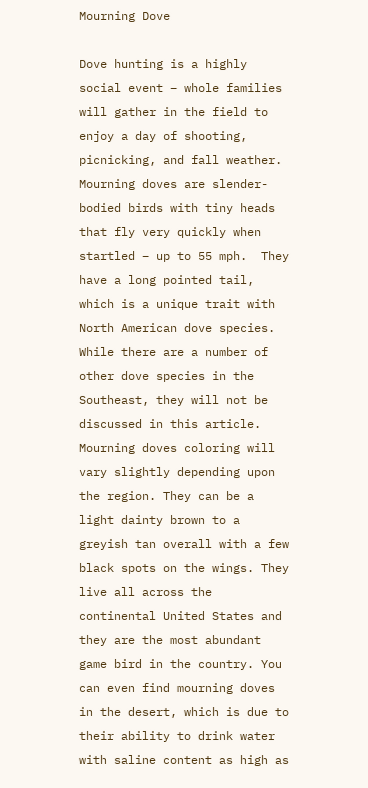Mourning Dove

Dove hunting is a highly social event – whole families will gather in the field to enjoy a day of shooting, picnicking, and fall weather. Mourning doves are slender-bodied birds with tiny heads that fly very quickly when startled – up to 55 mph.  They have a long pointed tail, which is a unique trait with North American dove species. While there are a number of other dove species in the Southeast, they will not be discussed in this article. Mourning doves coloring will vary slightly depending upon the region. They can be a light dainty brown to a greyish tan overall with a few black spots on the wings. They live all across the continental United States and they are the most abundant game bird in the country. You can even find mourning doves in the desert, which is due to their ability to drink water with saline content as high as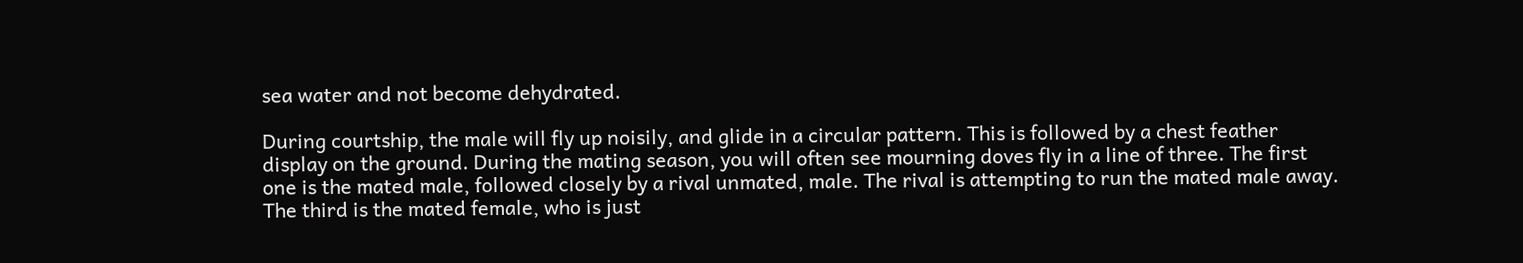sea water and not become dehydrated.

During courtship, the male will fly up noisily, and glide in a circular pattern. This is followed by a chest feather display on the ground. During the mating season, you will often see mourning doves fly in a line of three. The first one is the mated male, followed closely by a rival unmated, male. The rival is attempting to run the mated male away. The third is the mated female, who is just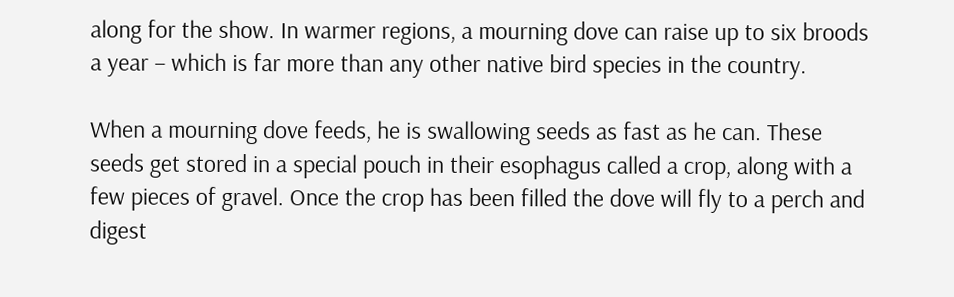along for the show. In warmer regions, a mourning dove can raise up to six broods a year – which is far more than any other native bird species in the country.

When a mourning dove feeds, he is swallowing seeds as fast as he can. These seeds get stored in a special pouch in their esophagus called a crop, along with a few pieces of gravel. Once the crop has been filled the dove will fly to a perch and digest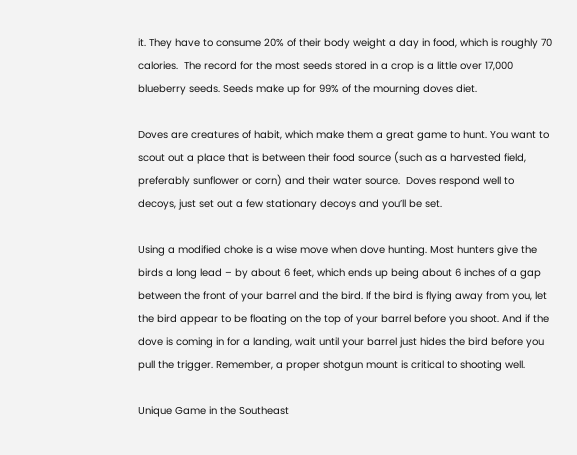it. They have to consume 20% of their body weight a day in food, which is roughly 70 calories.  The record for the most seeds stored in a crop is a little over 17,000 blueberry seeds. Seeds make up for 99% of the mourning doves diet.

Doves are creatures of habit, which make them a great game to hunt. You want to scout out a place that is between their food source (such as a harvested field, preferably sunflower or corn) and their water source.  Doves respond well to decoys, just set out a few stationary decoys and you’ll be set.

Using a modified choke is a wise move when dove hunting. Most hunters give the birds a long lead – by about 6 feet, which ends up being about 6 inches of a gap between the front of your barrel and the bird. If the bird is flying away from you, let the bird appear to be floating on the top of your barrel before you shoot. And if the dove is coming in for a landing, wait until your barrel just hides the bird before you pull the trigger. Remember, a proper shotgun mount is critical to shooting well.

Unique Game in the Southeast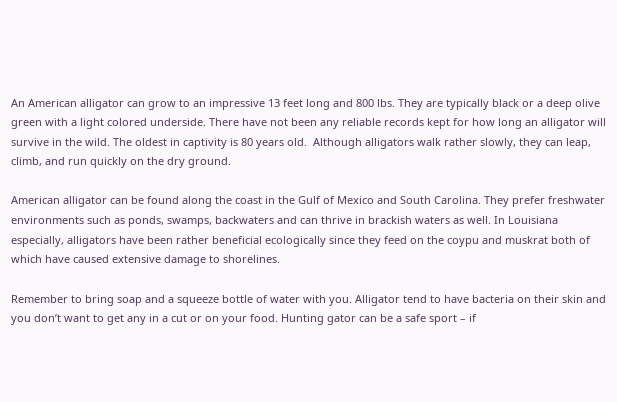An American alligator can grow to an impressive 13 feet long and 800 lbs. They are typically black or a deep olive green with a light colored underside. There have not been any reliable records kept for how long an alligator will survive in the wild. The oldest in captivity is 80 years old.  Although alligators walk rather slowly, they can leap, climb, and run quickly on the dry ground.

American alligator can be found along the coast in the Gulf of Mexico and South Carolina. They prefer freshwater environments such as ponds, swamps, backwaters and can thrive in brackish waters as well. In Louisiana especially, alligators have been rather beneficial ecologically since they feed on the coypu and muskrat both of which have caused extensive damage to shorelines.

Remember to bring soap and a squeeze bottle of water with you. Alligator tend to have bacteria on their skin and you don’t want to get any in a cut or on your food. Hunting gator can be a safe sport – if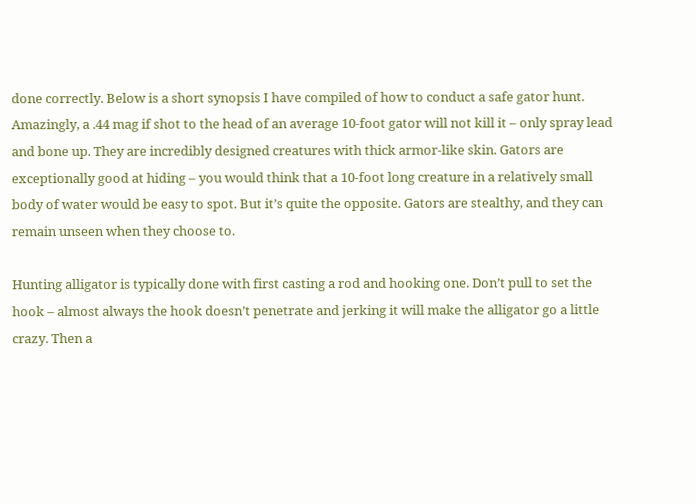done correctly. Below is a short synopsis I have compiled of how to conduct a safe gator hunt. Amazingly, a .44 mag if shot to the head of an average 10-foot gator will not kill it – only spray lead and bone up. They are incredibly designed creatures with thick armor-like skin. Gators are exceptionally good at hiding – you would think that a 10-foot long creature in a relatively small body of water would be easy to spot. But it’s quite the opposite. Gators are stealthy, and they can remain unseen when they choose to.

Hunting alligator is typically done with first casting a rod and hooking one. Don’t pull to set the hook – almost always the hook doesn’t penetrate and jerking it will make the alligator go a little crazy. Then a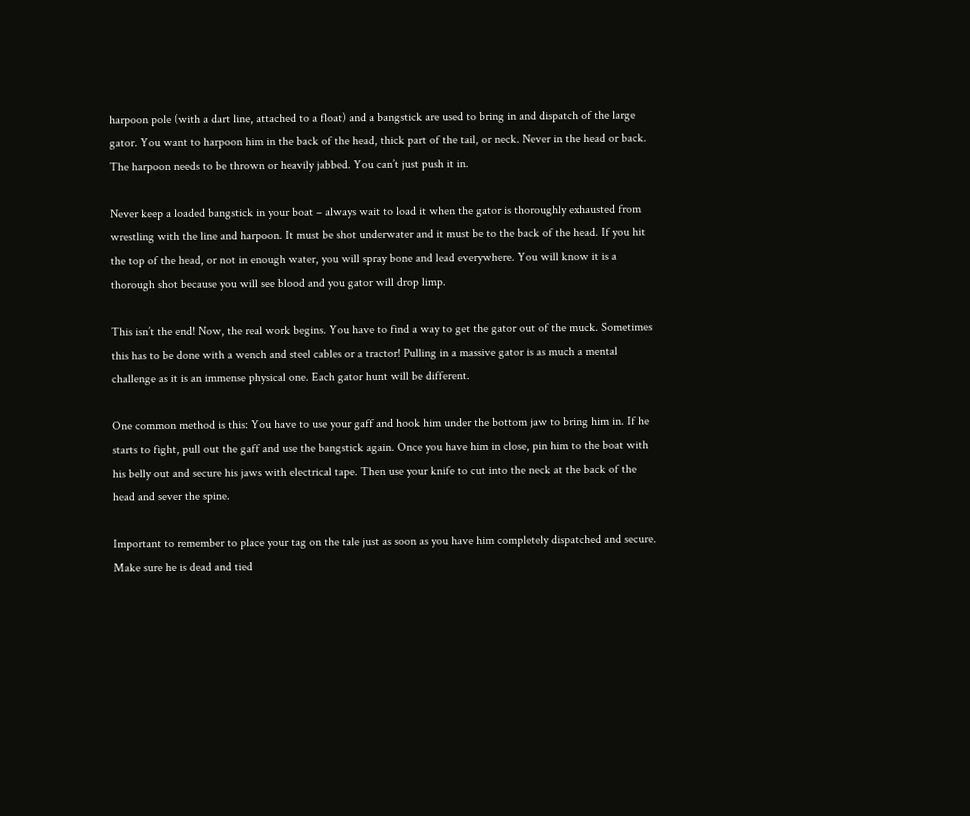harpoon pole (with a dart line, attached to a float) and a bangstick are used to bring in and dispatch of the large gator. You want to harpoon him in the back of the head, thick part of the tail, or neck. Never in the head or back. The harpoon needs to be thrown or heavily jabbed. You can’t just push it in.

Never keep a loaded bangstick in your boat – always wait to load it when the gator is thoroughly exhausted from wrestling with the line and harpoon. It must be shot underwater and it must be to the back of the head. If you hit the top of the head, or not in enough water, you will spray bone and lead everywhere. You will know it is a thorough shot because you will see blood and you gator will drop limp.

This isn’t the end! Now, the real work begins. You have to find a way to get the gator out of the muck. Sometimes this has to be done with a wench and steel cables or a tractor! Pulling in a massive gator is as much a mental challenge as it is an immense physical one. Each gator hunt will be different.

One common method is this: You have to use your gaff and hook him under the bottom jaw to bring him in. If he starts to fight, pull out the gaff and use the bangstick again. Once you have him in close, pin him to the boat with his belly out and secure his jaws with electrical tape. Then use your knife to cut into the neck at the back of the head and sever the spine.

Important to remember to place your tag on the tale just as soon as you have him completely dispatched and secure.  Make sure he is dead and tied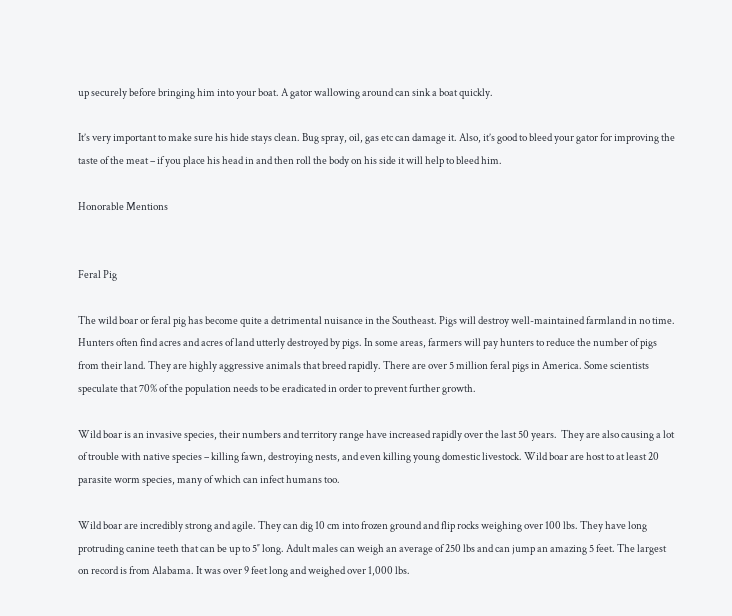up securely before bringing him into your boat. A gator wallowing around can sink a boat quickly.

It’s very important to make sure his hide stays clean. Bug spray, oil, gas etc can damage it. Also, it’s good to bleed your gator for improving the taste of the meat – if you place his head in and then roll the body on his side it will help to bleed him.

Honorable Mentions


Feral Pig

The wild boar or feral pig has become quite a detrimental nuisance in the Southeast. Pigs will destroy well-maintained farmland in no time. Hunters often find acres and acres of land utterly destroyed by pigs. In some areas, farmers will pay hunters to reduce the number of pigs from their land. They are highly aggressive animals that breed rapidly. There are over 5 million feral pigs in America. Some scientists speculate that 70% of the population needs to be eradicated in order to prevent further growth.

Wild boar is an invasive species, their numbers and territory range have increased rapidly over the last 50 years.  They are also causing a lot of trouble with native species – killing fawn, destroying nests, and even killing young domestic livestock. Wild boar are host to at least 20 parasite worm species, many of which can infect humans too.

Wild boar are incredibly strong and agile. They can dig 10 cm into frozen ground and flip rocks weighing over 100 lbs. They have long protruding canine teeth that can be up to 5″ long. Adult males can weigh an average of 250 lbs and can jump an amazing 5 feet. The largest on record is from Alabama. It was over 9 feet long and weighed over 1,000 lbs.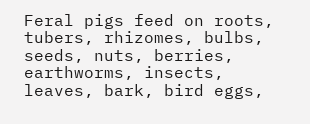Feral pigs feed on roots, tubers, rhizomes, bulbs, seeds, nuts, berries, earthworms, insects, leaves, bark, bird eggs,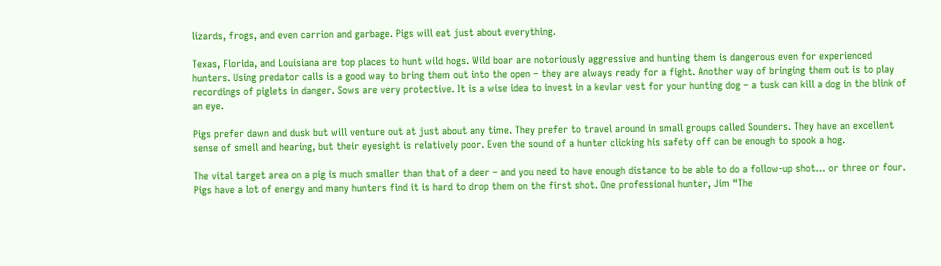lizards, frogs, and even carrion and garbage. Pigs will eat just about everything.

Texas, Florida, and Louisiana are top places to hunt wild hogs. Wild boar are notoriously aggressive and hunting them is dangerous even for experienced hunters. Using predator calls is a good way to bring them out into the open – they are always ready for a fight. Another way of bringing them out is to play recordings of piglets in danger. Sows are very protective. It is a wise idea to invest in a kevlar vest for your hunting dog – a tusk can kill a dog in the blink of an eye.

Pigs prefer dawn and dusk but will venture out at just about any time. They prefer to travel around in small groups called Sounders. They have an excellent sense of smell and hearing, but their eyesight is relatively poor. Even the sound of a hunter clicking his safety off can be enough to spook a hog.

The vital target area on a pig is much smaller than that of a deer – and you need to have enough distance to be able to do a follow-up shot… or three or four. Pigs have a lot of energy and many hunters find it is hard to drop them on the first shot. One professional hunter, Jim “The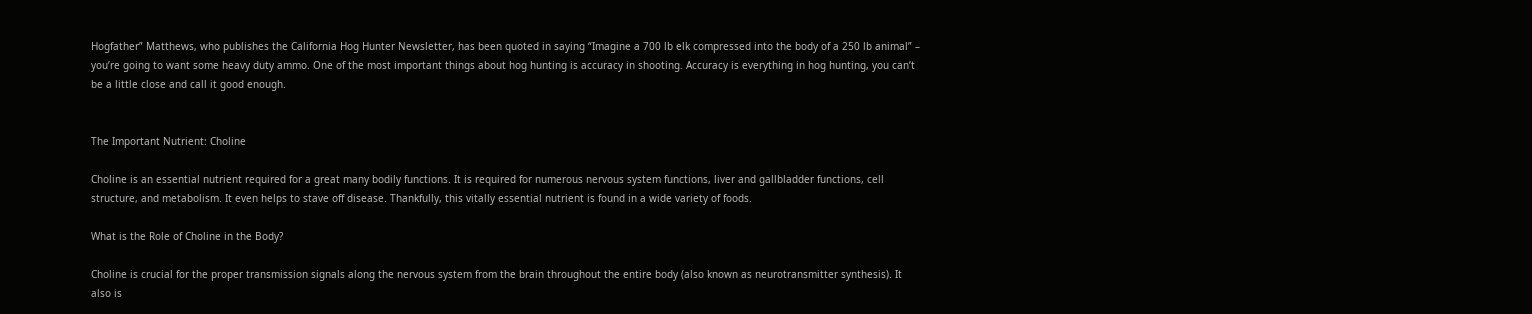Hogfather” Matthews, who publishes the California Hog Hunter Newsletter, has been quoted in saying “Imagine a 700 lb elk compressed into the body of a 250 lb animal” – you’re going to want some heavy duty ammo. One of the most important things about hog hunting is accuracy in shooting. Accuracy is everything in hog hunting, you can’t be a little close and call it good enough.


The Important Nutrient: Choline

Choline is an essential nutrient required for a great many bodily functions. It is required for numerous nervous system functions, liver and gallbladder functions, cell structure, and metabolism. It even helps to stave off disease. Thankfully, this vitally essential nutrient is found in a wide variety of foods.

What is the Role of Choline in the Body?

Choline is crucial for the proper transmission signals along the nervous system from the brain throughout the entire body (also known as neurotransmitter synthesis). It also is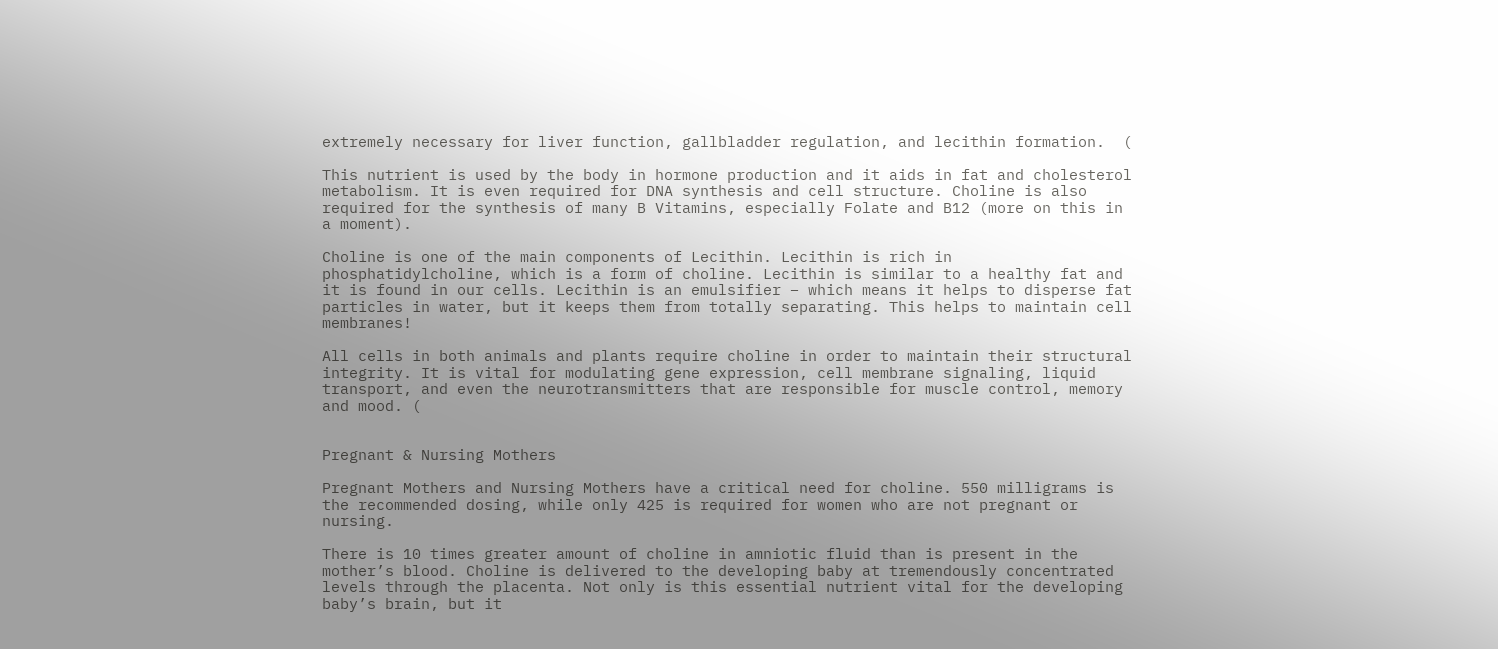extremely necessary for liver function, gallbladder regulation, and lecithin formation.  (

This nutrient is used by the body in hormone production and it aids in fat and cholesterol metabolism. It is even required for DNA synthesis and cell structure. Choline is also required for the synthesis of many B Vitamins, especially Folate and B12 (more on this in a moment).

Choline is one of the main components of Lecithin. Lecithin is rich in phosphatidylcholine, which is a form of choline. Lecithin is similar to a healthy fat and it is found in our cells. Lecithin is an emulsifier – which means it helps to disperse fat particles in water, but it keeps them from totally separating. This helps to maintain cell membranes!

All cells in both animals and plants require choline in order to maintain their structural integrity. It is vital for modulating gene expression, cell membrane signaling, liquid transport, and even the neurotransmitters that are responsible for muscle control, memory and mood. (


Pregnant & Nursing Mothers

Pregnant Mothers and Nursing Mothers have a critical need for choline. 550 milligrams is the recommended dosing, while only 425 is required for women who are not pregnant or nursing.

There is 10 times greater amount of choline in amniotic fluid than is present in the mother’s blood. Choline is delivered to the developing baby at tremendously concentrated levels through the placenta. Not only is this essential nutrient vital for the developing baby’s brain, but it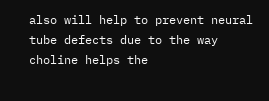also will help to prevent neural tube defects due to the way choline helps the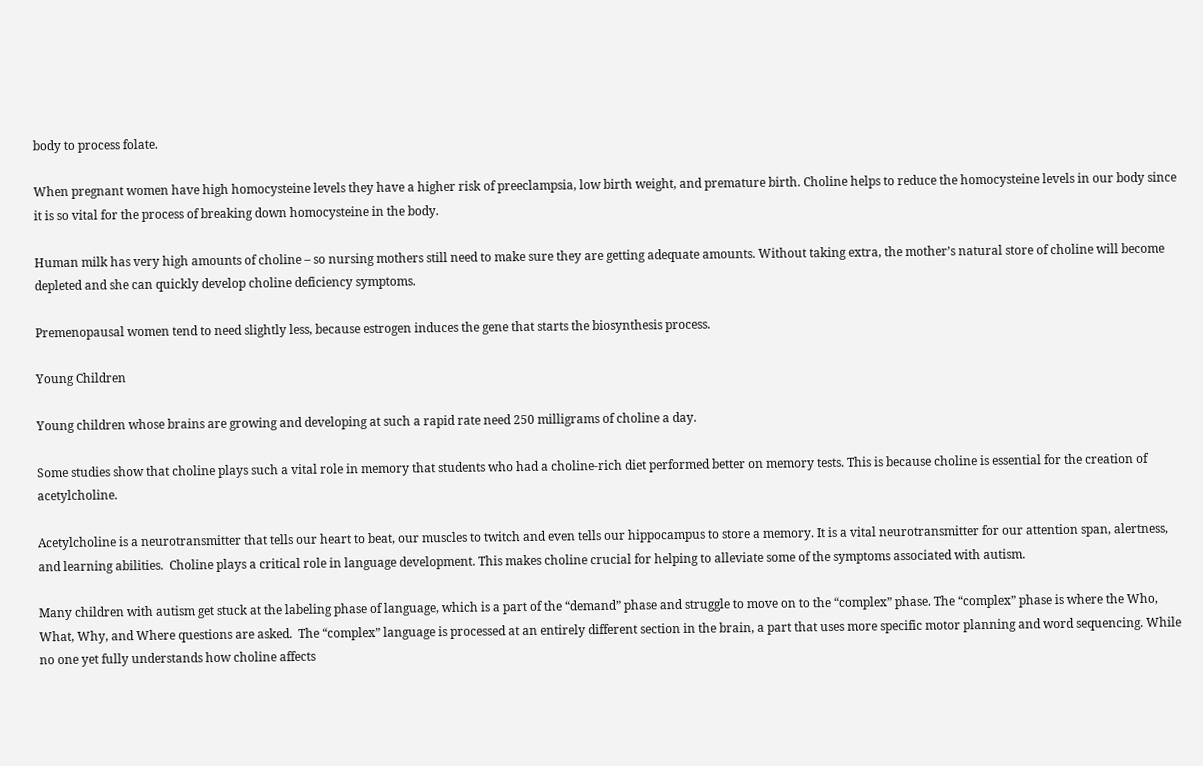body to process folate.

When pregnant women have high homocysteine levels they have a higher risk of preeclampsia, low birth weight, and premature birth. Choline helps to reduce the homocysteine levels in our body since it is so vital for the process of breaking down homocysteine in the body.

Human milk has very high amounts of choline – so nursing mothers still need to make sure they are getting adequate amounts. Without taking extra, the mother’s natural store of choline will become depleted and she can quickly develop choline deficiency symptoms.

Premenopausal women tend to need slightly less, because estrogen induces the gene that starts the biosynthesis process.

Young Children

Young children whose brains are growing and developing at such a rapid rate need 250 milligrams of choline a day.

Some studies show that choline plays such a vital role in memory that students who had a choline-rich diet performed better on memory tests. This is because choline is essential for the creation of acetylcholine.

Acetylcholine is a neurotransmitter that tells our heart to beat, our muscles to twitch and even tells our hippocampus to store a memory. It is a vital neurotransmitter for our attention span, alertness, and learning abilities.  Choline plays a critical role in language development. This makes choline crucial for helping to alleviate some of the symptoms associated with autism.

Many children with autism get stuck at the labeling phase of language, which is a part of the “demand” phase and struggle to move on to the “complex” phase. The “complex” phase is where the Who, What, Why, and Where questions are asked.  The “complex” language is processed at an entirely different section in the brain, a part that uses more specific motor planning and word sequencing. While no one yet fully understands how choline affects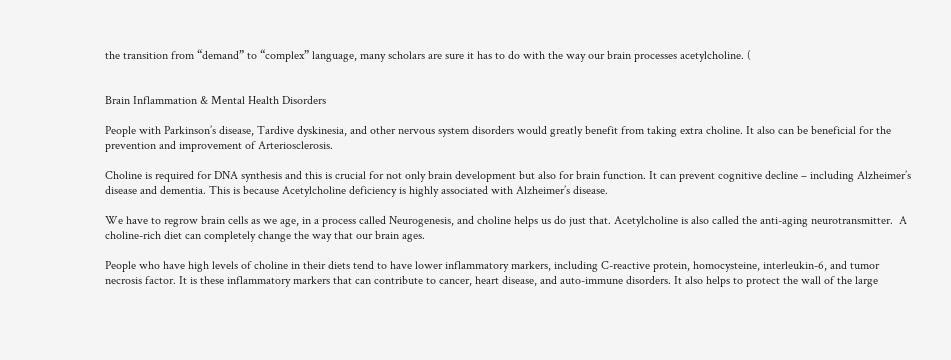the transition from “demand” to “complex” language, many scholars are sure it has to do with the way our brain processes acetylcholine. (


Brain Inflammation & Mental Health Disorders

People with Parkinson’s disease, Tardive dyskinesia, and other nervous system disorders would greatly benefit from taking extra choline. It also can be beneficial for the prevention and improvement of Arteriosclerosis.

Choline is required for DNA synthesis and this is crucial for not only brain development but also for brain function. It can prevent cognitive decline – including Alzheimer’s disease and dementia. This is because Acetylcholine deficiency is highly associated with Alzheimer’s disease.

We have to regrow brain cells as we age, in a process called Neurogenesis, and choline helps us do just that. Acetylcholine is also called the anti-aging neurotransmitter.  A choline-rich diet can completely change the way that our brain ages.

People who have high levels of choline in their diets tend to have lower inflammatory markers, including C-reactive protein, homocysteine, interleukin-6, and tumor necrosis factor. It is these inflammatory markers that can contribute to cancer, heart disease, and auto-immune disorders. It also helps to protect the wall of the large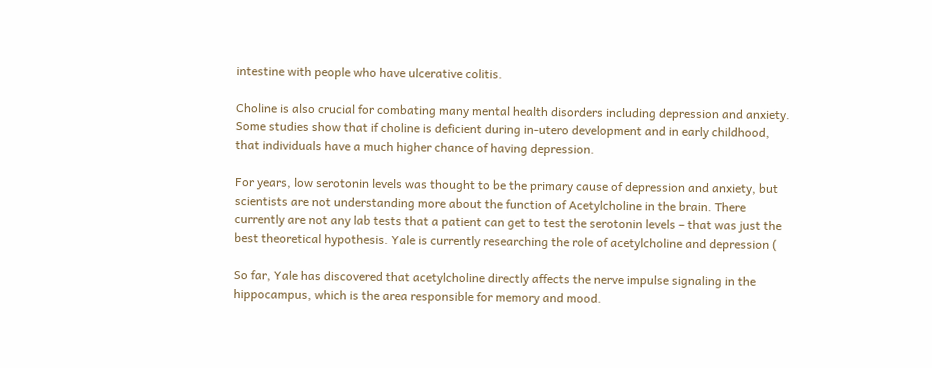intestine with people who have ulcerative colitis.

Choline is also crucial for combating many mental health disorders including depression and anxiety. Some studies show that if choline is deficient during in-utero development and in early childhood, that individuals have a much higher chance of having depression.

For years, low serotonin levels was thought to be the primary cause of depression and anxiety, but scientists are not understanding more about the function of Acetylcholine in the brain. There currently are not any lab tests that a patient can get to test the serotonin levels – that was just the best theoretical hypothesis. Yale is currently researching the role of acetylcholine and depression (

So far, Yale has discovered that acetylcholine directly affects the nerve impulse signaling in the hippocampus, which is the area responsible for memory and mood.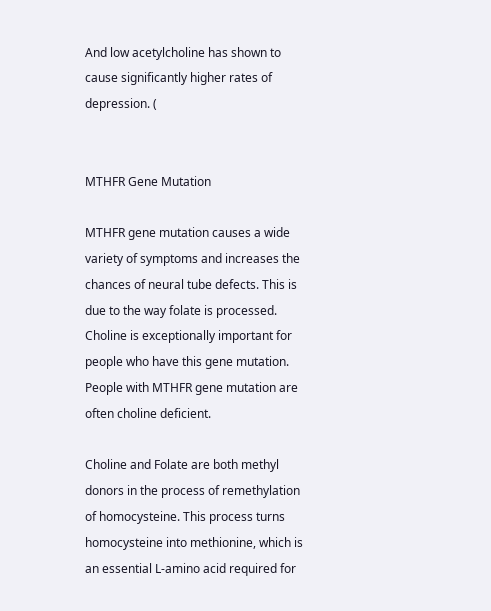And low acetylcholine has shown to cause significantly higher rates of depression. (


MTHFR Gene Mutation

MTHFR gene mutation causes a wide variety of symptoms and increases the chances of neural tube defects. This is due to the way folate is processed. Choline is exceptionally important for people who have this gene mutation.  People with MTHFR gene mutation are often choline deficient.

Choline and Folate are both methyl donors in the process of remethylation of homocysteine. This process turns homocysteine into methionine, which is an essential L-amino acid required for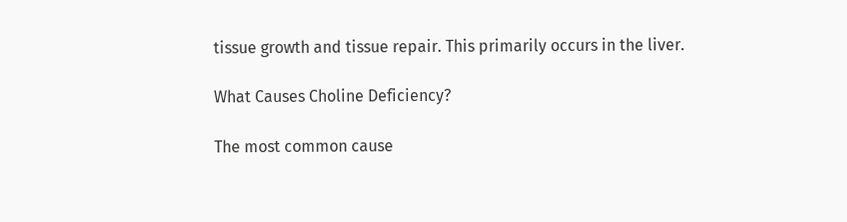tissue growth and tissue repair. This primarily occurs in the liver.

What Causes Choline Deficiency?

The most common cause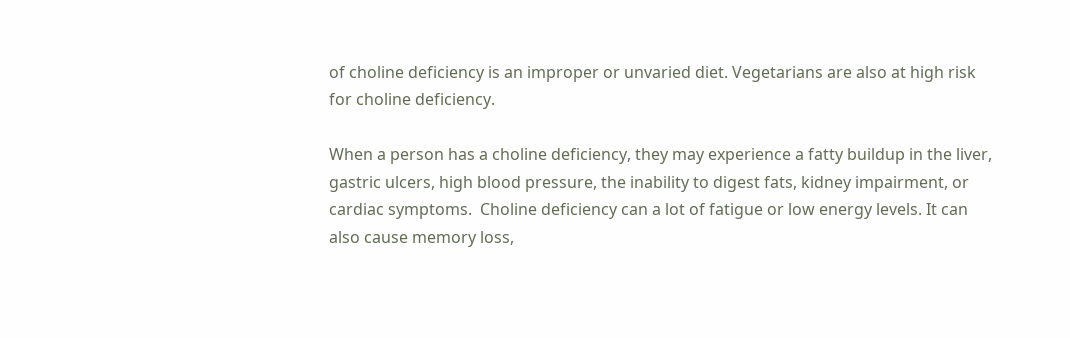of choline deficiency is an improper or unvaried diet. Vegetarians are also at high risk for choline deficiency.

When a person has a choline deficiency, they may experience a fatty buildup in the liver, gastric ulcers, high blood pressure, the inability to digest fats, kidney impairment, or cardiac symptoms.  Choline deficiency can a lot of fatigue or low energy levels. It can also cause memory loss,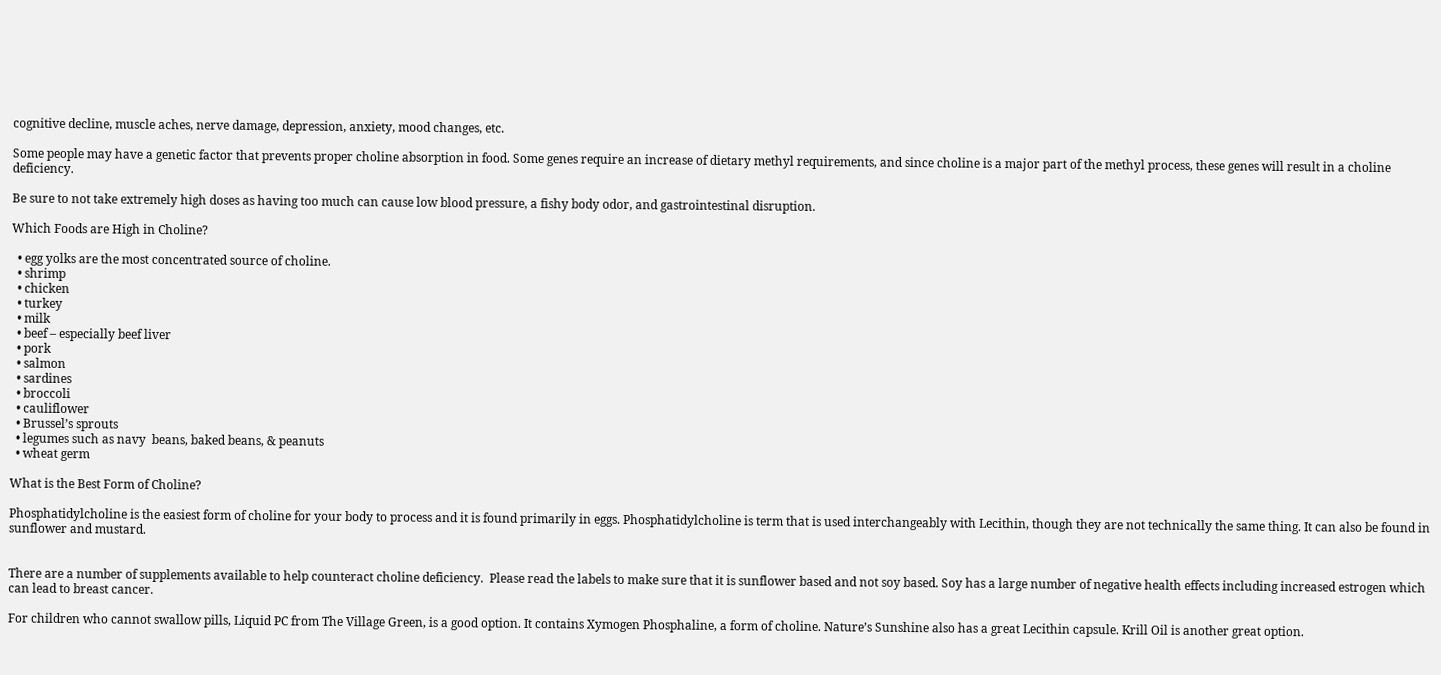cognitive decline, muscle aches, nerve damage, depression, anxiety, mood changes, etc.

Some people may have a genetic factor that prevents proper choline absorption in food. Some genes require an increase of dietary methyl requirements, and since choline is a major part of the methyl process, these genes will result in a choline deficiency.

Be sure to not take extremely high doses as having too much can cause low blood pressure, a fishy body odor, and gastrointestinal disruption.

Which Foods are High in Choline?

  • egg yolks are the most concentrated source of choline.
  • shrimp
  • chicken
  • turkey
  • milk
  • beef – especially beef liver
  • pork
  • salmon
  • sardines
  • broccoli
  • cauliflower
  • Brussel’s sprouts
  • legumes such as navy  beans, baked beans, & peanuts
  • wheat germ

What is the Best Form of Choline?

Phosphatidylcholine is the easiest form of choline for your body to process and it is found primarily in eggs. Phosphatidylcholine is term that is used interchangeably with Lecithin, though they are not technically the same thing. It can also be found in sunflower and mustard.


There are a number of supplements available to help counteract choline deficiency.  Please read the labels to make sure that it is sunflower based and not soy based. Soy has a large number of negative health effects including increased estrogen which can lead to breast cancer.

For children who cannot swallow pills, Liquid PC from The Village Green, is a good option. It contains Xymogen Phosphaline, a form of choline. Nature’s Sunshine also has a great Lecithin capsule. Krill Oil is another great option.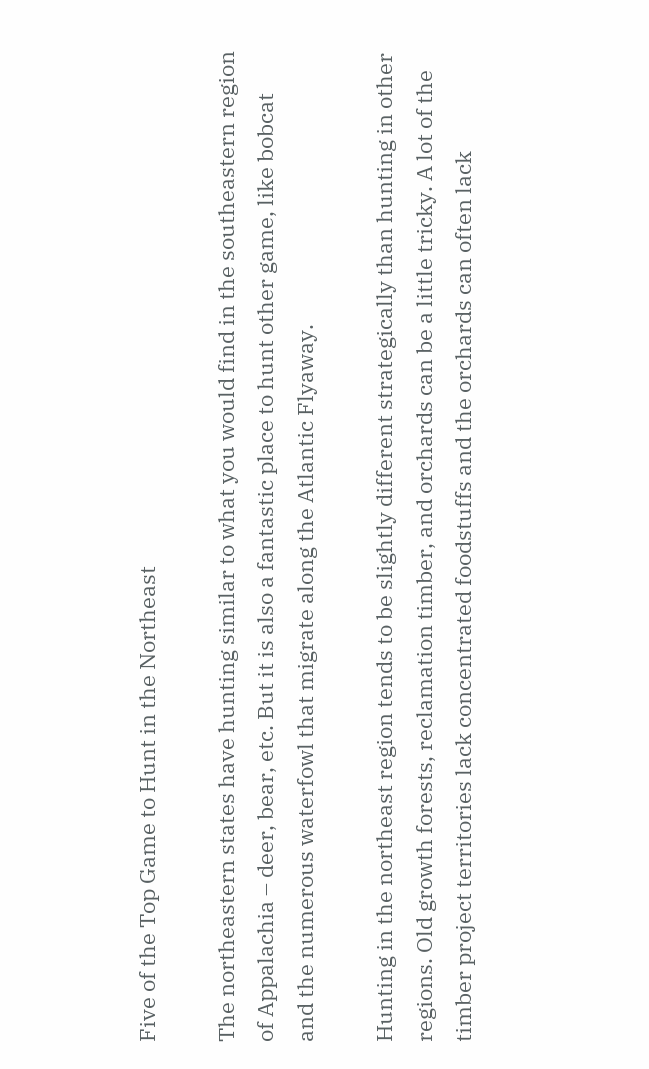Five of the Top Game to Hunt in the Northeast

The northeastern states have hunting similar to what you would find in the southeastern region of Appalachia – deer, bear, etc. But it is also a fantastic place to hunt other game, like bobcat and the numerous waterfowl that migrate along the Atlantic Flyaway.

Hunting in the northeast region tends to be slightly different strategically than hunting in other regions. Old growth forests, reclamation timber, and orchards can be a little tricky. A lot of the timber project territories lack concentrated foodstuffs and the orchards can often lack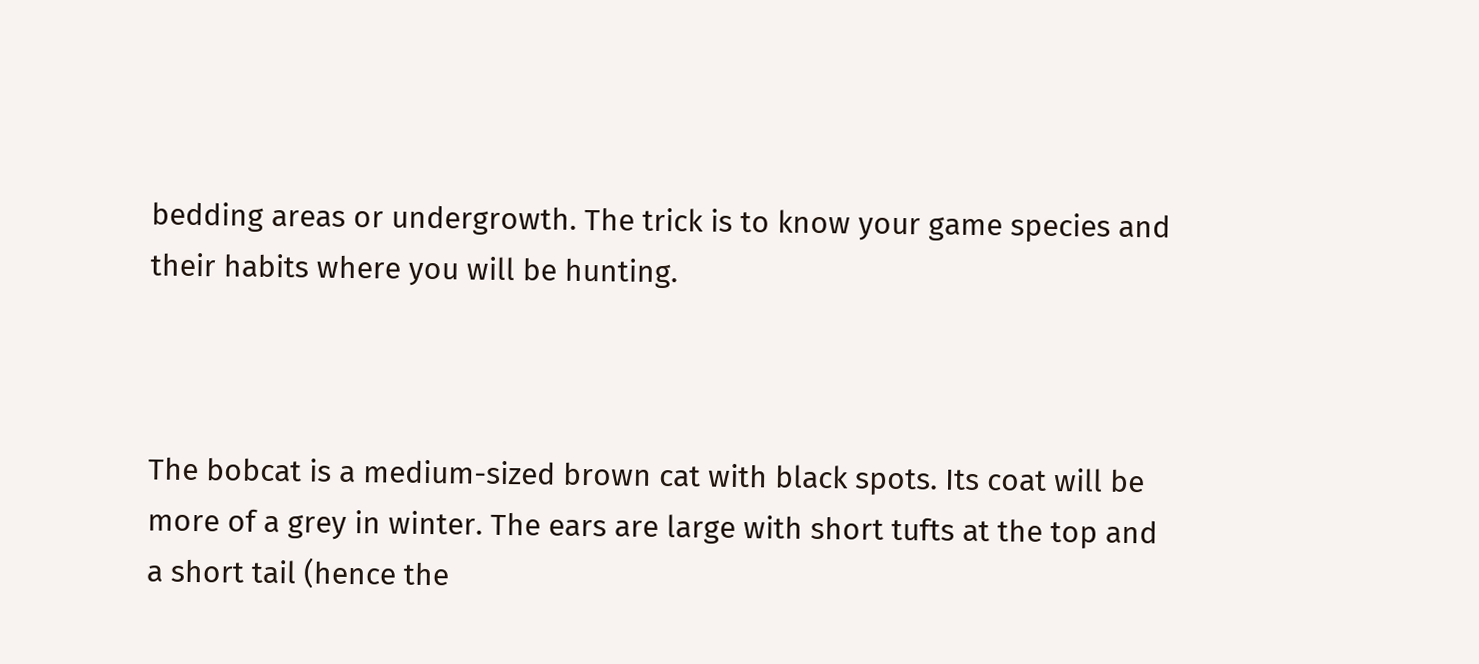bedding areas or undergrowth. The trick is to know your game species and their habits where you will be hunting.



The bobcat is a medium-sized brown cat with black spots. Its coat will be more of a grey in winter. The ears are large with short tufts at the top and a short tail (hence the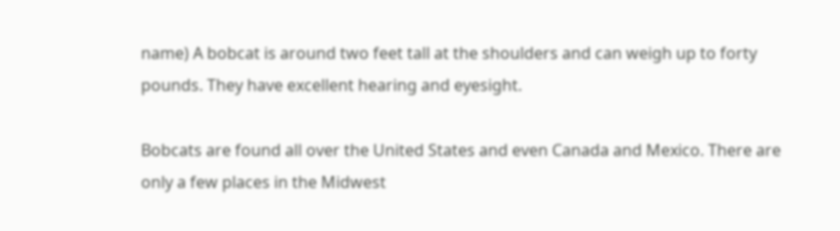name) A bobcat is around two feet tall at the shoulders and can weigh up to forty pounds. They have excellent hearing and eyesight.

Bobcats are found all over the United States and even Canada and Mexico. There are only a few places in the Midwest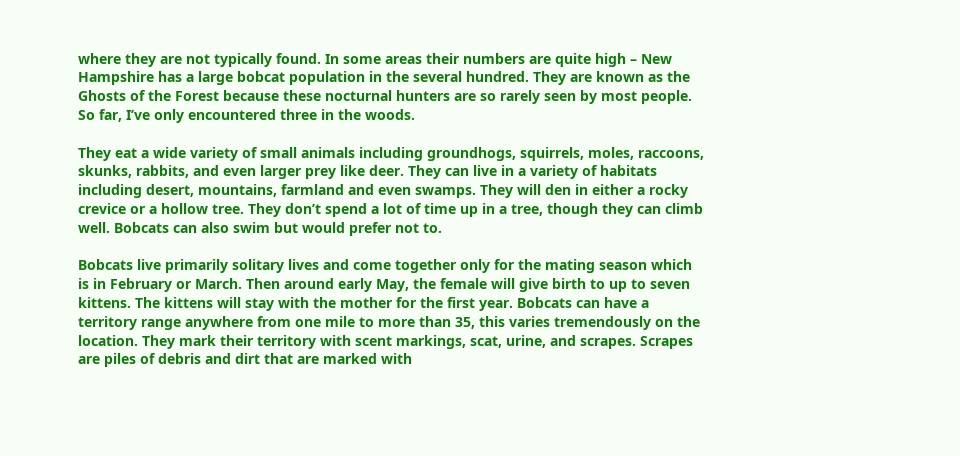where they are not typically found. In some areas their numbers are quite high – New Hampshire has a large bobcat population in the several hundred. They are known as the Ghosts of the Forest because these nocturnal hunters are so rarely seen by most people. So far, I’ve only encountered three in the woods.

They eat a wide variety of small animals including groundhogs, squirrels, moles, raccoons, skunks, rabbits, and even larger prey like deer. They can live in a variety of habitats including desert, mountains, farmland and even swamps. They will den in either a rocky crevice or a hollow tree. They don’t spend a lot of time up in a tree, though they can climb well. Bobcats can also swim but would prefer not to.

Bobcats live primarily solitary lives and come together only for the mating season which is in February or March. Then around early May, the female will give birth to up to seven kittens. The kittens will stay with the mother for the first year. Bobcats can have a territory range anywhere from one mile to more than 35, this varies tremendously on the location. They mark their territory with scent markings, scat, urine, and scrapes. Scrapes are piles of debris and dirt that are marked with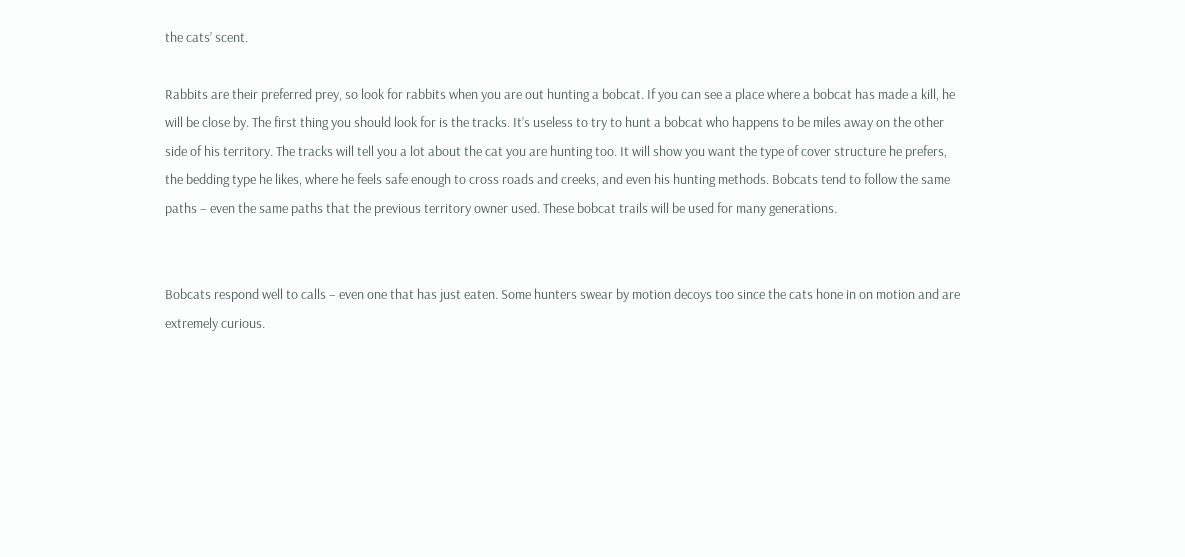the cats’ scent.

Rabbits are their preferred prey, so look for rabbits when you are out hunting a bobcat. If you can see a place where a bobcat has made a kill, he will be close by. The first thing you should look for is the tracks. It’s useless to try to hunt a bobcat who happens to be miles away on the other side of his territory. The tracks will tell you a lot about the cat you are hunting too. It will show you want the type of cover structure he prefers, the bedding type he likes, where he feels safe enough to cross roads and creeks, and even his hunting methods. Bobcats tend to follow the same paths – even the same paths that the previous territory owner used. These bobcat trails will be used for many generations.


Bobcats respond well to calls – even one that has just eaten. Some hunters swear by motion decoys too since the cats hone in on motion and are extremely curious.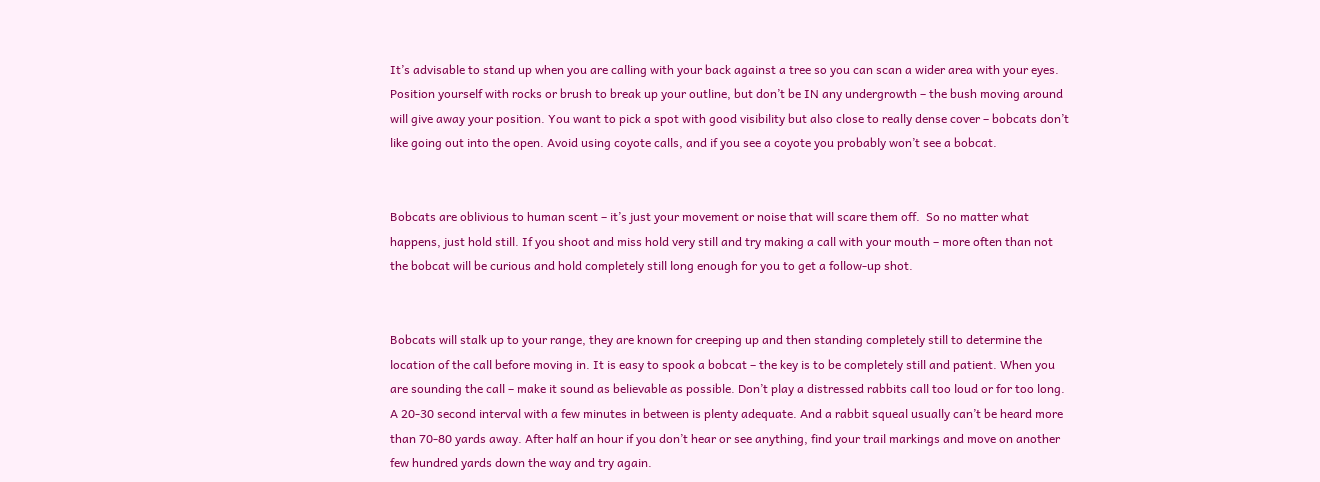It’s advisable to stand up when you are calling with your back against a tree so you can scan a wider area with your eyes. Position yourself with rocks or brush to break up your outline, but don’t be IN any undergrowth – the bush moving around will give away your position. You want to pick a spot with good visibility but also close to really dense cover – bobcats don’t like going out into the open. Avoid using coyote calls, and if you see a coyote you probably won’t see a bobcat.


Bobcats are oblivious to human scent – it’s just your movement or noise that will scare them off.  So no matter what happens, just hold still. If you shoot and miss hold very still and try making a call with your mouth – more often than not the bobcat will be curious and hold completely still long enough for you to get a follow-up shot.


Bobcats will stalk up to your range, they are known for creeping up and then standing completely still to determine the location of the call before moving in. It is easy to spook a bobcat – the key is to be completely still and patient. When you are sounding the call – make it sound as believable as possible. Don’t play a distressed rabbits call too loud or for too long. A 20-30 second interval with a few minutes in between is plenty adequate. And a rabbit squeal usually can’t be heard more than 70-80 yards away. After half an hour if you don’t hear or see anything, find your trail markings and move on another few hundred yards down the way and try again.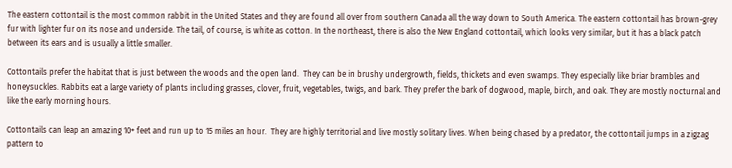The eastern cottontail is the most common rabbit in the United States and they are found all over from southern Canada all the way down to South America. The eastern cottontail has brown-grey fur with lighter fur on its nose and underside. The tail, of course, is white as cotton. In the northeast, there is also the New England cottontail, which looks very similar, but it has a black patch between its ears and is usually a little smaller.

Cottontails prefer the habitat that is just between the woods and the open land.  They can be in brushy undergrowth, fields, thickets and even swamps. They especially like briar brambles and honeysuckles. Rabbits eat a large variety of plants including grasses, clover, fruit, vegetables, twigs, and bark. They prefer the bark of dogwood, maple, birch, and oak. They are mostly nocturnal and like the early morning hours.

Cottontails can leap an amazing 10+ feet and run up to 15 miles an hour.  They are highly territorial and live mostly solitary lives. When being chased by a predator, the cottontail jumps in a zigzag pattern to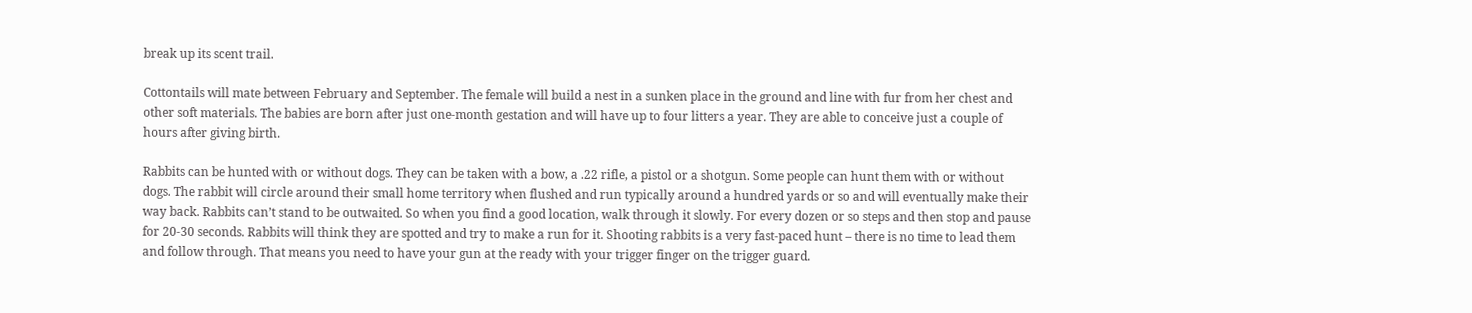break up its scent trail.

Cottontails will mate between February and September. The female will build a nest in a sunken place in the ground and line with fur from her chest and other soft materials. The babies are born after just one-month gestation and will have up to four litters a year. They are able to conceive just a couple of hours after giving birth.

Rabbits can be hunted with or without dogs. They can be taken with a bow, a .22 rifle, a pistol or a shotgun. Some people can hunt them with or without dogs. The rabbit will circle around their small home territory when flushed and run typically around a hundred yards or so and will eventually make their way back. Rabbits can’t stand to be outwaited. So when you find a good location, walk through it slowly. For every dozen or so steps and then stop and pause for 20-30 seconds. Rabbits will think they are spotted and try to make a run for it. Shooting rabbits is a very fast-paced hunt – there is no time to lead them and follow through. That means you need to have your gun at the ready with your trigger finger on the trigger guard.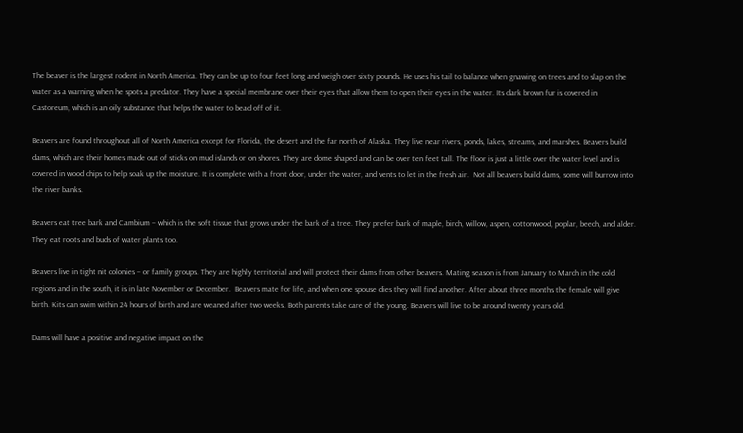The beaver is the largest rodent in North America. They can be up to four feet long and weigh over sixty pounds. He uses his tail to balance when gnawing on trees and to slap on the water as a warning when he spots a predator. They have a special membrane over their eyes that allow them to open their eyes in the water. Its dark brown fur is covered in Castoreum, which is an oily substance that helps the water to bead off of it.

Beavers are found throughout all of North America except for Florida, the desert and the far north of Alaska. They live near rivers, ponds, lakes, streams, and marshes. Beavers build dams, which are their homes made out of sticks on mud islands or on shores. They are dome shaped and can be over ten feet tall. The floor is just a little over the water level and is covered in wood chips to help soak up the moisture. It is complete with a front door, under the water, and vents to let in the fresh air.  Not all beavers build dams, some will burrow into the river banks.

Beavers eat tree bark and Cambium – which is the soft tissue that grows under the bark of a tree. They prefer bark of maple, birch, willow, aspen, cottonwood, poplar, beech, and alder. They eat roots and buds of water plants too.

Beavers live in tight nit colonies – or family groups. They are highly territorial and will protect their dams from other beavers. Mating season is from January to March in the cold regions and in the south, it is in late November or December.  Beavers mate for life, and when one spouse dies they will find another. After about three months the female will give birth. Kits can swim within 24 hours of birth and are weaned after two weeks. Both parents take care of the young. Beavers will live to be around twenty years old.

Dams will have a positive and negative impact on the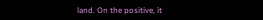land. On the positive, it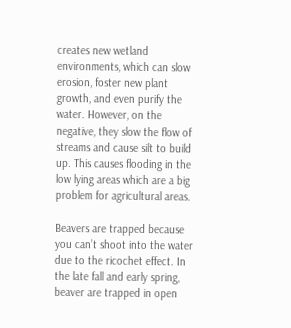creates new wetland environments, which can slow erosion, foster new plant growth, and even purify the water. However, on the negative, they slow the flow of streams and cause silt to build up. This causes flooding in the low lying areas which are a big problem for agricultural areas.

Beavers are trapped because you can’t shoot into the water due to the ricochet effect. In the late fall and early spring, beaver are trapped in open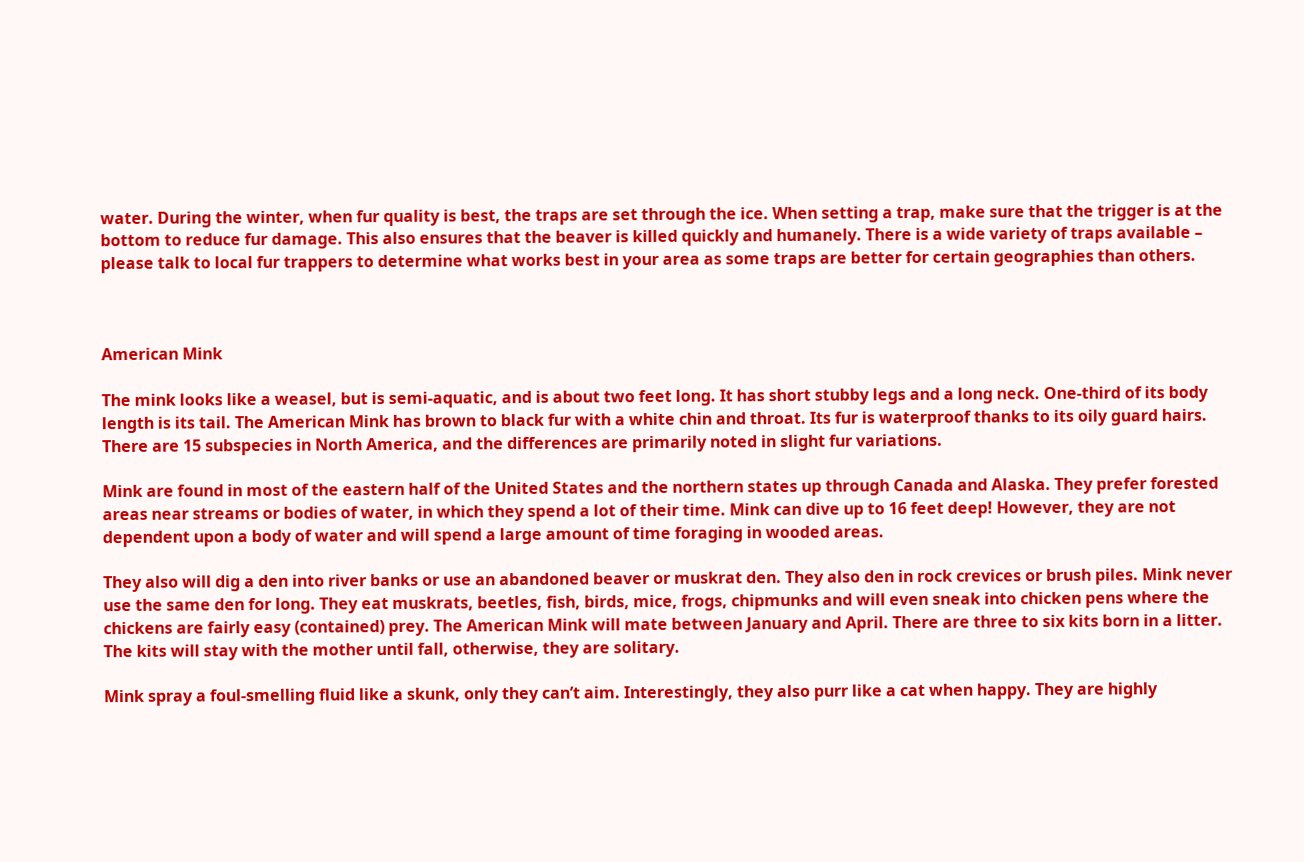water. During the winter, when fur quality is best, the traps are set through the ice. When setting a trap, make sure that the trigger is at the bottom to reduce fur damage. This also ensures that the beaver is killed quickly and humanely. There is a wide variety of traps available – please talk to local fur trappers to determine what works best in your area as some traps are better for certain geographies than others.



American Mink

The mink looks like a weasel, but is semi-aquatic, and is about two feet long. It has short stubby legs and a long neck. One-third of its body length is its tail. The American Mink has brown to black fur with a white chin and throat. Its fur is waterproof thanks to its oily guard hairs. There are 15 subspecies in North America, and the differences are primarily noted in slight fur variations.

Mink are found in most of the eastern half of the United States and the northern states up through Canada and Alaska. They prefer forested areas near streams or bodies of water, in which they spend a lot of their time. Mink can dive up to 16 feet deep! However, they are not dependent upon a body of water and will spend a large amount of time foraging in wooded areas.

They also will dig a den into river banks or use an abandoned beaver or muskrat den. They also den in rock crevices or brush piles. Mink never use the same den for long. They eat muskrats, beetles, fish, birds, mice, frogs, chipmunks and will even sneak into chicken pens where the chickens are fairly easy (contained) prey. The American Mink will mate between January and April. There are three to six kits born in a litter. The kits will stay with the mother until fall, otherwise, they are solitary.

Mink spray a foul-smelling fluid like a skunk, only they can’t aim. Interestingly, they also purr like a cat when happy. They are highly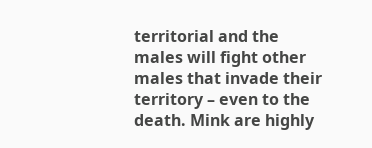territorial and the males will fight other males that invade their territory – even to the death. Mink are highly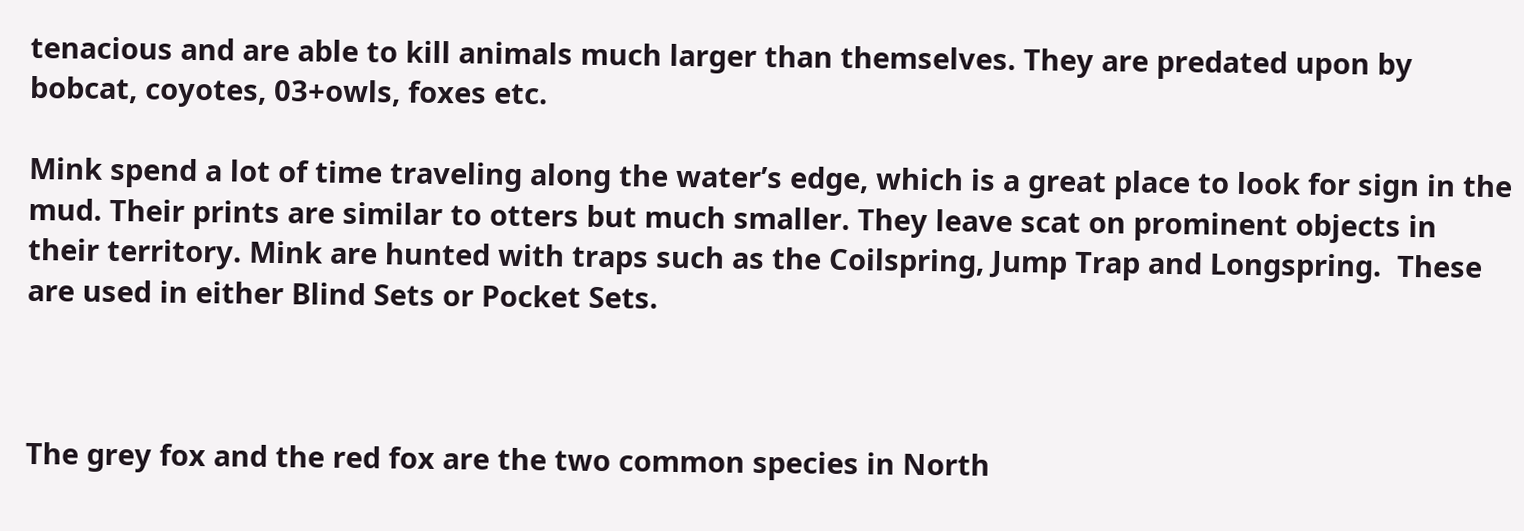tenacious and are able to kill animals much larger than themselves. They are predated upon by bobcat, coyotes, 03+owls, foxes etc.

Mink spend a lot of time traveling along the water’s edge, which is a great place to look for sign in the mud. Their prints are similar to otters but much smaller. They leave scat on prominent objects in their territory. Mink are hunted with traps such as the Coilspring, Jump Trap and Longspring.  These are used in either Blind Sets or Pocket Sets.



The grey fox and the red fox are the two common species in North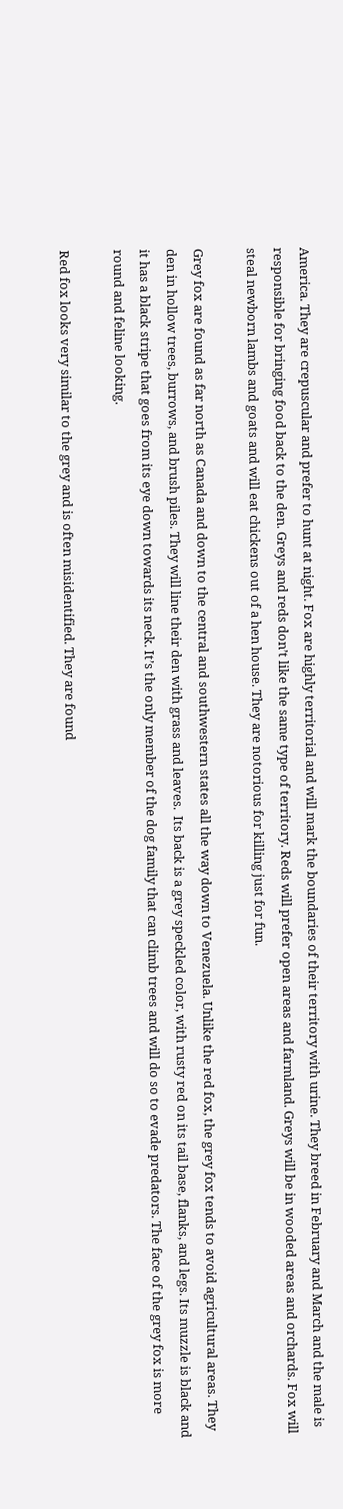America. They are crepuscular and prefer to hunt at night. Fox are highly territorial and will mark the boundaries of their territory with urine. They breed in February and March and the male is responsible for bringing food back to the den. Greys and reds don’t like the same type of territory. Reds will prefer open areas and farmland. Greys will be in wooded areas and orchards. Fox will steal newborn lambs and goats and will eat chickens out of a hen house. They are notorious for killing just for fun.

Grey fox are found as far north as Canada and down to the central and southwestern states all the way down to Venezuela. Unlike the red fox, the grey fox tends to avoid agricultural areas. They den in hollow trees, burrows, and brush piles. They will line their den with grass and leaves.  Its back is a grey speckled color, with rusty red on its tail base, flanks, and legs. Its muzzle is black and it has a black stripe that goes from its eye down towards its neck. It’s the only member of the dog family that can climb trees and will do so to evade predators. The face of the grey fox is more round and feline looking.

Red fox looks very similar to the grey and is often misidentified. They are found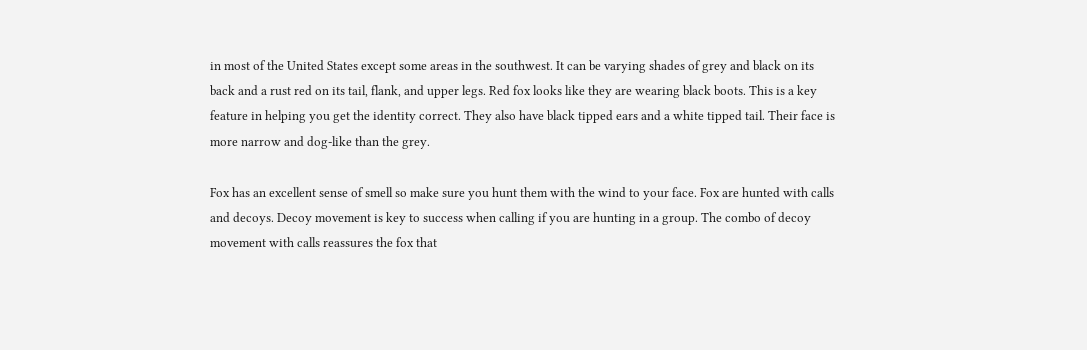in most of the United States except some areas in the southwest. It can be varying shades of grey and black on its back and a rust red on its tail, flank, and upper legs. Red fox looks like they are wearing black boots. This is a key feature in helping you get the identity correct. They also have black tipped ears and a white tipped tail. Their face is more narrow and dog-like than the grey.

Fox has an excellent sense of smell so make sure you hunt them with the wind to your face. Fox are hunted with calls and decoys. Decoy movement is key to success when calling if you are hunting in a group. The combo of decoy movement with calls reassures the fox that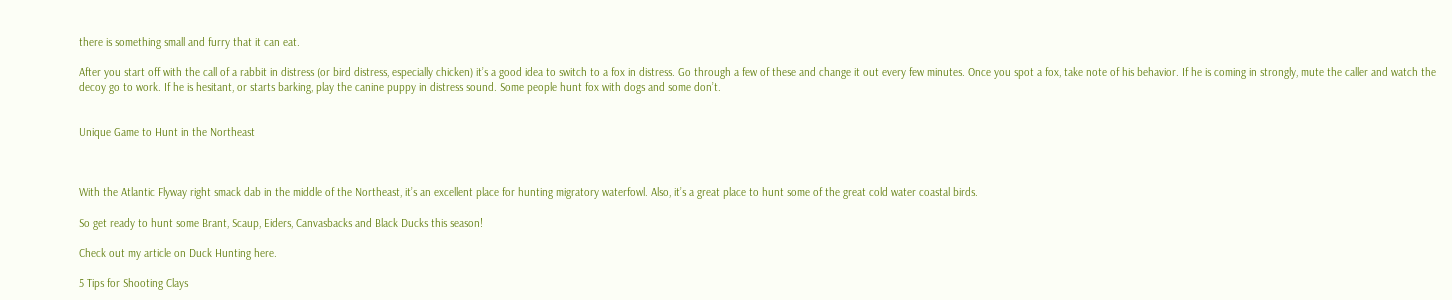there is something small and furry that it can eat.

After you start off with the call of a rabbit in distress (or bird distress, especially chicken) it’s a good idea to switch to a fox in distress. Go through a few of these and change it out every few minutes. Once you spot a fox, take note of his behavior. If he is coming in strongly, mute the caller and watch the decoy go to work. If he is hesitant, or starts barking, play the canine puppy in distress sound. Some people hunt fox with dogs and some don’t.


Unique Game to Hunt in the Northeast



With the Atlantic Flyway right smack dab in the middle of the Northeast, it’s an excellent place for hunting migratory waterfowl. Also, it’s a great place to hunt some of the great cold water coastal birds.

So get ready to hunt some Brant, Scaup, Eiders, Canvasbacks and Black Ducks this season!

Check out my article on Duck Hunting here.

5 Tips for Shooting Clays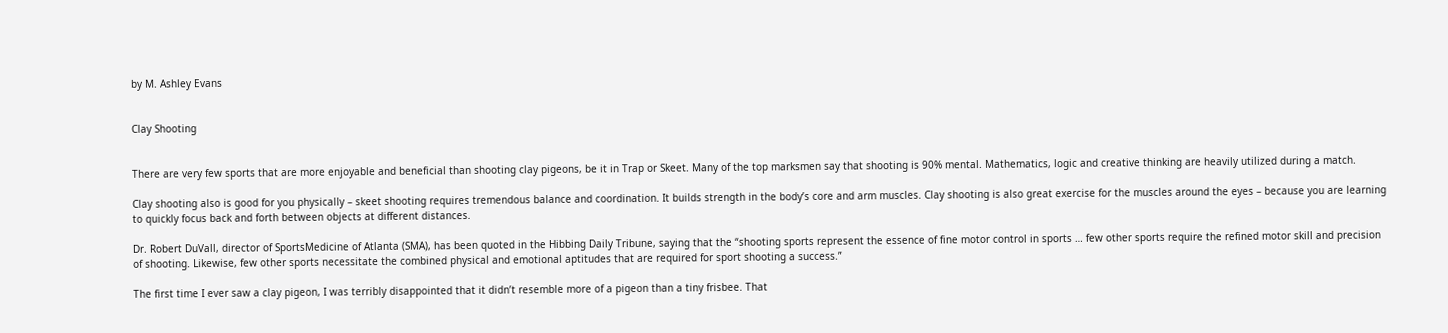by M. Ashley Evans


Clay Shooting


There are very few sports that are more enjoyable and beneficial than shooting clay pigeons, be it in Trap or Skeet. Many of the top marksmen say that shooting is 90% mental. Mathematics, logic and creative thinking are heavily utilized during a match.

Clay shooting also is good for you physically – skeet shooting requires tremendous balance and coordination. It builds strength in the body’s core and arm muscles. Clay shooting is also great exercise for the muscles around the eyes – because you are learning to quickly focus back and forth between objects at different distances.

Dr. Robert DuVall, director of SportsMedicine of Atlanta (SMA), has been quoted in the Hibbing Daily Tribune, saying that the “shooting sports represent the essence of fine motor control in sports … few other sports require the refined motor skill and precision of shooting. Likewise, few other sports necessitate the combined physical and emotional aptitudes that are required for sport shooting a success.”

The first time I ever saw a clay pigeon, I was terribly disappointed that it didn’t resemble more of a pigeon than a tiny frisbee. That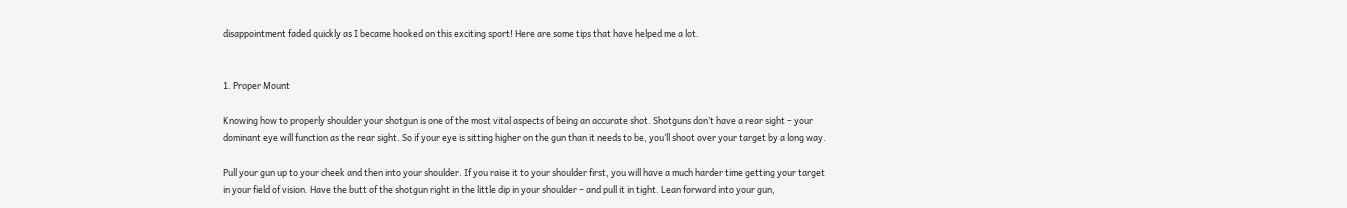disappointment faded quickly as I became hooked on this exciting sport! Here are some tips that have helped me a lot.


1. Proper Mount

Knowing how to properly shoulder your shotgun is one of the most vital aspects of being an accurate shot. Shotguns don’t have a rear sight – your dominant eye will function as the rear sight. So if your eye is sitting higher on the gun than it needs to be, you’ll shoot over your target by a long way.

Pull your gun up to your cheek and then into your shoulder. If you raise it to your shoulder first, you will have a much harder time getting your target in your field of vision. Have the butt of the shotgun right in the little dip in your shoulder – and pull it in tight. Lean forward into your gun,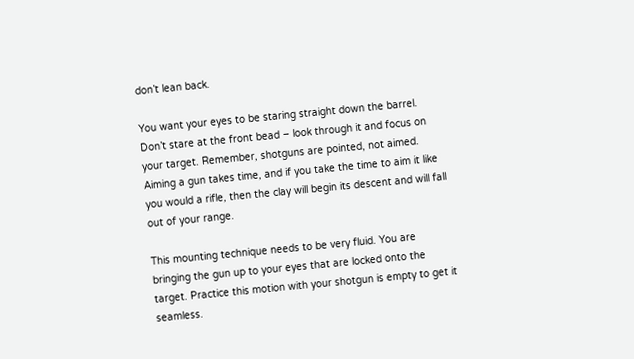don’t lean back.

You want your eyes to be staring straight down the barrel. Don’t stare at the front bead – look through it and focus on your target. Remember, shotguns are pointed, not aimed.  Aiming a gun takes time, and if you take the time to aim it like you would a rifle, then the clay will begin its descent and will fall out of your range.

This mounting technique needs to be very fluid. You are bringing the gun up to your eyes that are locked onto the target. Practice this motion with your shotgun is empty to get it seamless.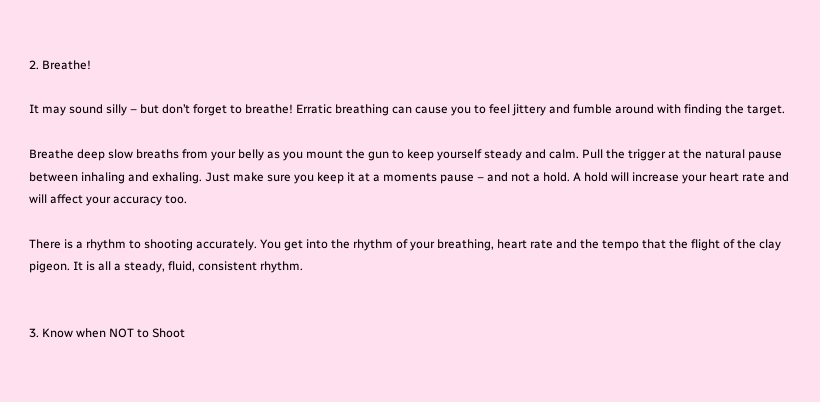2. Breathe!

It may sound silly – but don’t forget to breathe! Erratic breathing can cause you to feel jittery and fumble around with finding the target.

Breathe deep slow breaths from your belly as you mount the gun to keep yourself steady and calm. Pull the trigger at the natural pause between inhaling and exhaling. Just make sure you keep it at a moments pause – and not a hold. A hold will increase your heart rate and will affect your accuracy too.

There is a rhythm to shooting accurately. You get into the rhythm of your breathing, heart rate and the tempo that the flight of the clay pigeon. It is all a steady, fluid, consistent rhythm.


3. Know when NOT to Shoot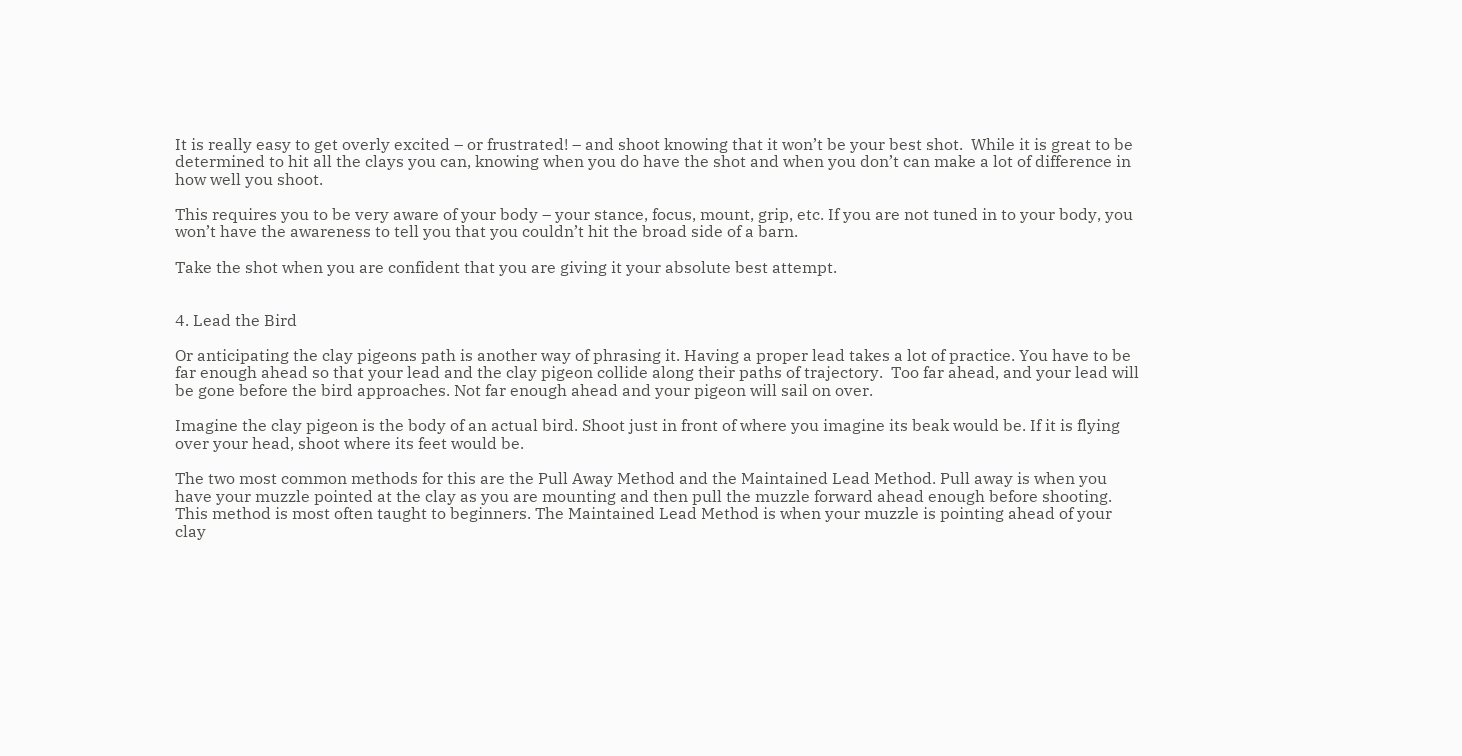It is really easy to get overly excited – or frustrated! – and shoot knowing that it won’t be your best shot.  While it is great to be determined to hit all the clays you can, knowing when you do have the shot and when you don’t can make a lot of difference in how well you shoot.

This requires you to be very aware of your body – your stance, focus, mount, grip, etc. If you are not tuned in to your body, you won’t have the awareness to tell you that you couldn’t hit the broad side of a barn.

Take the shot when you are confident that you are giving it your absolute best attempt.


4. Lead the Bird

Or anticipating the clay pigeons path is another way of phrasing it. Having a proper lead takes a lot of practice. You have to be far enough ahead so that your lead and the clay pigeon collide along their paths of trajectory.  Too far ahead, and your lead will be gone before the bird approaches. Not far enough ahead and your pigeon will sail on over.

Imagine the clay pigeon is the body of an actual bird. Shoot just in front of where you imagine its beak would be. If it is flying over your head, shoot where its feet would be.

The two most common methods for this are the Pull Away Method and the Maintained Lead Method. Pull away is when you have your muzzle pointed at the clay as you are mounting and then pull the muzzle forward ahead enough before shooting. This method is most often taught to beginners. The Maintained Lead Method is when your muzzle is pointing ahead of your clay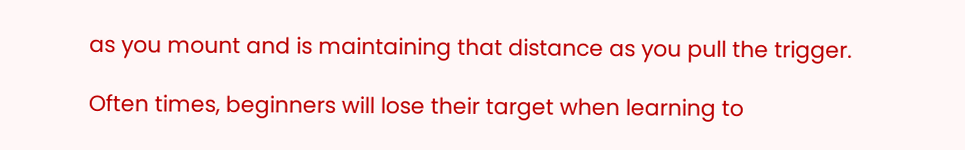as you mount and is maintaining that distance as you pull the trigger.

Often times, beginners will lose their target when learning to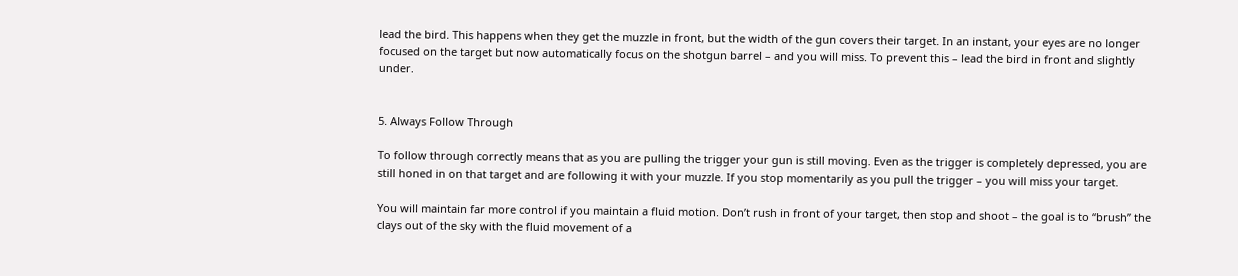lead the bird. This happens when they get the muzzle in front, but the width of the gun covers their target. In an instant, your eyes are no longer focused on the target but now automatically focus on the shotgun barrel – and you will miss. To prevent this – lead the bird in front and slightly under.


5. Always Follow Through

To follow through correctly means that as you are pulling the trigger your gun is still moving. Even as the trigger is completely depressed, you are still honed in on that target and are following it with your muzzle. If you stop momentarily as you pull the trigger – you will miss your target.

You will maintain far more control if you maintain a fluid motion. Don’t rush in front of your target, then stop and shoot – the goal is to “brush” the clays out of the sky with the fluid movement of a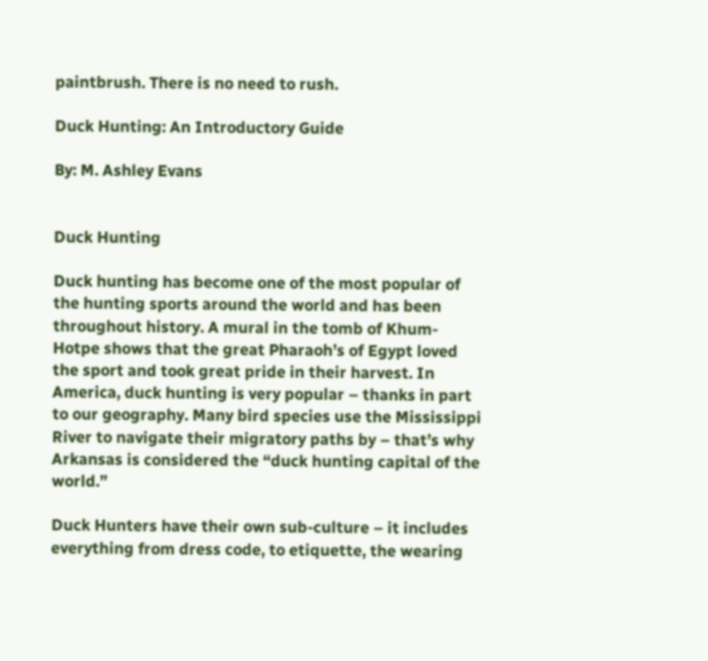paintbrush. There is no need to rush.

Duck Hunting: An Introductory Guide

By: M. Ashley Evans


Duck Hunting

Duck hunting has become one of the most popular of the hunting sports around the world and has been throughout history. A mural in the tomb of Khum-Hotpe shows that the great Pharaoh’s of Egypt loved the sport and took great pride in their harvest. In America, duck hunting is very popular – thanks in part to our geography. Many bird species use the Mississippi River to navigate their migratory paths by – that’s why Arkansas is considered the “duck hunting capital of the world.”

Duck Hunters have their own sub-culture – it includes everything from dress code, to etiquette, the wearing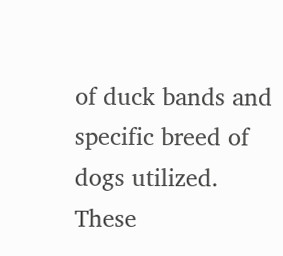of duck bands and specific breed of dogs utilized. These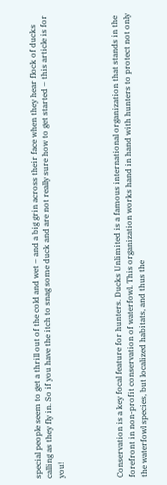special people seem to get a thrill out of the cold and wet – and a big grin across their face when they hear flock of ducks calling as they fly in. So if you have the itch to snag some duck and are not really sure how to get started – this article is for you!




Conservation is a key focal feature for hunters. Ducks Unlimited is a famous international organization that stands in the forefront in non-profit conservation of waterfowl. This organization works hand in hand with hunters to protect not only the waterfowl species, but localized habitats, and thus the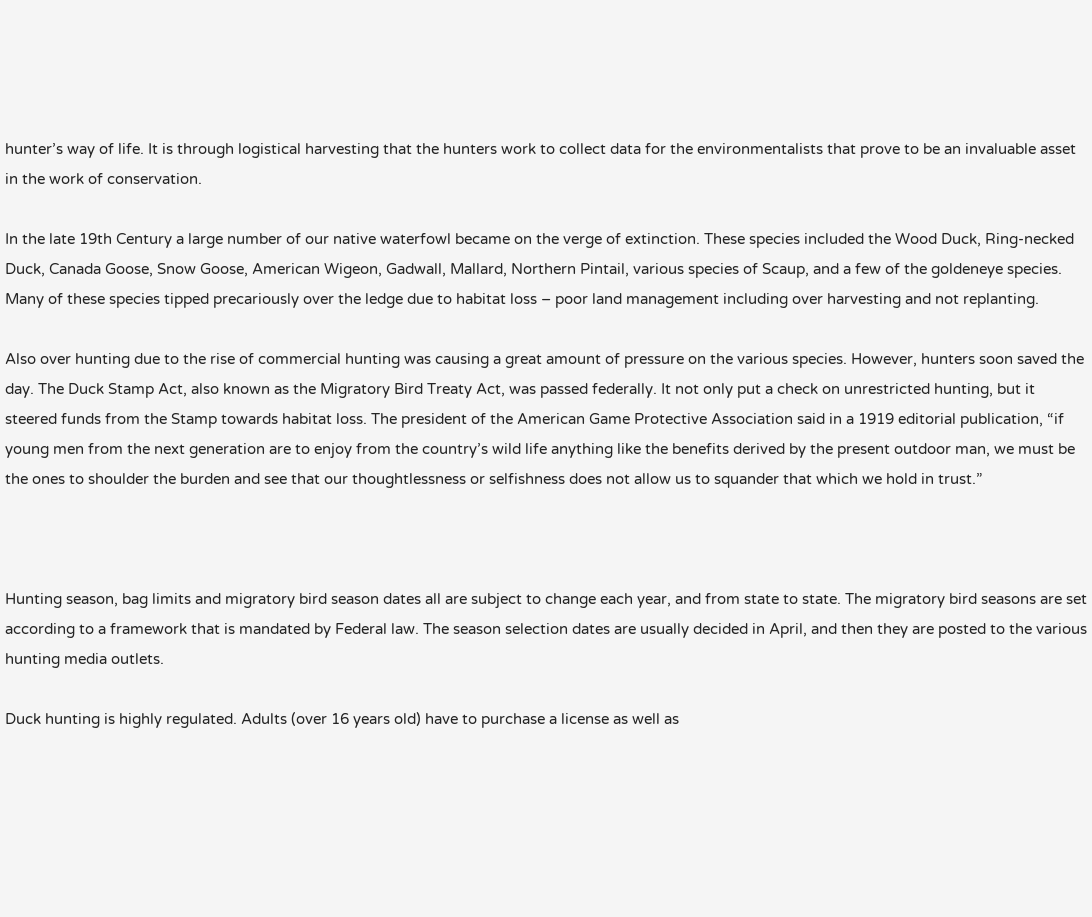hunter’s way of life. It is through logistical harvesting that the hunters work to collect data for the environmentalists that prove to be an invaluable asset in the work of conservation.

In the late 19th Century a large number of our native waterfowl became on the verge of extinction. These species included the Wood Duck, Ring-necked Duck, Canada Goose, Snow Goose, American Wigeon, Gadwall, Mallard, Northern Pintail, various species of Scaup, and a few of the goldeneye species. Many of these species tipped precariously over the ledge due to habitat loss – poor land management including over harvesting and not replanting.

Also over hunting due to the rise of commercial hunting was causing a great amount of pressure on the various species. However, hunters soon saved the day. The Duck Stamp Act, also known as the Migratory Bird Treaty Act, was passed federally. It not only put a check on unrestricted hunting, but it steered funds from the Stamp towards habitat loss. The president of the American Game Protective Association said in a 1919 editorial publication, “if young men from the next generation are to enjoy from the country’s wild life anything like the benefits derived by the present outdoor man, we must be the ones to shoulder the burden and see that our thoughtlessness or selfishness does not allow us to squander that which we hold in trust.”



Hunting season, bag limits and migratory bird season dates all are subject to change each year, and from state to state. The migratory bird seasons are set according to a framework that is mandated by Federal law. The season selection dates are usually decided in April, and then they are posted to the various hunting media outlets.

Duck hunting is highly regulated. Adults (over 16 years old) have to purchase a license as well as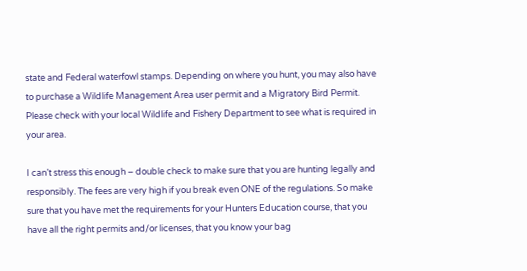state and Federal waterfowl stamps. Depending on where you hunt, you may also have to purchase a Wildlife Management Area user permit and a Migratory Bird Permit. Please check with your local Wildlife and Fishery Department to see what is required in your area.

I can’t stress this enough – double check to make sure that you are hunting legally and responsibly. The fees are very high if you break even ONE of the regulations. So make sure that you have met the requirements for your Hunters Education course, that you have all the right permits and/or licenses, that you know your bag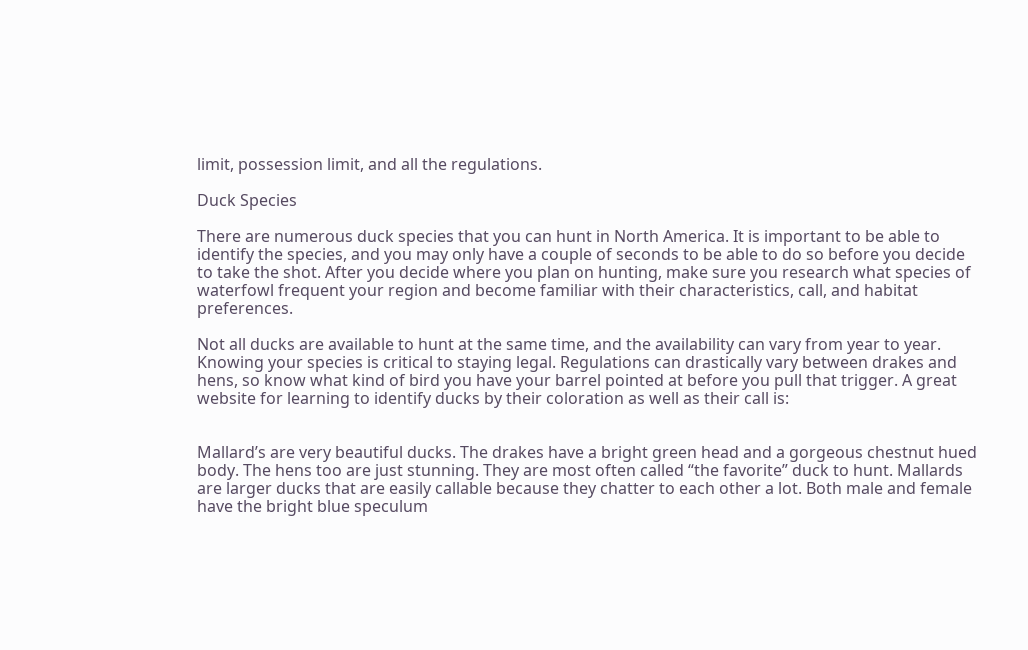limit, possession limit, and all the regulations.

Duck Species

There are numerous duck species that you can hunt in North America. It is important to be able to identify the species, and you may only have a couple of seconds to be able to do so before you decide to take the shot. After you decide where you plan on hunting, make sure you research what species of waterfowl frequent your region and become familiar with their characteristics, call, and habitat preferences.

Not all ducks are available to hunt at the same time, and the availability can vary from year to year. Knowing your species is critical to staying legal. Regulations can drastically vary between drakes and hens, so know what kind of bird you have your barrel pointed at before you pull that trigger. A great website for learning to identify ducks by their coloration as well as their call is:


Mallard’s are very beautiful ducks. The drakes have a bright green head and a gorgeous chestnut hued body. The hens too are just stunning. They are most often called “the favorite” duck to hunt. Mallards are larger ducks that are easily callable because they chatter to each other a lot. Both male and female have the bright blue speculum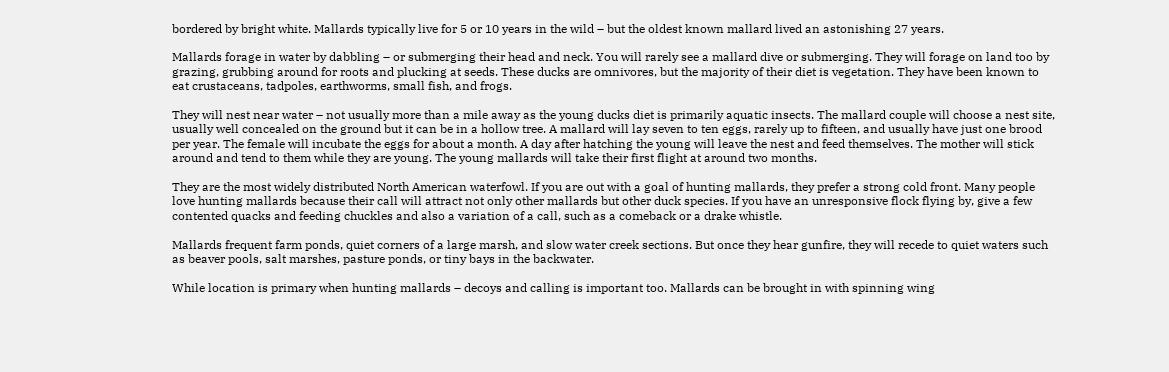bordered by bright white. Mallards typically live for 5 or 10 years in the wild – but the oldest known mallard lived an astonishing 27 years.

Mallards forage in water by dabbling – or submerging their head and neck. You will rarely see a mallard dive or submerging. They will forage on land too by grazing, grubbing around for roots and plucking at seeds. These ducks are omnivores, but the majority of their diet is vegetation. They have been known to eat crustaceans, tadpoles, earthworms, small fish, and frogs.

They will nest near water – not usually more than a mile away as the young ducks diet is primarily aquatic insects. The mallard couple will choose a nest site, usually well concealed on the ground but it can be in a hollow tree. A mallard will lay seven to ten eggs, rarely up to fifteen, and usually have just one brood per year. The female will incubate the eggs for about a month. A day after hatching the young will leave the nest and feed themselves. The mother will stick around and tend to them while they are young. The young mallards will take their first flight at around two months.

They are the most widely distributed North American waterfowl. If you are out with a goal of hunting mallards, they prefer a strong cold front. Many people love hunting mallards because their call will attract not only other mallards but other duck species. If you have an unresponsive flock flying by, give a few contented quacks and feeding chuckles and also a variation of a call, such as a comeback or a drake whistle.

Mallards frequent farm ponds, quiet corners of a large marsh, and slow water creek sections. But once they hear gunfire, they will recede to quiet waters such as beaver pools, salt marshes, pasture ponds, or tiny bays in the backwater.

While location is primary when hunting mallards – decoys and calling is important too. Mallards can be brought in with spinning wing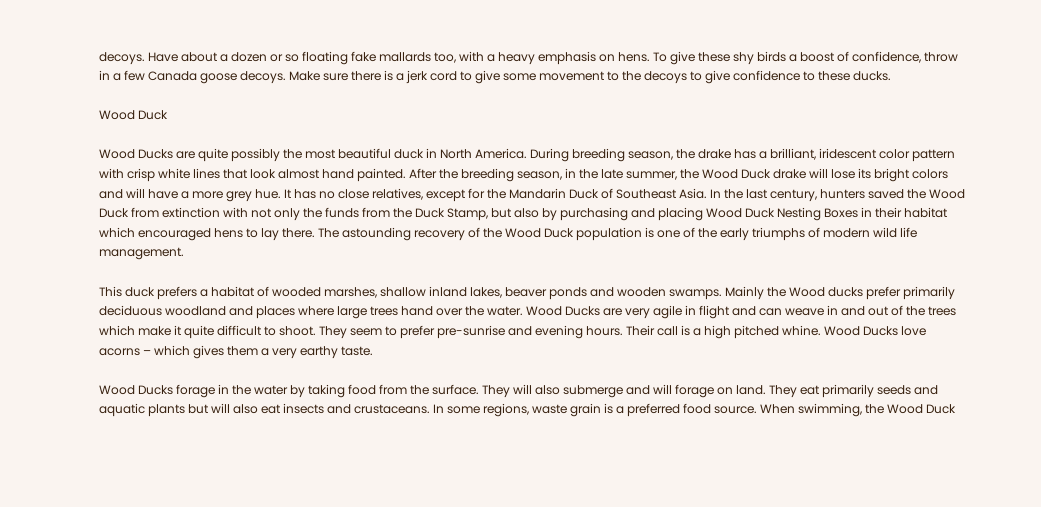decoys. Have about a dozen or so floating fake mallards too, with a heavy emphasis on hens. To give these shy birds a boost of confidence, throw in a few Canada goose decoys. Make sure there is a jerk cord to give some movement to the decoys to give confidence to these ducks.

Wood Duck

Wood Ducks are quite possibly the most beautiful duck in North America. During breeding season, the drake has a brilliant, iridescent color pattern with crisp white lines that look almost hand painted. After the breeding season, in the late summer, the Wood Duck drake will lose its bright colors and will have a more grey hue. It has no close relatives, except for the Mandarin Duck of Southeast Asia. In the last century, hunters saved the Wood Duck from extinction with not only the funds from the Duck Stamp, but also by purchasing and placing Wood Duck Nesting Boxes in their habitat which encouraged hens to lay there. The astounding recovery of the Wood Duck population is one of the early triumphs of modern wild life management.

This duck prefers a habitat of wooded marshes, shallow inland lakes, beaver ponds and wooden swamps. Mainly the Wood ducks prefer primarily deciduous woodland and places where large trees hand over the water. Wood Ducks are very agile in flight and can weave in and out of the trees which make it quite difficult to shoot. They seem to prefer pre-sunrise and evening hours. Their call is a high pitched whine. Wood Ducks love acorns – which gives them a very earthy taste.

Wood Ducks forage in the water by taking food from the surface. They will also submerge and will forage on land. They eat primarily seeds and aquatic plants but will also eat insects and crustaceans. In some regions, waste grain is a preferred food source. When swimming, the Wood Duck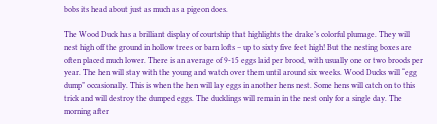bobs its head about just as much as a pigeon does.

The Wood Duck has a brilliant display of courtship that highlights the drake’s colorful plumage. They will nest high off the ground in hollow trees or barn lofts – up to sixty five feet high! But the nesting boxes are often placed much lower. There is an average of 9-15 eggs laid per brood, with usually one or two broods per year. The hen will stay with the young and watch over them until around six weeks. Wood Ducks will “egg dump” occasionally. This is when the hen will lay eggs in another hens nest. Some hens will catch on to this trick and will destroy the dumped eggs. The ducklings will remain in the nest only for a single day. The morning after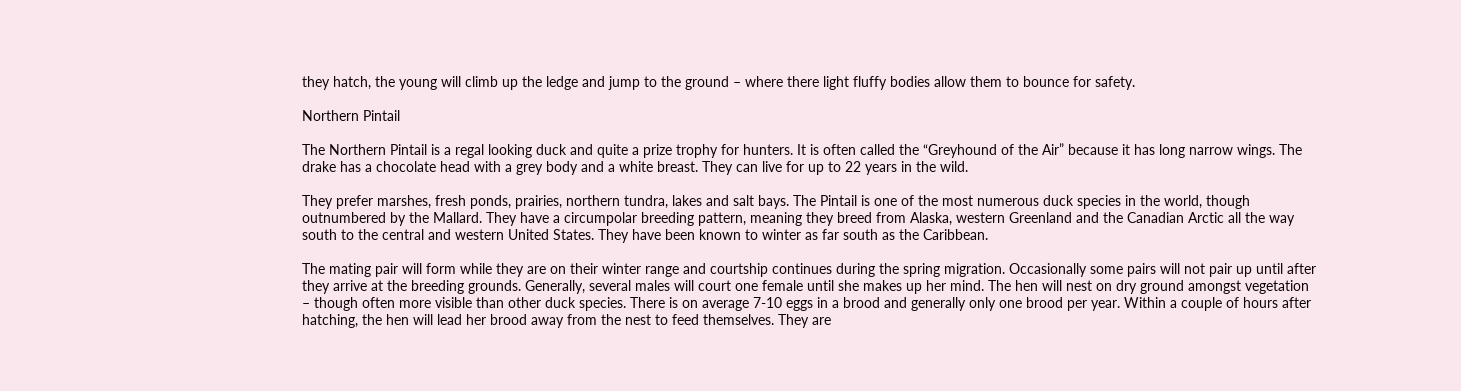they hatch, the young will climb up the ledge and jump to the ground – where there light fluffy bodies allow them to bounce for safety.

Northern Pintail

The Northern Pintail is a regal looking duck and quite a prize trophy for hunters. It is often called the “Greyhound of the Air” because it has long narrow wings. The drake has a chocolate head with a grey body and a white breast. They can live for up to 22 years in the wild.

They prefer marshes, fresh ponds, prairies, northern tundra, lakes and salt bays. The Pintail is one of the most numerous duck species in the world, though outnumbered by the Mallard. They have a circumpolar breeding pattern, meaning they breed from Alaska, western Greenland and the Canadian Arctic all the way south to the central and western United States. They have been known to winter as far south as the Caribbean.

The mating pair will form while they are on their winter range and courtship continues during the spring migration. Occasionally some pairs will not pair up until after they arrive at the breeding grounds. Generally, several males will court one female until she makes up her mind. The hen will nest on dry ground amongst vegetation – though often more visible than other duck species. There is on average 7-10 eggs in a brood and generally only one brood per year. Within a couple of hours after hatching, the hen will lead her brood away from the nest to feed themselves. They are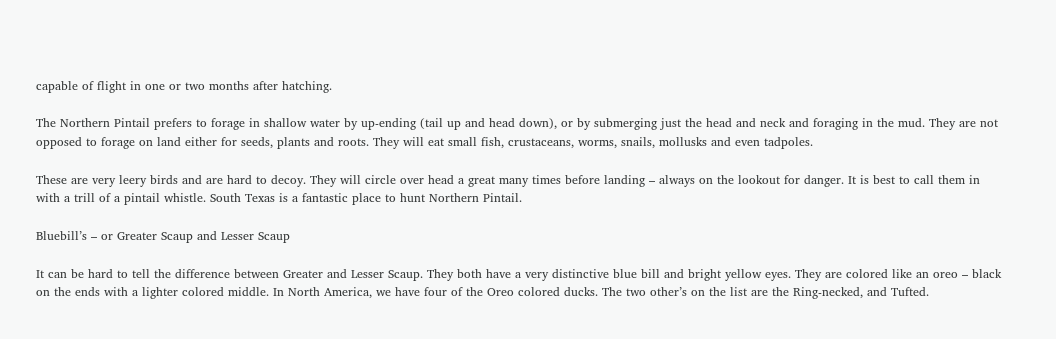capable of flight in one or two months after hatching.

The Northern Pintail prefers to forage in shallow water by up-ending (tail up and head down), or by submerging just the head and neck and foraging in the mud. They are not opposed to forage on land either for seeds, plants and roots. They will eat small fish, crustaceans, worms, snails, mollusks and even tadpoles.

These are very leery birds and are hard to decoy. They will circle over head a great many times before landing – always on the lookout for danger. It is best to call them in with a trill of a pintail whistle. South Texas is a fantastic place to hunt Northern Pintail.

Bluebill’s – or Greater Scaup and Lesser Scaup

It can be hard to tell the difference between Greater and Lesser Scaup. They both have a very distinctive blue bill and bright yellow eyes. They are colored like an oreo – black on the ends with a lighter colored middle. In North America, we have four of the Oreo colored ducks. The two other’s on the list are the Ring-necked, and Tufted.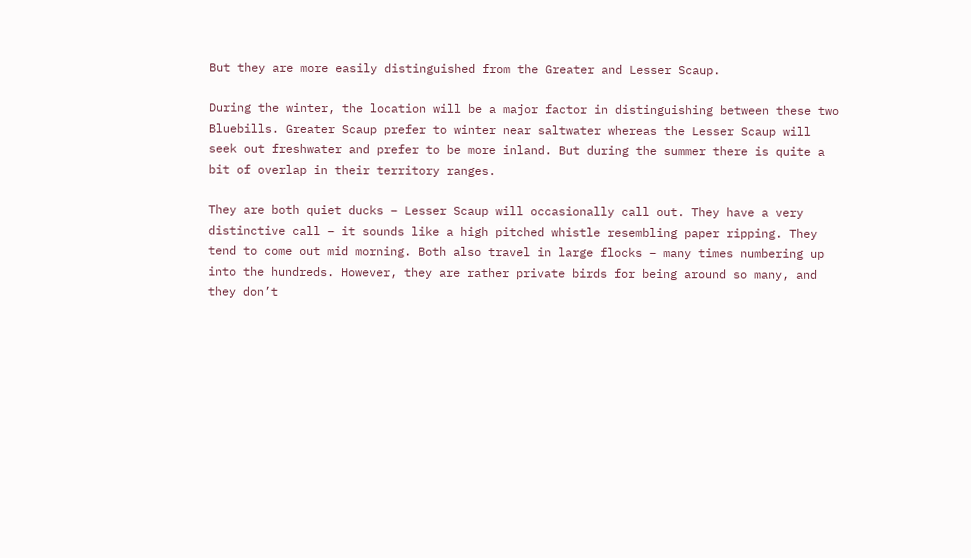But they are more easily distinguished from the Greater and Lesser Scaup.

During the winter, the location will be a major factor in distinguishing between these two Bluebills. Greater Scaup prefer to winter near saltwater whereas the Lesser Scaup will seek out freshwater and prefer to be more inland. But during the summer there is quite a bit of overlap in their territory ranges.

They are both quiet ducks – Lesser Scaup will occasionally call out. They have a very distinctive call – it sounds like a high pitched whistle resembling paper ripping. They tend to come out mid morning. Both also travel in large flocks – many times numbering up into the hundreds. However, they are rather private birds for being around so many, and they don’t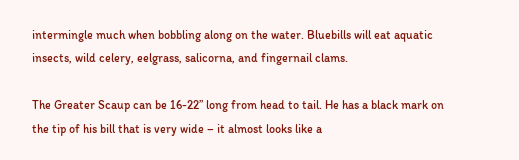intermingle much when bobbling along on the water. Bluebills will eat aquatic insects, wild celery, eelgrass, salicorna, and fingernail clams.

The Greater Scaup can be 16-22” long from head to tail. He has a black mark on the tip of his bill that is very wide – it almost looks like a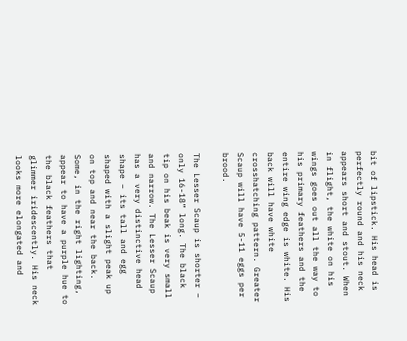bit of lipstick. His head is perfectly round and his neck appears short and stout. When in flight, the white on his wings goes out all the way to his primary feathers and the entire wing edge is white. His back will have white crosshatching pattern. Greater Scaup will have 5-11 eggs per brood.

The Lesser Scaup is shorter – only 16-18” long. The black tip on his beak is very small and narrow. The Lesser Scaup has a very distinctive head shape – its tall and egg shaped with a slight peak up on top and near the back. Some, in the right lighting, appear to have a purple hue to the black feathers that glimmer iridescently. His neck looks more elongated and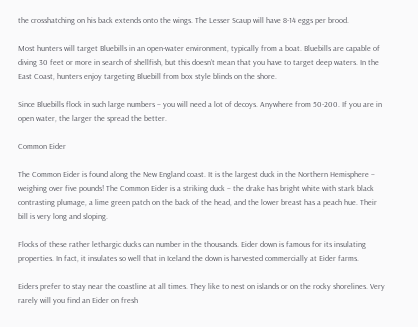the crosshatching on his back extends onto the wings. The Lesser Scaup will have 8-14 eggs per brood.

Most hunters will target Bluebills in an open-water environment, typically from a boat. Bluebills are capable of diving 30 feet or more in search of shellfish, but this doesn’t mean that you have to target deep waters. In the East Coast, hunters enjoy targeting Bluebill from box style blinds on the shore.

Since Bluebills flock in such large numbers – you will need a lot of decoys. Anywhere from 50-200. If you are in open water, the larger the spread the better.

Common Eider

The Common Eider is found along the New England coast. It is the largest duck in the Northern Hemisphere – weighing over five pounds! The Common Eider is a striking duck – the drake has bright white with stark black contrasting plumage, a lime green patch on the back of the head, and the lower breast has a peach hue. Their bill is very long and sloping.

Flocks of these rather lethargic ducks can number in the thousands. Eider down is famous for its insulating properties. In fact, it insulates so well that in Iceland the down is harvested commercially at Eider farms.

Eiders prefer to stay near the coastline at all times. They like to nest on islands or on the rocky shorelines. Very rarely will you find an Eider on fresh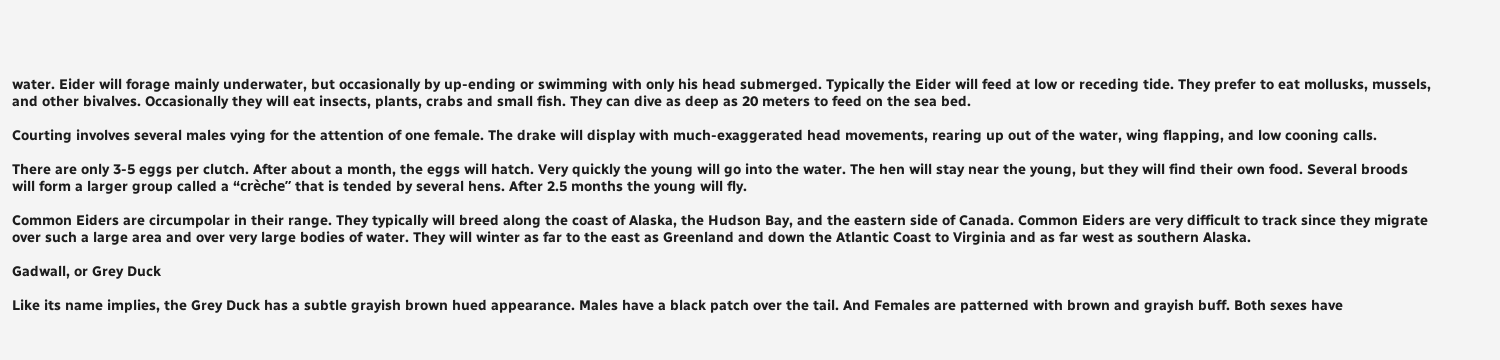water. Eider will forage mainly underwater, but occasionally by up-ending or swimming with only his head submerged. Typically the Eider will feed at low or receding tide. They prefer to eat mollusks, mussels, and other bivalves. Occasionally they will eat insects, plants, crabs and small fish. They can dive as deep as 20 meters to feed on the sea bed.

Courting involves several males vying for the attention of one female. The drake will display with much-exaggerated head movements, rearing up out of the water, wing flapping, and low cooning calls.

There are only 3-5 eggs per clutch. After about a month, the eggs will hatch. Very quickly the young will go into the water. The hen will stay near the young, but they will find their own food. Several broods will form a larger group called a “crèche” that is tended by several hens. After 2.5 months the young will fly.

Common Eiders are circumpolar in their range. They typically will breed along the coast of Alaska, the Hudson Bay, and the eastern side of Canada. Common Eiders are very difficult to track since they migrate over such a large area and over very large bodies of water. They will winter as far to the east as Greenland and down the Atlantic Coast to Virginia and as far west as southern Alaska.

Gadwall, or Grey Duck

Like its name implies, the Grey Duck has a subtle grayish brown hued appearance. Males have a black patch over the tail. And Females are patterned with brown and grayish buff. Both sexes have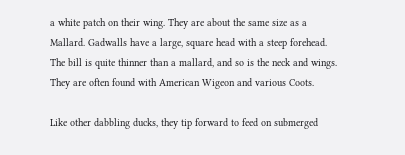a white patch on their wing. They are about the same size as a Mallard. Gadwalls have a large, square head with a steep forehead. The bill is quite thinner than a mallard, and so is the neck and wings. They are often found with American Wigeon and various Coots.

Like other dabbling ducks, they tip forward to feed on submerged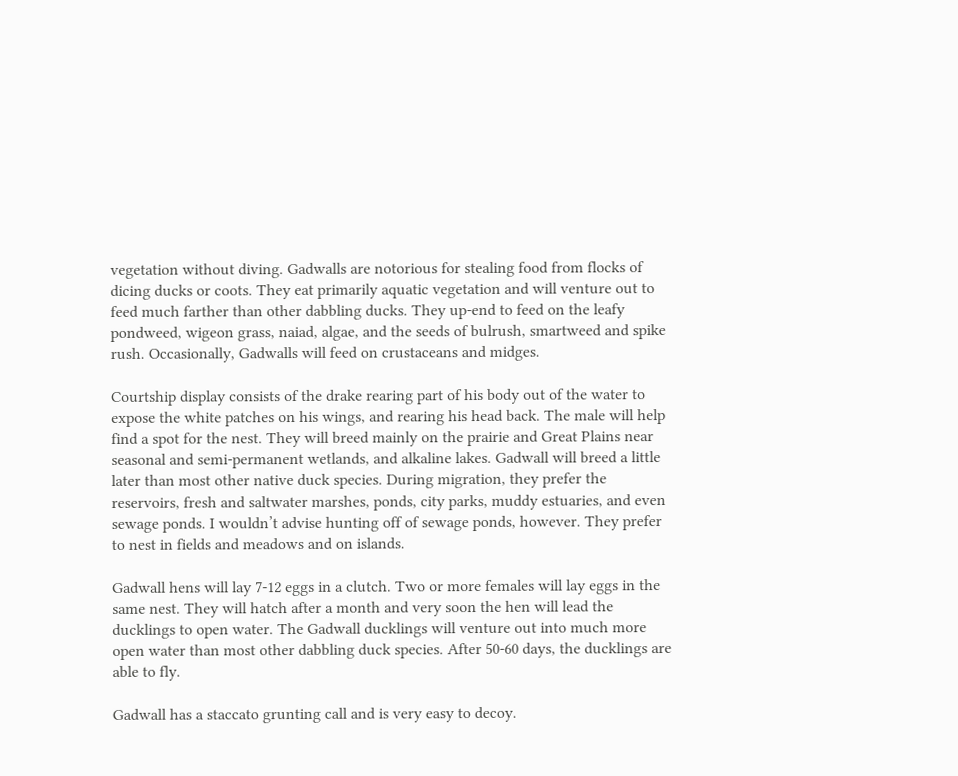vegetation without diving. Gadwalls are notorious for stealing food from flocks of dicing ducks or coots. They eat primarily aquatic vegetation and will venture out to feed much farther than other dabbling ducks. They up-end to feed on the leafy pondweed, wigeon grass, naiad, algae, and the seeds of bulrush, smartweed and spike rush. Occasionally, Gadwalls will feed on crustaceans and midges.

Courtship display consists of the drake rearing part of his body out of the water to expose the white patches on his wings, and rearing his head back. The male will help find a spot for the nest. They will breed mainly on the prairie and Great Plains near seasonal and semi-permanent wetlands, and alkaline lakes. Gadwall will breed a little later than most other native duck species. During migration, they prefer the reservoirs, fresh and saltwater marshes, ponds, city parks, muddy estuaries, and even sewage ponds. I wouldn’t advise hunting off of sewage ponds, however. They prefer to nest in fields and meadows and on islands.

Gadwall hens will lay 7-12 eggs in a clutch. Two or more females will lay eggs in the same nest. They will hatch after a month and very soon the hen will lead the ducklings to open water. The Gadwall ducklings will venture out into much more open water than most other dabbling duck species. After 50-60 days, the ducklings are able to fly.

Gadwall has a staccato grunting call and is very easy to decoy.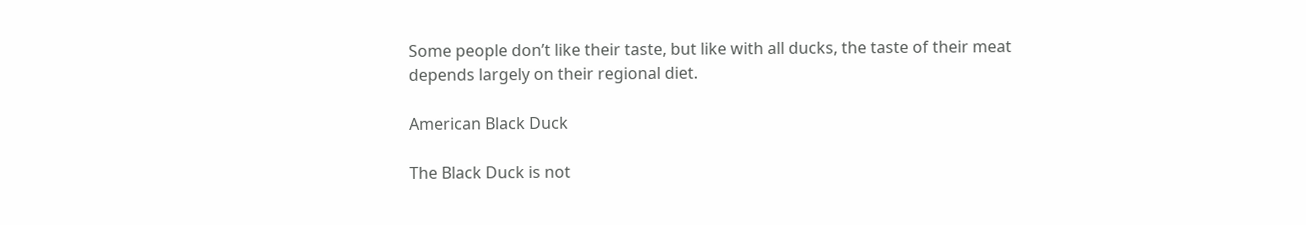Some people don’t like their taste, but like with all ducks, the taste of their meat depends largely on their regional diet.

American Black Duck

The Black Duck is not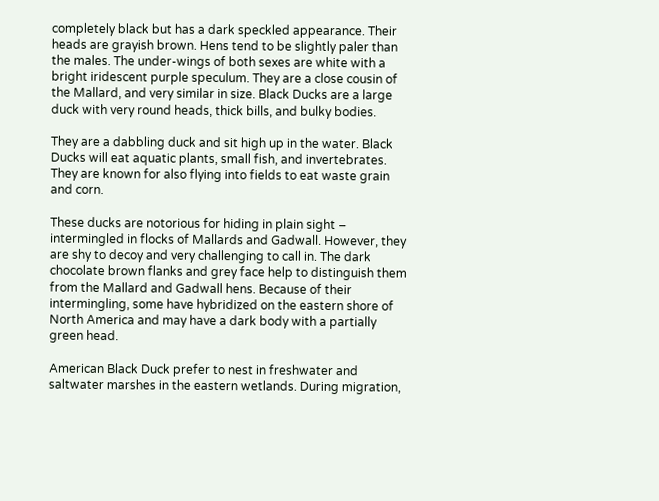completely black but has a dark speckled appearance. Their heads are grayish brown. Hens tend to be slightly paler than the males. The under-wings of both sexes are white with a bright iridescent purple speculum. They are a close cousin of the Mallard, and very similar in size. Black Ducks are a large duck with very round heads, thick bills, and bulky bodies.

They are a dabbling duck and sit high up in the water. Black Ducks will eat aquatic plants, small fish, and invertebrates. They are known for also flying into fields to eat waste grain and corn.

These ducks are notorious for hiding in plain sight – intermingled in flocks of Mallards and Gadwall. However, they are shy to decoy and very challenging to call in. The dark chocolate brown flanks and grey face help to distinguish them from the Mallard and Gadwall hens. Because of their intermingling, some have hybridized on the eastern shore of North America and may have a dark body with a partially green head.

American Black Duck prefer to nest in freshwater and saltwater marshes in the eastern wetlands. During migration,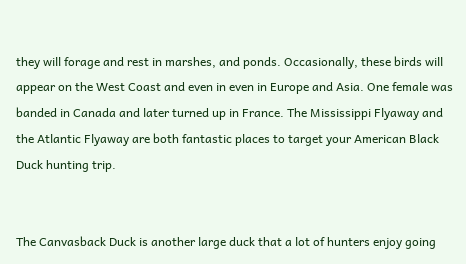they will forage and rest in marshes, and ponds. Occasionally, these birds will appear on the West Coast and even in even in Europe and Asia. One female was banded in Canada and later turned up in France. The Mississippi Flyaway and the Atlantic Flyaway are both fantastic places to target your American Black Duck hunting trip.


The Canvasback Duck is another large duck that a lot of hunters enjoy going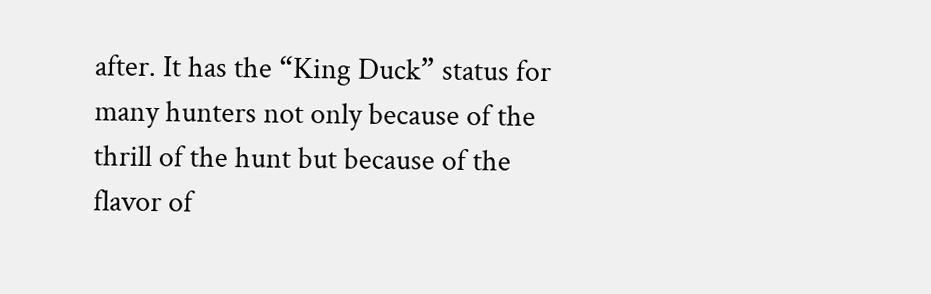after. It has the “King Duck” status for many hunters not only because of the thrill of the hunt but because of the flavor of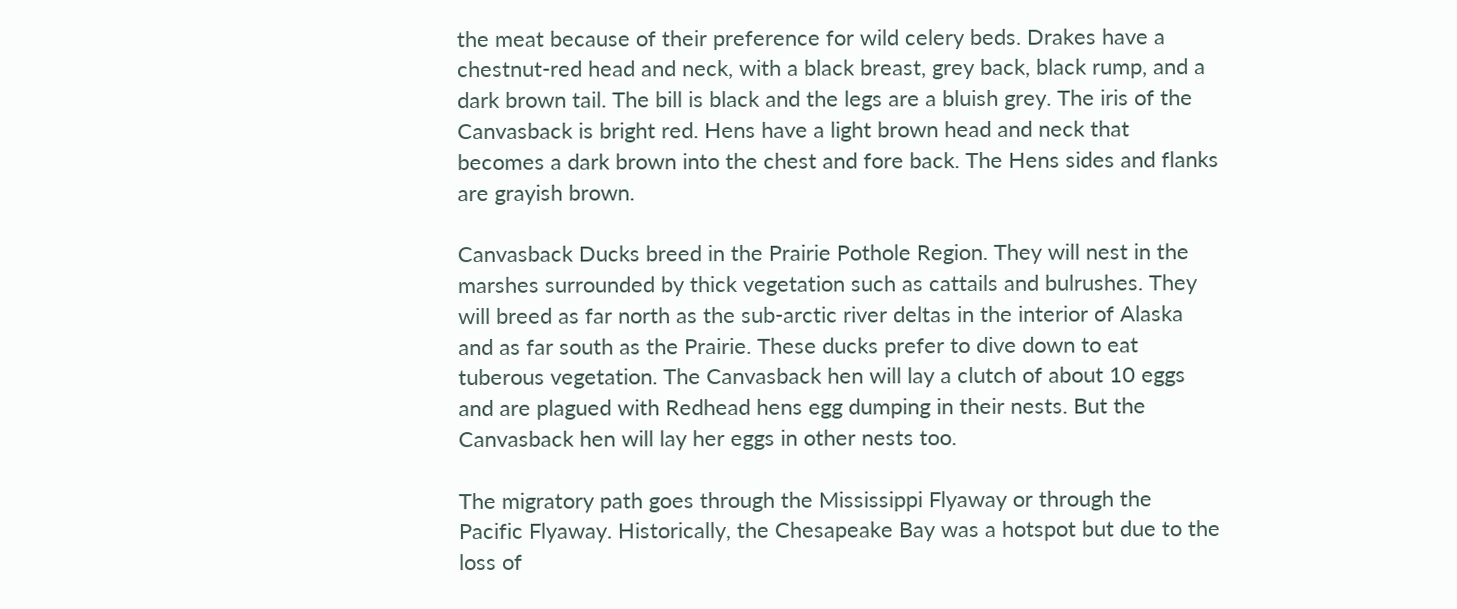the meat because of their preference for wild celery beds. Drakes have a chestnut-red head and neck, with a black breast, grey back, black rump, and a dark brown tail. The bill is black and the legs are a bluish grey. The iris of the Canvasback is bright red. Hens have a light brown head and neck that becomes a dark brown into the chest and fore back. The Hens sides and flanks are grayish brown.

Canvasback Ducks breed in the Prairie Pothole Region. They will nest in the marshes surrounded by thick vegetation such as cattails and bulrushes. They will breed as far north as the sub-arctic river deltas in the interior of Alaska and as far south as the Prairie. These ducks prefer to dive down to eat tuberous vegetation. The Canvasback hen will lay a clutch of about 10 eggs and are plagued with Redhead hens egg dumping in their nests. But the Canvasback hen will lay her eggs in other nests too.

The migratory path goes through the Mississippi Flyaway or through the Pacific Flyaway. Historically, the Chesapeake Bay was a hotspot but due to the loss of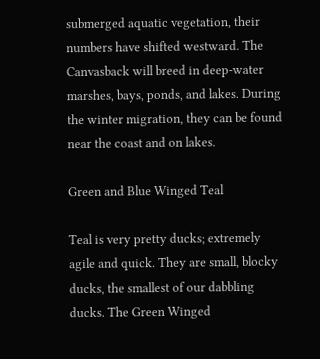submerged aquatic vegetation, their numbers have shifted westward. The Canvasback will breed in deep-water marshes, bays, ponds, and lakes. During the winter migration, they can be found near the coast and on lakes.

Green and Blue Winged Teal

Teal is very pretty ducks; extremely agile and quick. They are small, blocky ducks, the smallest of our dabbling ducks. The Green Winged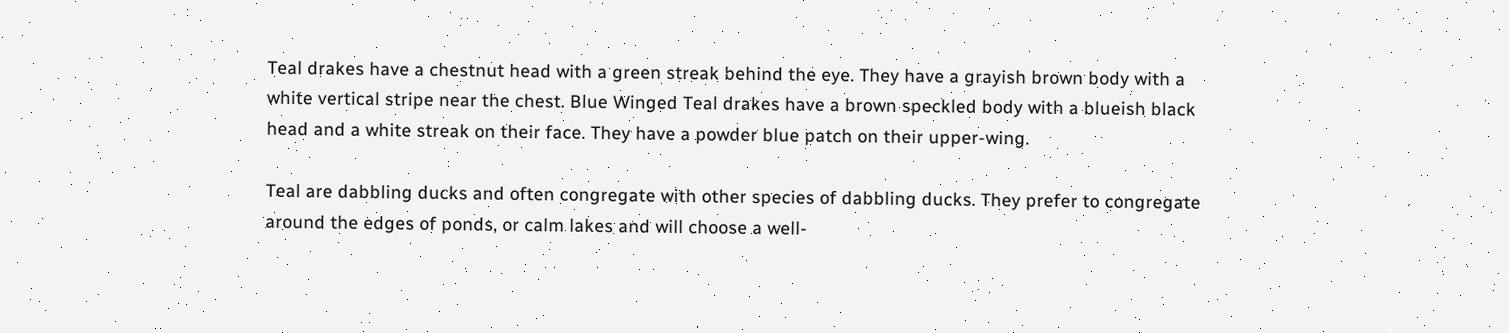Teal drakes have a chestnut head with a green streak behind the eye. They have a grayish brown body with a white vertical stripe near the chest. Blue Winged Teal drakes have a brown speckled body with a blueish black head and a white streak on their face. They have a powder blue patch on their upper-wing.

Teal are dabbling ducks and often congregate with other species of dabbling ducks. They prefer to congregate around the edges of ponds, or calm lakes and will choose a well-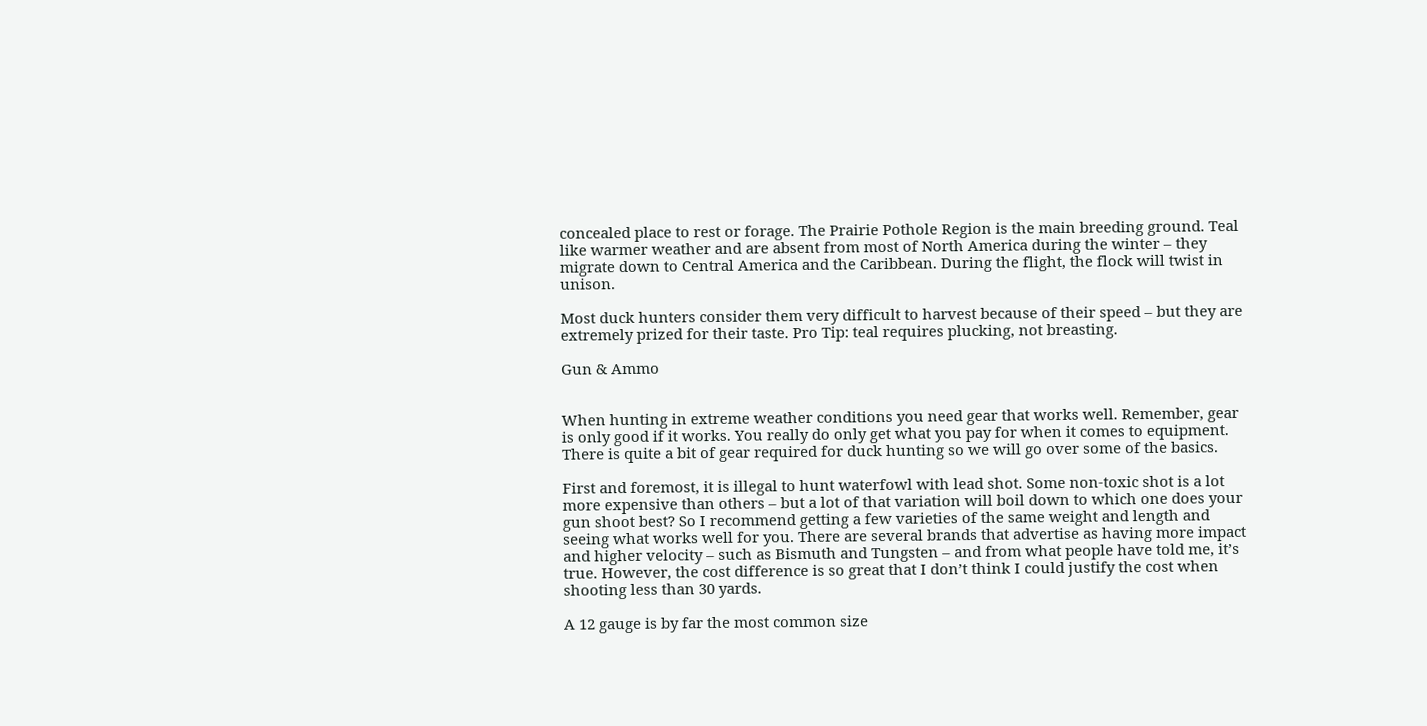concealed place to rest or forage. The Prairie Pothole Region is the main breeding ground. Teal like warmer weather and are absent from most of North America during the winter – they migrate down to Central America and the Caribbean. During the flight, the flock will twist in unison.

Most duck hunters consider them very difficult to harvest because of their speed – but they are extremely prized for their taste. Pro Tip: teal requires plucking, not breasting.

Gun & Ammo


When hunting in extreme weather conditions you need gear that works well. Remember, gear is only good if it works. You really do only get what you pay for when it comes to equipment. There is quite a bit of gear required for duck hunting so we will go over some of the basics.

First and foremost, it is illegal to hunt waterfowl with lead shot. Some non-toxic shot is a lot more expensive than others – but a lot of that variation will boil down to which one does your gun shoot best? So I recommend getting a few varieties of the same weight and length and seeing what works well for you. There are several brands that advertise as having more impact and higher velocity – such as Bismuth and Tungsten – and from what people have told me, it’s true. However, the cost difference is so great that I don’t think I could justify the cost when shooting less than 30 yards.

A 12 gauge is by far the most common size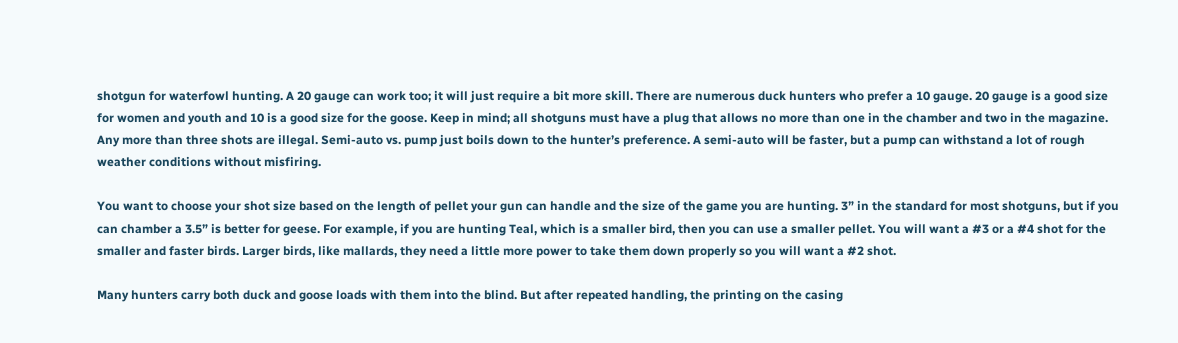shotgun for waterfowl hunting. A 20 gauge can work too; it will just require a bit more skill. There are numerous duck hunters who prefer a 10 gauge. 20 gauge is a good size for women and youth and 10 is a good size for the goose. Keep in mind; all shotguns must have a plug that allows no more than one in the chamber and two in the magazine. Any more than three shots are illegal. Semi-auto vs. pump just boils down to the hunter’s preference. A semi-auto will be faster, but a pump can withstand a lot of rough weather conditions without misfiring.

You want to choose your shot size based on the length of pellet your gun can handle and the size of the game you are hunting. 3” in the standard for most shotguns, but if you can chamber a 3.5” is better for geese. For example, if you are hunting Teal, which is a smaller bird, then you can use a smaller pellet. You will want a #3 or a #4 shot for the smaller and faster birds. Larger birds, like mallards, they need a little more power to take them down properly so you will want a #2 shot.

Many hunters carry both duck and goose loads with them into the blind. But after repeated handling, the printing on the casing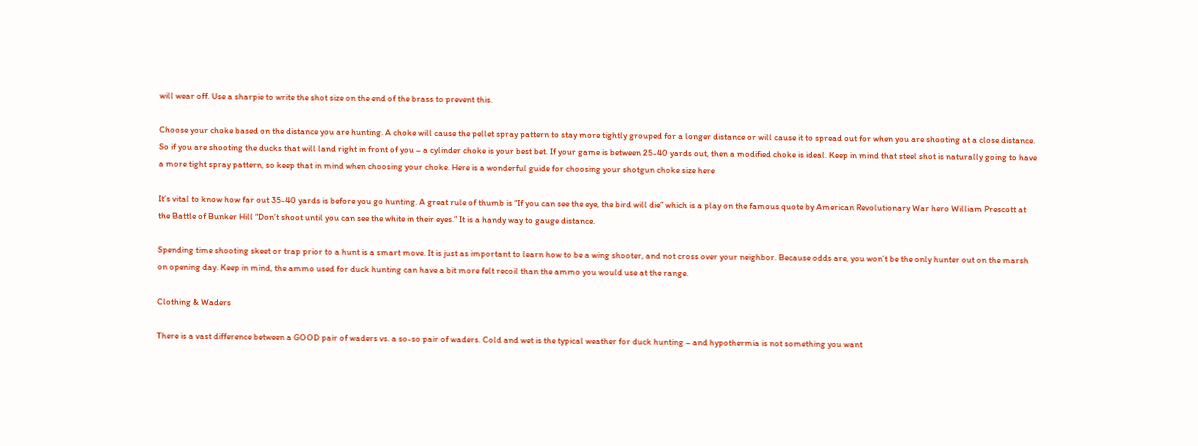will wear off. Use a sharpie to write the shot size on the end of the brass to prevent this.

Choose your choke based on the distance you are hunting. A choke will cause the pellet spray pattern to stay more tightly grouped for a longer distance or will cause it to spread out for when you are shooting at a close distance. So if you are shooting the ducks that will land right in front of you – a cylinder choke is your best bet. If your game is between 25-40 yards out, then a modified choke is ideal. Keep in mind that steel shot is naturally going to have a more tight spray pattern, so keep that in mind when choosing your choke. Here is a wonderful guide for choosing your shotgun choke size here

It’s vital to know how far out 35-40 yards is before you go hunting. A great rule of thumb is “If you can see the eye, the bird will die” which is a play on the famous quote by American Revolutionary War hero William Prescott at the Battle of Bunker Hill “Don’t shoot until you can see the white in their eyes.” It is a handy way to gauge distance.

Spending time shooting skeet or trap prior to a hunt is a smart move. It is just as important to learn how to be a wing shooter, and not cross over your neighbor. Because odds are, you won’t be the only hunter out on the marsh on opening day. Keep in mind, the ammo used for duck hunting can have a bit more felt recoil than the ammo you would use at the range.

Clothing & Waders

There is a vast difference between a GOOD pair of waders vs. a so-so pair of waders. Cold and wet is the typical weather for duck hunting – and hypothermia is not something you want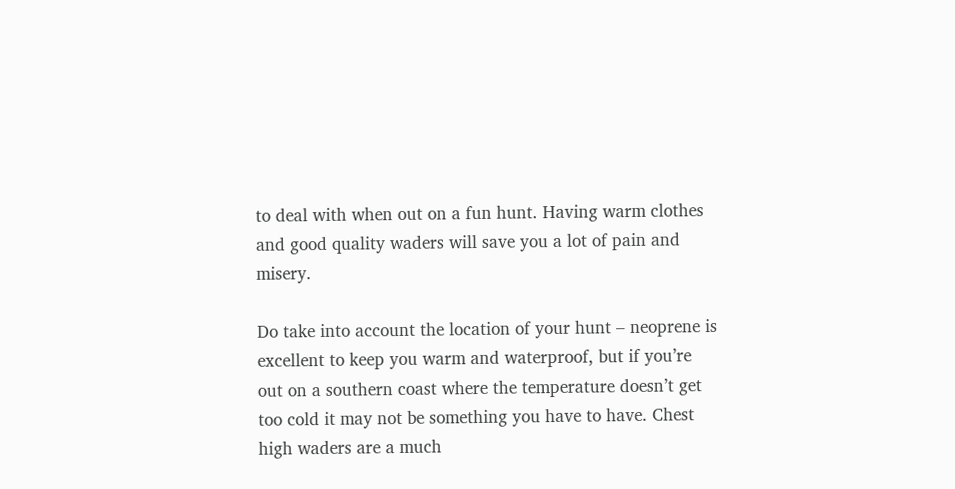to deal with when out on a fun hunt. Having warm clothes and good quality waders will save you a lot of pain and misery.

Do take into account the location of your hunt – neoprene is excellent to keep you warm and waterproof, but if you’re out on a southern coast where the temperature doesn’t get too cold it may not be something you have to have. Chest high waders are a much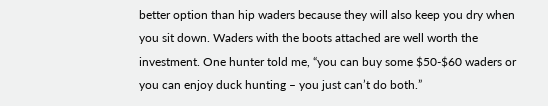better option than hip waders because they will also keep you dry when you sit down. Waders with the boots attached are well worth the investment. One hunter told me, “you can buy some $50-$60 waders or you can enjoy duck hunting – you just can’t do both.”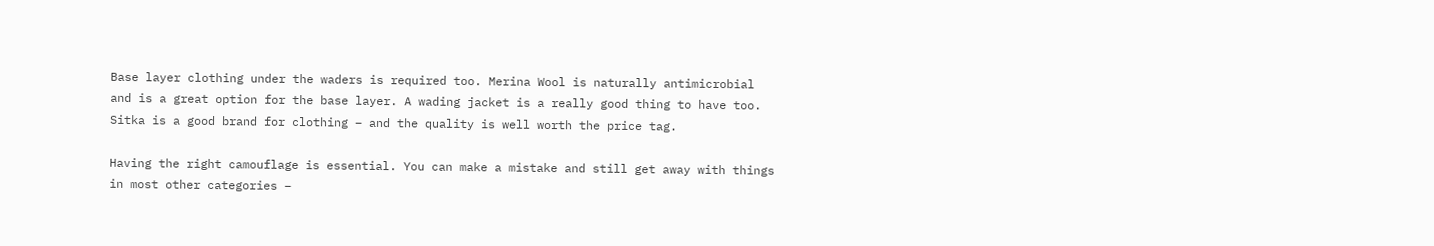Base layer clothing under the waders is required too. Merina Wool is naturally antimicrobial and is a great option for the base layer. A wading jacket is a really good thing to have too. Sitka is a good brand for clothing – and the quality is well worth the price tag.

Having the right camouflage is essential. You can make a mistake and still get away with things in most other categories –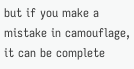but if you make a mistake in camouflage, it can be complete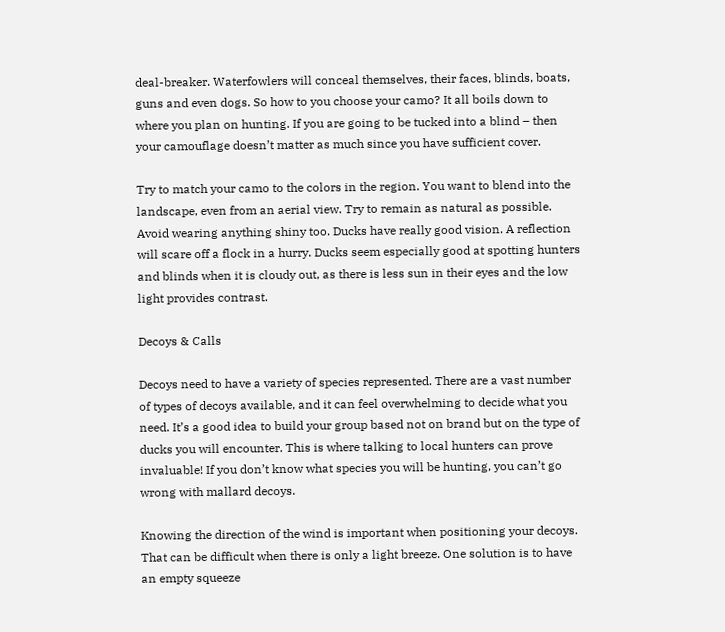deal-breaker. Waterfowlers will conceal themselves, their faces, blinds, boats, guns and even dogs. So how to you choose your camo? It all boils down to where you plan on hunting. If you are going to be tucked into a blind – then your camouflage doesn’t matter as much since you have sufficient cover.

Try to match your camo to the colors in the region. You want to blend into the landscape, even from an aerial view. Try to remain as natural as possible. Avoid wearing anything shiny too. Ducks have really good vision. A reflection will scare off a flock in a hurry. Ducks seem especially good at spotting hunters and blinds when it is cloudy out, as there is less sun in their eyes and the low light provides contrast.

Decoys & Calls

Decoys need to have a variety of species represented. There are a vast number of types of decoys available, and it can feel overwhelming to decide what you need. It’s a good idea to build your group based not on brand but on the type of ducks you will encounter. This is where talking to local hunters can prove invaluable! If you don’t know what species you will be hunting, you can’t go wrong with mallard decoys.

Knowing the direction of the wind is important when positioning your decoys. That can be difficult when there is only a light breeze. One solution is to have an empty squeeze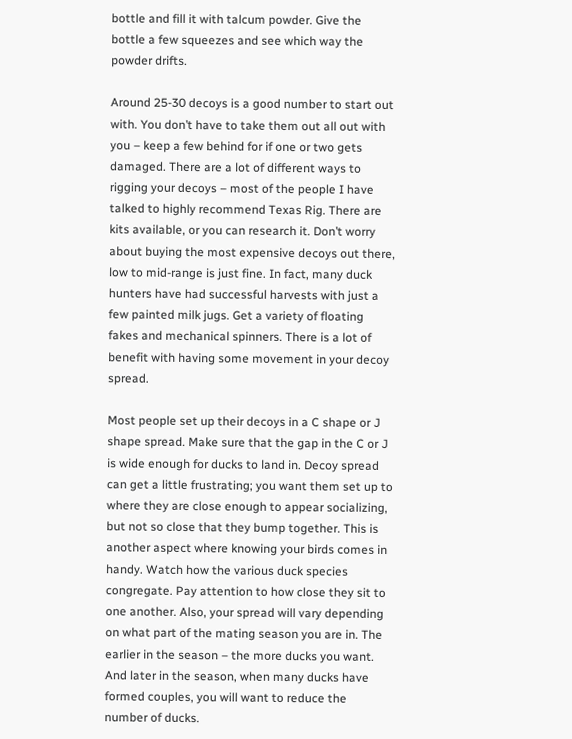bottle and fill it with talcum powder. Give the bottle a few squeezes and see which way the powder drifts.

Around 25-30 decoys is a good number to start out with. You don’t have to take them out all out with you – keep a few behind for if one or two gets damaged. There are a lot of different ways to rigging your decoys – most of the people I have talked to highly recommend Texas Rig. There are kits available, or you can research it. Don’t worry about buying the most expensive decoys out there, low to mid-range is just fine. In fact, many duck hunters have had successful harvests with just a few painted milk jugs. Get a variety of floating fakes and mechanical spinners. There is a lot of benefit with having some movement in your decoy spread.

Most people set up their decoys in a C shape or J shape spread. Make sure that the gap in the C or J is wide enough for ducks to land in. Decoy spread can get a little frustrating; you want them set up to where they are close enough to appear socializing, but not so close that they bump together. This is another aspect where knowing your birds comes in handy. Watch how the various duck species congregate. Pay attention to how close they sit to one another. Also, your spread will vary depending on what part of the mating season you are in. The earlier in the season – the more ducks you want. And later in the season, when many ducks have formed couples, you will want to reduce the number of ducks.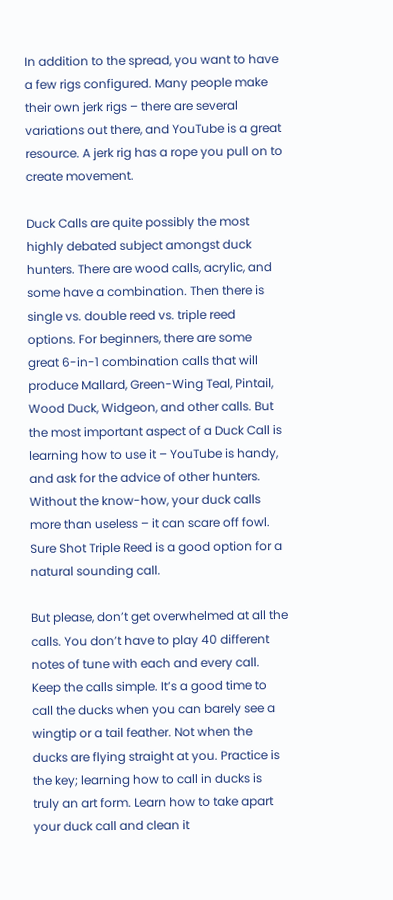In addition to the spread, you want to have a few rigs configured. Many people make their own jerk rigs – there are several variations out there, and YouTube is a great resource. A jerk rig has a rope you pull on to create movement.

Duck Calls are quite possibly the most highly debated subject amongst duck hunters. There are wood calls, acrylic, and some have a combination. Then there is single vs. double reed vs. triple reed options. For beginners, there are some great 6-in-1 combination calls that will produce Mallard, Green-Wing Teal, Pintail, Wood Duck, Widgeon, and other calls. But the most important aspect of a Duck Call is learning how to use it – YouTube is handy, and ask for the advice of other hunters. Without the know-how, your duck calls more than useless – it can scare off fowl. Sure Shot Triple Reed is a good option for a natural sounding call.

But please, don’t get overwhelmed at all the calls. You don’t have to play 40 different notes of tune with each and every call. Keep the calls simple. It’s a good time to call the ducks when you can barely see a wingtip or a tail feather. Not when the ducks are flying straight at you. Practice is the key; learning how to call in ducks is truly an art form. Learn how to take apart your duck call and clean it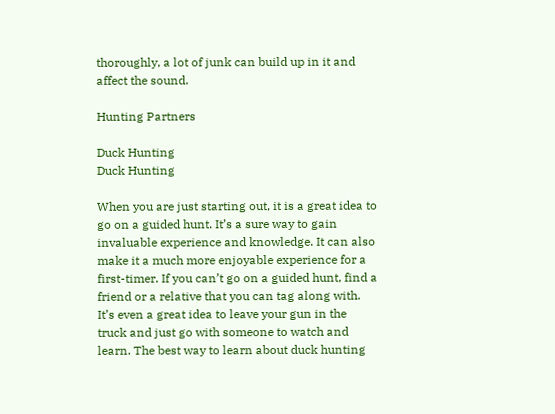thoroughly, a lot of junk can build up in it and affect the sound.

Hunting Partners

Duck Hunting
Duck Hunting

When you are just starting out, it is a great idea to go on a guided hunt. It’s a sure way to gain invaluable experience and knowledge. It can also make it a much more enjoyable experience for a first-timer. If you can’t go on a guided hunt, find a friend or a relative that you can tag along with. It’s even a great idea to leave your gun in the truck and just go with someone to watch and learn. The best way to learn about duck hunting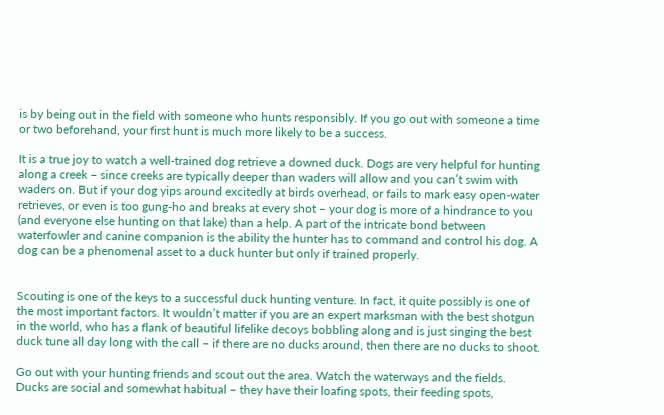is by being out in the field with someone who hunts responsibly. If you go out with someone a time or two beforehand, your first hunt is much more likely to be a success.

It is a true joy to watch a well-trained dog retrieve a downed duck. Dogs are very helpful for hunting along a creek – since creeks are typically deeper than waders will allow and you can’t swim with waders on. But if your dog yips around excitedly at birds overhead, or fails to mark easy open-water retrieves, or even is too gung-ho and breaks at every shot – your dog is more of a hindrance to you (and everyone else hunting on that lake) than a help. A part of the intricate bond between waterfowler and canine companion is the ability the hunter has to command and control his dog. A dog can be a phenomenal asset to a duck hunter but only if trained properly.


Scouting is one of the keys to a successful duck hunting venture. In fact, it quite possibly is one of the most important factors. It wouldn’t matter if you are an expert marksman with the best shotgun in the world, who has a flank of beautiful lifelike decoys bobbling along and is just singing the best duck tune all day long with the call – if there are no ducks around, then there are no ducks to shoot.

Go out with your hunting friends and scout out the area. Watch the waterways and the fields. Ducks are social and somewhat habitual – they have their loafing spots, their feeding spots,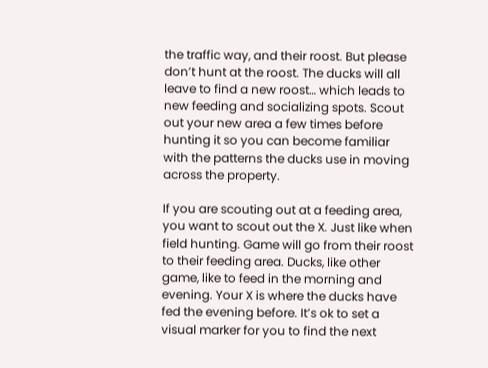the traffic way, and their roost. But please don’t hunt at the roost. The ducks will all leave to find a new roost… which leads to new feeding and socializing spots. Scout out your new area a few times before hunting it so you can become familiar with the patterns the ducks use in moving across the property.

If you are scouting out at a feeding area, you want to scout out the X. Just like when field hunting. Game will go from their roost to their feeding area. Ducks, like other game, like to feed in the morning and evening. Your X is where the ducks have fed the evening before. It’s ok to set a visual marker for you to find the next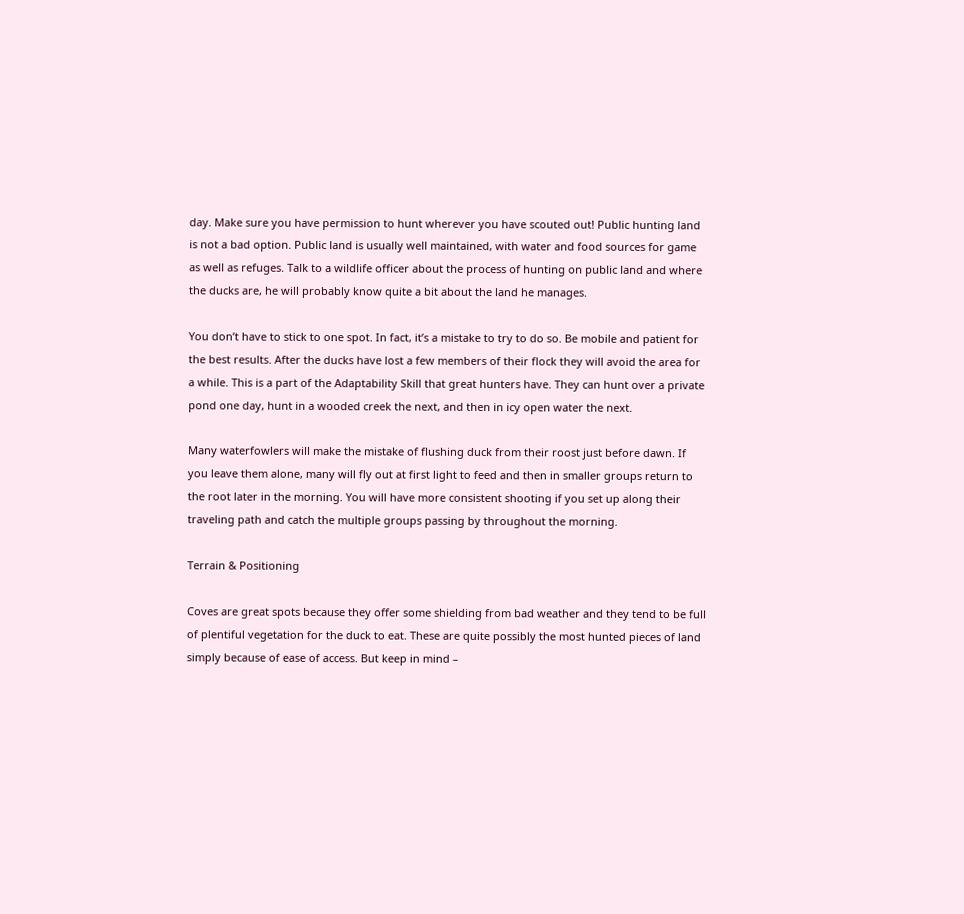day. Make sure you have permission to hunt wherever you have scouted out! Public hunting land is not a bad option. Public land is usually well maintained, with water and food sources for game as well as refuges. Talk to a wildlife officer about the process of hunting on public land and where the ducks are, he will probably know quite a bit about the land he manages.

You don’t have to stick to one spot. In fact, it’s a mistake to try to do so. Be mobile and patient for the best results. After the ducks have lost a few members of their flock they will avoid the area for a while. This is a part of the Adaptability Skill that great hunters have. They can hunt over a private pond one day, hunt in a wooded creek the next, and then in icy open water the next.

Many waterfowlers will make the mistake of flushing duck from their roost just before dawn. If you leave them alone, many will fly out at first light to feed and then in smaller groups return to the root later in the morning. You will have more consistent shooting if you set up along their traveling path and catch the multiple groups passing by throughout the morning.

Terrain & Positioning

Coves are great spots because they offer some shielding from bad weather and they tend to be full of plentiful vegetation for the duck to eat. These are quite possibly the most hunted pieces of land simply because of ease of access. But keep in mind –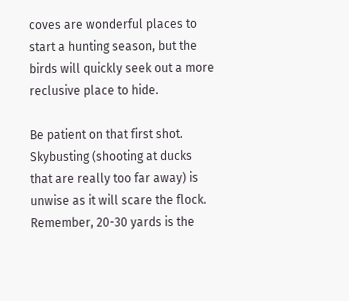coves are wonderful places to start a hunting season, but the birds will quickly seek out a more reclusive place to hide.

Be patient on that first shot. Skybusting (shooting at ducks that are really too far away) is unwise as it will scare the flock. Remember, 20-30 yards is the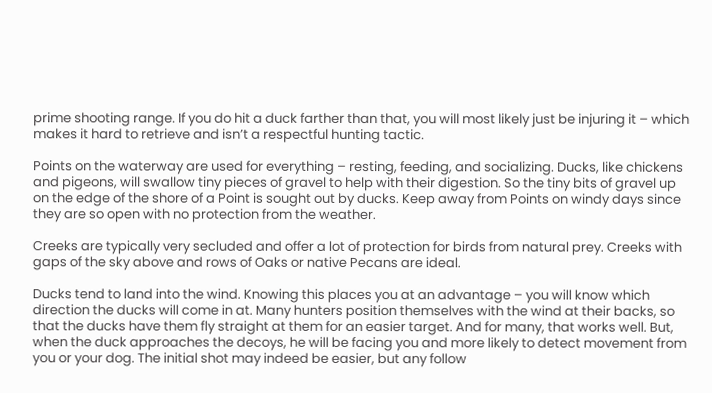prime shooting range. If you do hit a duck farther than that, you will most likely just be injuring it – which makes it hard to retrieve and isn’t a respectful hunting tactic.

Points on the waterway are used for everything – resting, feeding, and socializing. Ducks, like chickens and pigeons, will swallow tiny pieces of gravel to help with their digestion. So the tiny bits of gravel up on the edge of the shore of a Point is sought out by ducks. Keep away from Points on windy days since they are so open with no protection from the weather.

Creeks are typically very secluded and offer a lot of protection for birds from natural prey. Creeks with gaps of the sky above and rows of Oaks or native Pecans are ideal.

Ducks tend to land into the wind. Knowing this places you at an advantage – you will know which direction the ducks will come in at. Many hunters position themselves with the wind at their backs, so that the ducks have them fly straight at them for an easier target. And for many, that works well. But, when the duck approaches the decoys, he will be facing you and more likely to detect movement from you or your dog. The initial shot may indeed be easier, but any follow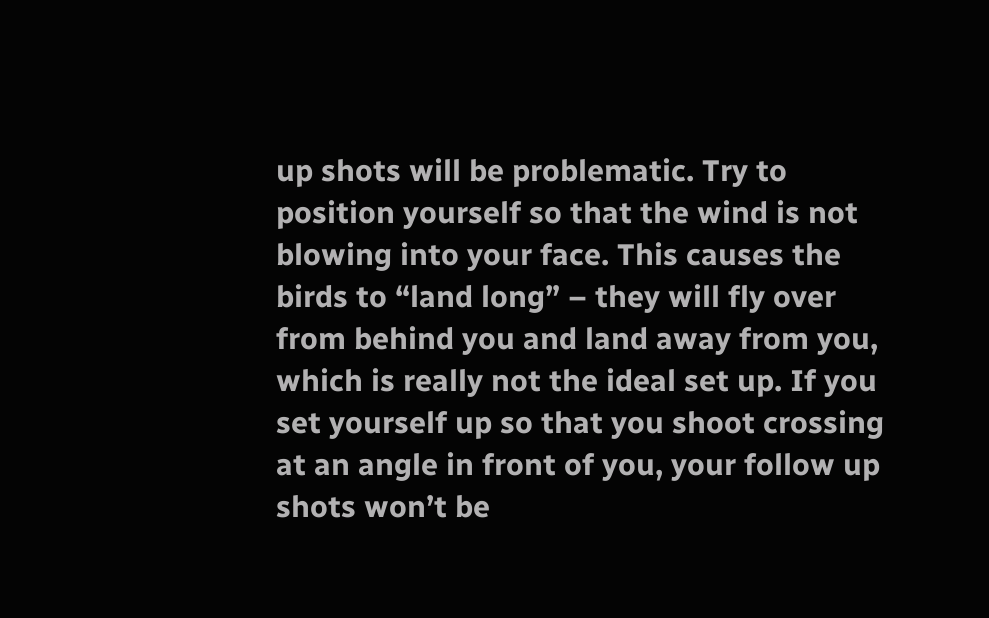up shots will be problematic. Try to position yourself so that the wind is not blowing into your face. This causes the birds to “land long” – they will fly over from behind you and land away from you, which is really not the ideal set up. If you set yourself up so that you shoot crossing at an angle in front of you, your follow up shots won’t be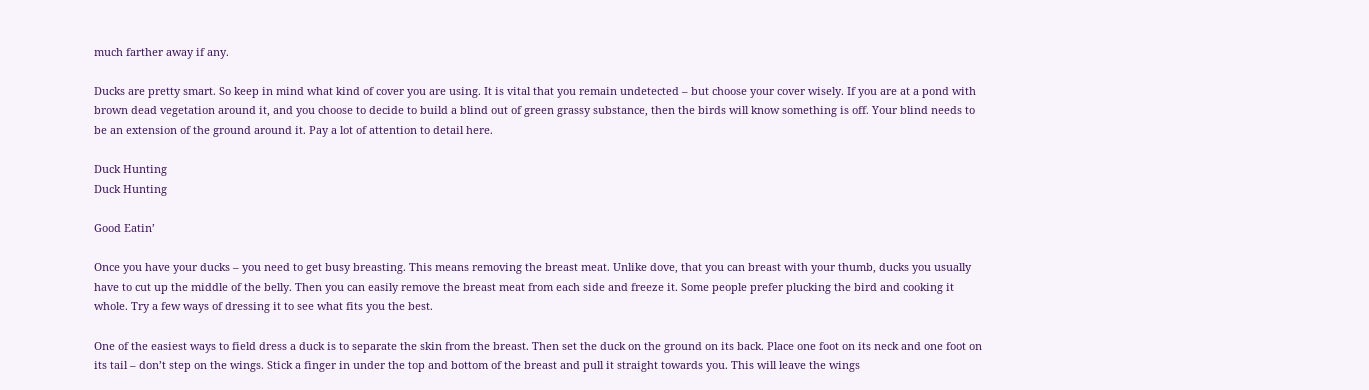much farther away if any.

Ducks are pretty smart. So keep in mind what kind of cover you are using. It is vital that you remain undetected – but choose your cover wisely. If you are at a pond with brown dead vegetation around it, and you choose to decide to build a blind out of green grassy substance, then the birds will know something is off. Your blind needs to be an extension of the ground around it. Pay a lot of attention to detail here.

Duck Hunting
Duck Hunting

Good Eatin’

Once you have your ducks – you need to get busy breasting. This means removing the breast meat. Unlike dove, that you can breast with your thumb, ducks you usually have to cut up the middle of the belly. Then you can easily remove the breast meat from each side and freeze it. Some people prefer plucking the bird and cooking it whole. Try a few ways of dressing it to see what fits you the best.

One of the easiest ways to field dress a duck is to separate the skin from the breast. Then set the duck on the ground on its back. Place one foot on its neck and one foot on its tail – don’t step on the wings. Stick a finger in under the top and bottom of the breast and pull it straight towards you. This will leave the wings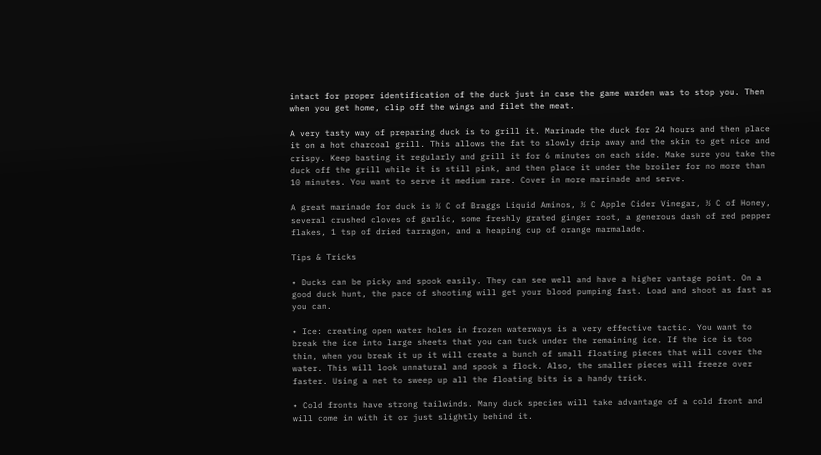intact for proper identification of the duck just in case the game warden was to stop you. Then when you get home, clip off the wings and filet the meat.

A very tasty way of preparing duck is to grill it. Marinade the duck for 24 hours and then place it on a hot charcoal grill. This allows the fat to slowly drip away and the skin to get nice and crispy. Keep basting it regularly and grill it for 6 minutes on each side. Make sure you take the duck off the grill while it is still pink, and then place it under the broiler for no more than 10 minutes. You want to serve it medium rare. Cover in more marinade and serve.

A great marinade for duck is ½ C of Braggs Liquid Aminos, ½ C Apple Cider Vinegar, ½ C of Honey, several crushed cloves of garlic, some freshly grated ginger root, a generous dash of red pepper flakes, 1 tsp of dried tarragon, and a heaping cup of orange marmalade.

Tips & Tricks

• Ducks can be picky and spook easily. They can see well and have a higher vantage point. On a good duck hunt, the pace of shooting will get your blood pumping fast. Load and shoot as fast as you can.

• Ice: creating open water holes in frozen waterways is a very effective tactic. You want to break the ice into large sheets that you can tuck under the remaining ice. If the ice is too thin, when you break it up it will create a bunch of small floating pieces that will cover the water. This will look unnatural and spook a flock. Also, the smaller pieces will freeze over faster. Using a net to sweep up all the floating bits is a handy trick.

• Cold fronts have strong tailwinds. Many duck species will take advantage of a cold front and will come in with it or just slightly behind it.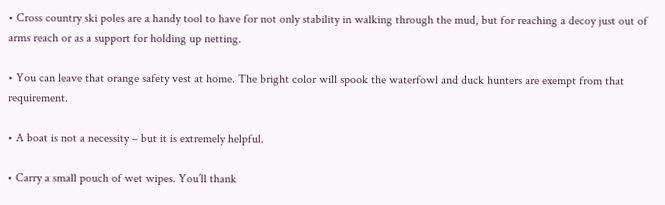• Cross country ski poles are a handy tool to have for not only stability in walking through the mud, but for reaching a decoy just out of arms reach or as a support for holding up netting.

• You can leave that orange safety vest at home. The bright color will spook the waterfowl and duck hunters are exempt from that requirement.

• A boat is not a necessity – but it is extremely helpful.

• Carry a small pouch of wet wipes. You’ll thank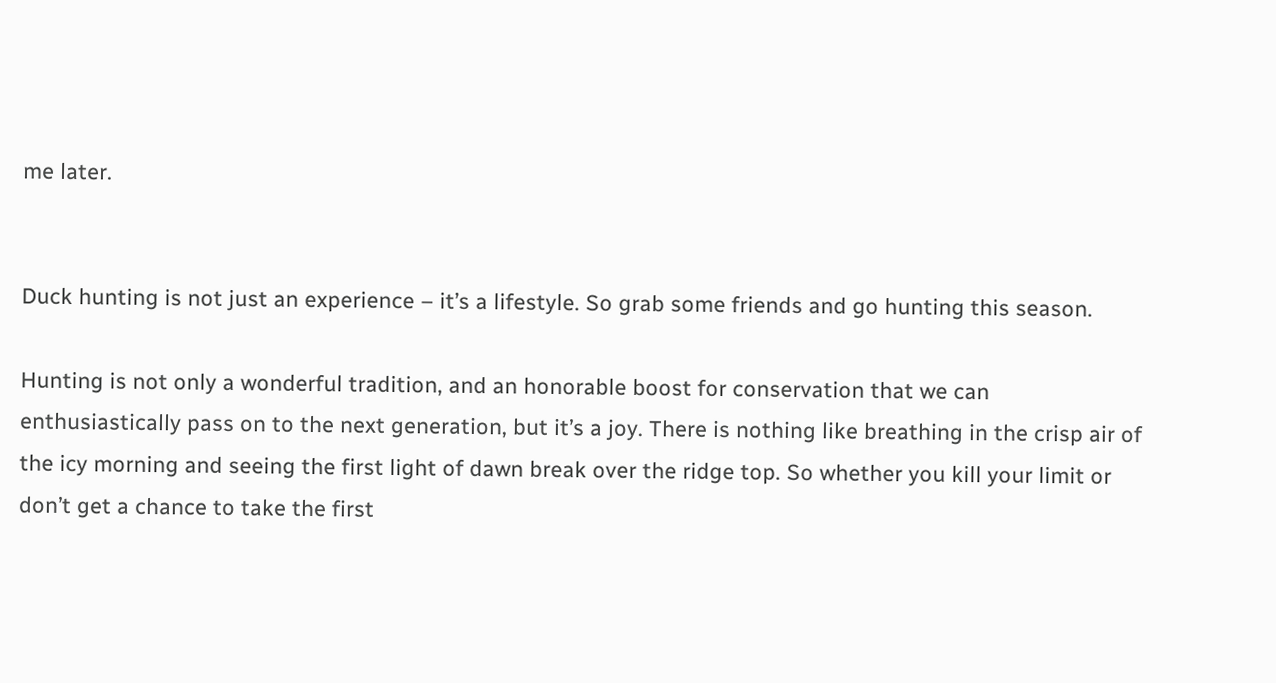me later.


Duck hunting is not just an experience – it’s a lifestyle. So grab some friends and go hunting this season.

Hunting is not only a wonderful tradition, and an honorable boost for conservation that we can enthusiastically pass on to the next generation, but it’s a joy. There is nothing like breathing in the crisp air of the icy morning and seeing the first light of dawn break over the ridge top. So whether you kill your limit or don’t get a chance to take the first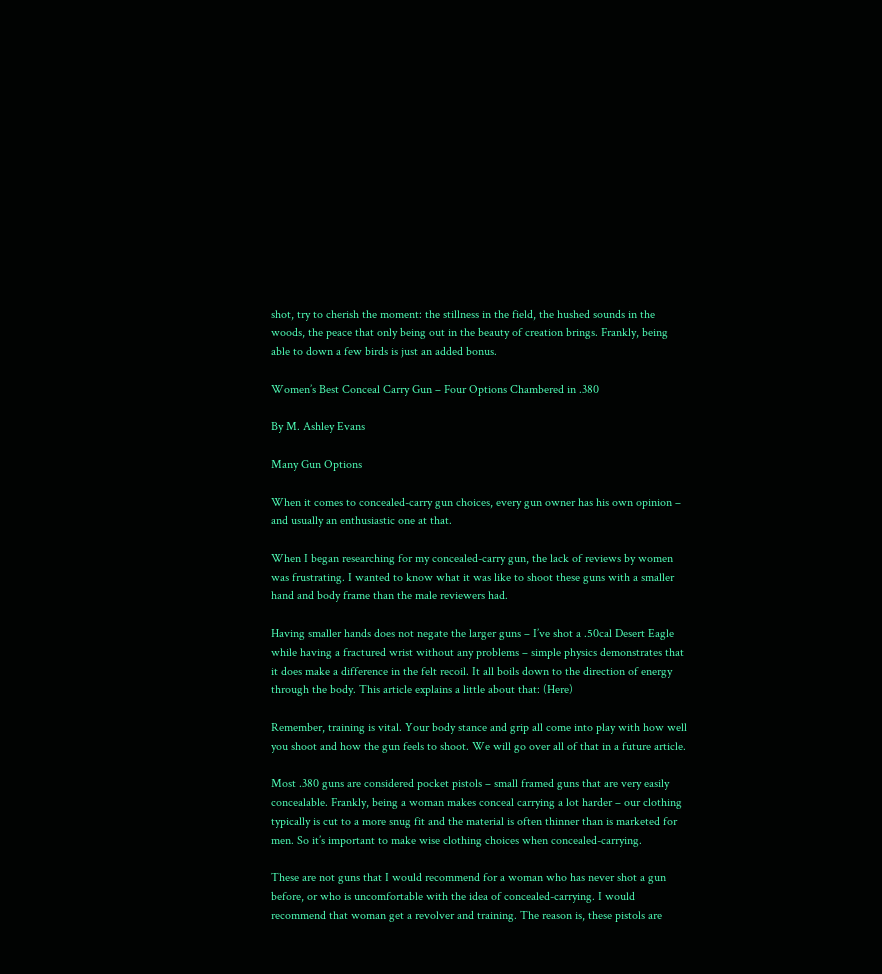shot, try to cherish the moment: the stillness in the field, the hushed sounds in the woods, the peace that only being out in the beauty of creation brings. Frankly, being able to down a few birds is just an added bonus.

Women’s Best Conceal Carry Gun – Four Options Chambered in .380

By M. Ashley Evans

Many Gun Options

When it comes to concealed-carry gun choices, every gun owner has his own opinion – and usually an enthusiastic one at that.

When I began researching for my concealed-carry gun, the lack of reviews by women was frustrating. I wanted to know what it was like to shoot these guns with a smaller hand and body frame than the male reviewers had.

Having smaller hands does not negate the larger guns – I’ve shot a .50cal Desert Eagle while having a fractured wrist without any problems – simple physics demonstrates that it does make a difference in the felt recoil. It all boils down to the direction of energy through the body. This article explains a little about that: (Here)

Remember, training is vital. Your body stance and grip all come into play with how well you shoot and how the gun feels to shoot. We will go over all of that in a future article.

Most .380 guns are considered pocket pistols – small framed guns that are very easily concealable. Frankly, being a woman makes conceal carrying a lot harder – our clothing typically is cut to a more snug fit and the material is often thinner than is marketed for men. So it’s important to make wise clothing choices when concealed-carrying.

These are not guns that I would recommend for a woman who has never shot a gun before, or who is uncomfortable with the idea of concealed-carrying. I would recommend that woman get a revolver and training. The reason is, these pistols are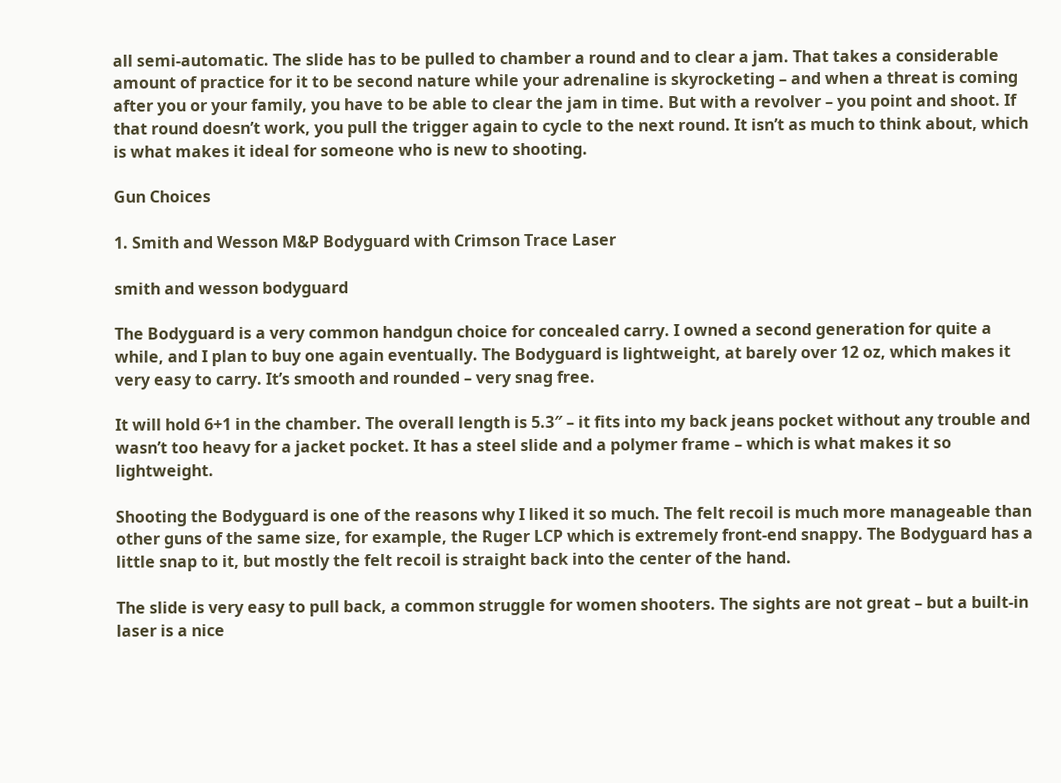all semi-automatic. The slide has to be pulled to chamber a round and to clear a jam. That takes a considerable amount of practice for it to be second nature while your adrenaline is skyrocketing – and when a threat is coming after you or your family, you have to be able to clear the jam in time. But with a revolver – you point and shoot. If that round doesn’t work, you pull the trigger again to cycle to the next round. It isn’t as much to think about, which is what makes it ideal for someone who is new to shooting.

Gun Choices

1. Smith and Wesson M&P Bodyguard with Crimson Trace Laser

smith and wesson bodyguard

The Bodyguard is a very common handgun choice for concealed carry. I owned a second generation for quite a while, and I plan to buy one again eventually. The Bodyguard is lightweight, at barely over 12 oz, which makes it very easy to carry. It’s smooth and rounded – very snag free.

It will hold 6+1 in the chamber. The overall length is 5.3″ – it fits into my back jeans pocket without any trouble and wasn’t too heavy for a jacket pocket. It has a steel slide and a polymer frame – which is what makes it so lightweight.

Shooting the Bodyguard is one of the reasons why I liked it so much. The felt recoil is much more manageable than other guns of the same size, for example, the Ruger LCP which is extremely front-end snappy. The Bodyguard has a little snap to it, but mostly the felt recoil is straight back into the center of the hand.

The slide is very easy to pull back, a common struggle for women shooters. The sights are not great – but a built-in laser is a nice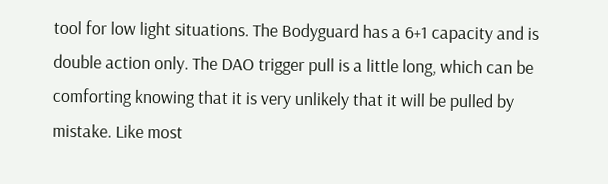tool for low light situations. The Bodyguard has a 6+1 capacity and is double action only. The DAO trigger pull is a little long, which can be comforting knowing that it is very unlikely that it will be pulled by mistake. Like most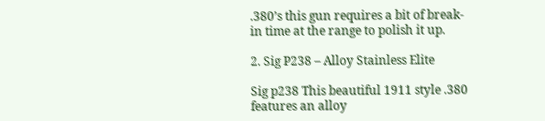.380’s this gun requires a bit of break-in time at the range to polish it up.

2. Sig P238 – Alloy Stainless Elite

Sig p238 This beautiful 1911 style .380 features an alloy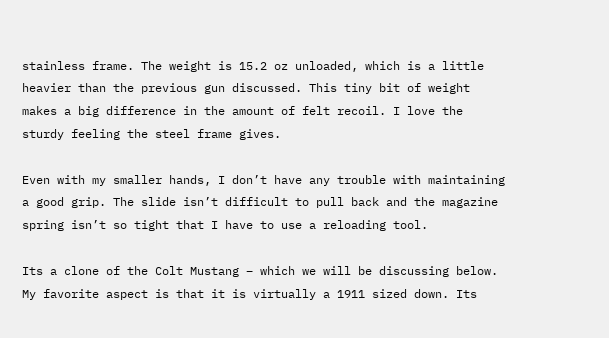stainless frame. The weight is 15.2 oz unloaded, which is a little heavier than the previous gun discussed. This tiny bit of weight makes a big difference in the amount of felt recoil. I love the sturdy feeling the steel frame gives.

Even with my smaller hands, I don’t have any trouble with maintaining a good grip. The slide isn’t difficult to pull back and the magazine spring isn’t so tight that I have to use a reloading tool.

Its a clone of the Colt Mustang – which we will be discussing below. My favorite aspect is that it is virtually a 1911 sized down. Its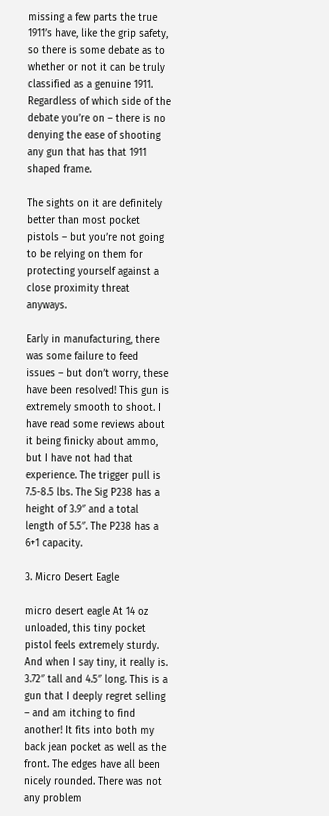missing a few parts the true 1911’s have, like the grip safety, so there is some debate as to whether or not it can be truly classified as a genuine 1911. Regardless of which side of the debate you’re on – there is no denying the ease of shooting any gun that has that 1911 shaped frame.

The sights on it are definitely better than most pocket pistols – but you’re not going to be relying on them for protecting yourself against a close proximity threat anyways.

Early in manufacturing, there was some failure to feed issues – but don’t worry, these have been resolved! This gun is extremely smooth to shoot. I have read some reviews about it being finicky about ammo, but I have not had that experience. The trigger pull is 7.5-8.5 lbs. The Sig P238 has a height of 3.9″ and a total length of 5.5″. The P238 has a 6+1 capacity.

3. Micro Desert Eagle

micro desert eagle At 14 oz unloaded, this tiny pocket pistol feels extremely sturdy. And when I say tiny, it really is. 3.72″ tall and 4.5″ long. This is a gun that I deeply regret selling – and am itching to find another! It fits into both my back jean pocket as well as the front. The edges have all been nicely rounded. There was not any problem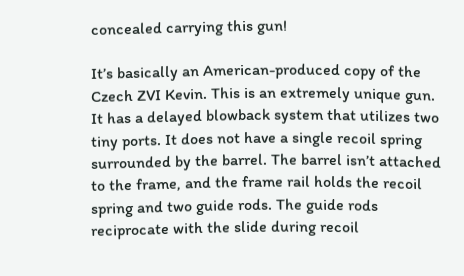concealed carrying this gun!

It’s basically an American-produced copy of the Czech ZVI Kevin. This is an extremely unique gun. It has a delayed blowback system that utilizes two tiny ports. It does not have a single recoil spring surrounded by the barrel. The barrel isn’t attached to the frame, and the frame rail holds the recoil spring and two guide rods. The guide rods reciprocate with the slide during recoil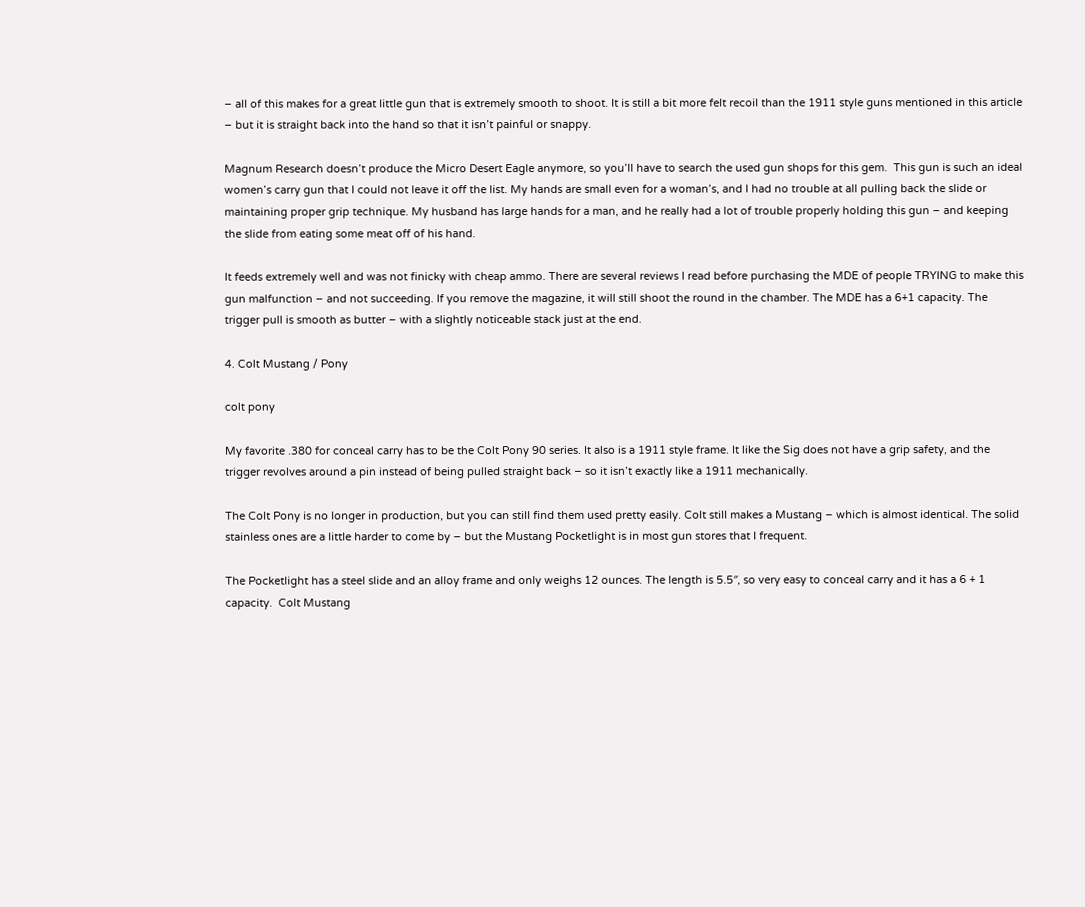– all of this makes for a great little gun that is extremely smooth to shoot. It is still a bit more felt recoil than the 1911 style guns mentioned in this article – but it is straight back into the hand so that it isn’t painful or snappy.

Magnum Research doesn’t produce the Micro Desert Eagle anymore, so you’ll have to search the used gun shops for this gem.  This gun is such an ideal women’s carry gun that I could not leave it off the list. My hands are small even for a woman’s, and I had no trouble at all pulling back the slide or maintaining proper grip technique. My husband has large hands for a man, and he really had a lot of trouble properly holding this gun – and keeping the slide from eating some meat off of his hand.

It feeds extremely well and was not finicky with cheap ammo. There are several reviews I read before purchasing the MDE of people TRYING to make this gun malfunction – and not succeeding. If you remove the magazine, it will still shoot the round in the chamber. The MDE has a 6+1 capacity. The trigger pull is smooth as butter – with a slightly noticeable stack just at the end.

4. Colt Mustang / Pony

colt pony

My favorite .380 for conceal carry has to be the Colt Pony 90 series. It also is a 1911 style frame. It like the Sig does not have a grip safety, and the trigger revolves around a pin instead of being pulled straight back – so it isn’t exactly like a 1911 mechanically.

The Colt Pony is no longer in production, but you can still find them used pretty easily. Colt still makes a Mustang – which is almost identical. The solid stainless ones are a little harder to come by – but the Mustang Pocketlight is in most gun stores that I frequent.

The Pocketlight has a steel slide and an alloy frame and only weighs 12 ounces. The length is 5.5″, so very easy to conceal carry and it has a 6 + 1 capacity.  Colt Mustang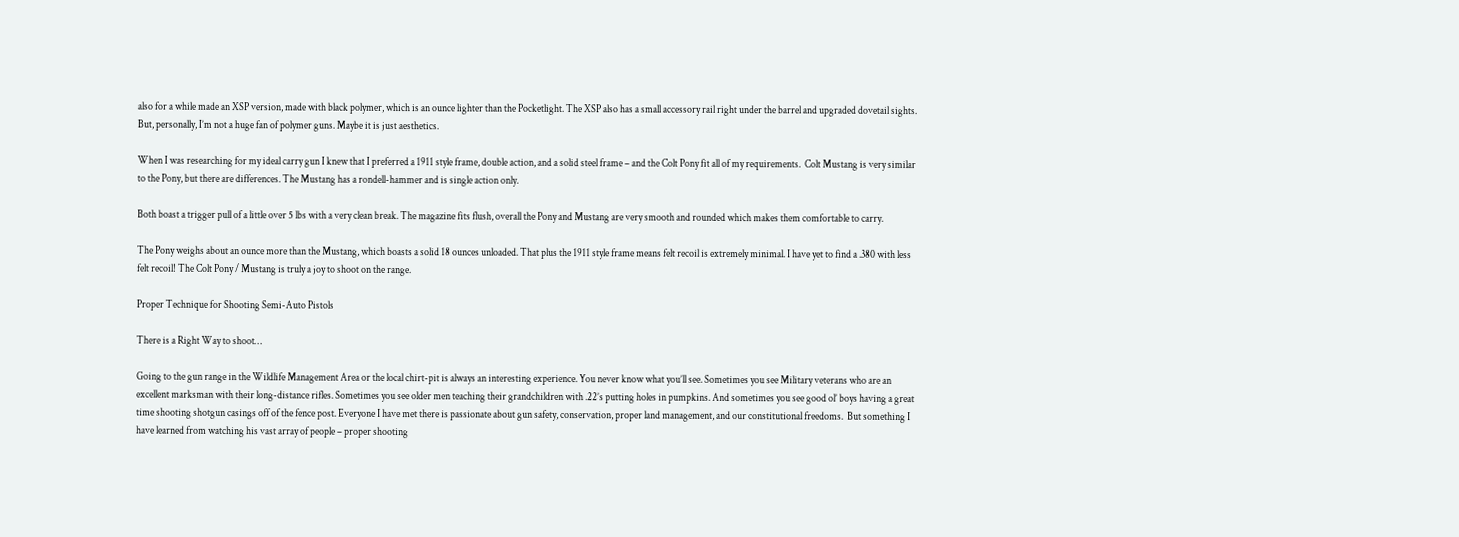also for a while made an XSP version, made with black polymer, which is an ounce lighter than the Pocketlight. The XSP also has a small accessory rail right under the barrel and upgraded dovetail sights. But, personally, I’m not a huge fan of polymer guns. Maybe it is just aesthetics.

When I was researching for my ideal carry gun I knew that I preferred a 1911 style frame, double action, and a solid steel frame – and the Colt Pony fit all of my requirements.  Colt Mustang is very similar to the Pony, but there are differences. The Mustang has a rondell-hammer and is single action only.

Both boast a trigger pull of a little over 5 lbs with a very clean break. The magazine fits flush, overall the Pony and Mustang are very smooth and rounded which makes them comfortable to carry.

The Pony weighs about an ounce more than the Mustang, which boasts a solid 18 ounces unloaded. That plus the 1911 style frame means felt recoil is extremely minimal. I have yet to find a .380 with less felt recoil! The Colt Pony / Mustang is truly a joy to shoot on the range.

Proper Technique for Shooting Semi-Auto Pistols

There is a Right Way to shoot…

Going to the gun range in the Wildlife Management Area or the local chirt-pit is always an interesting experience. You never know what you’ll see. Sometimes you see Military veterans who are an excellent marksman with their long-distance rifles. Sometimes you see older men teaching their grandchildren with .22’s putting holes in pumpkins. And sometimes you see good ol’ boys having a great time shooting shotgun casings off of the fence post. Everyone I have met there is passionate about gun safety, conservation, proper land management, and our constitutional freedoms.  But something I have learned from watching his vast array of people – proper shooting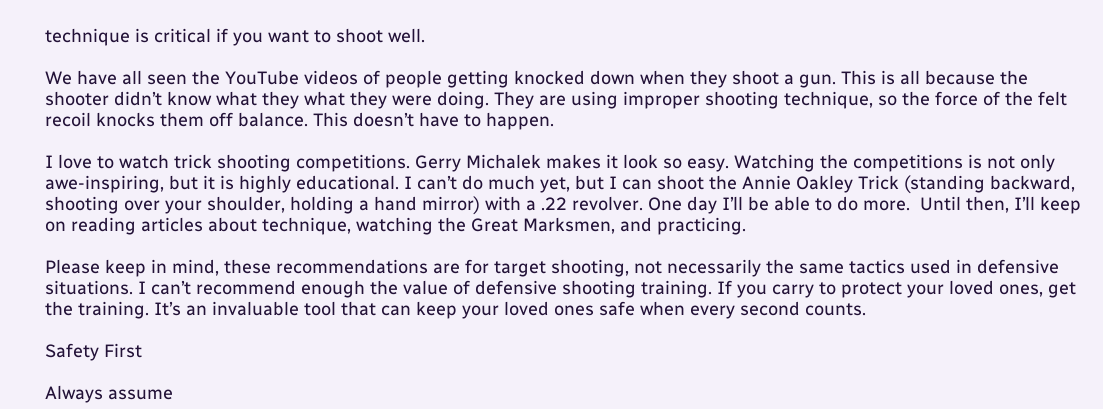technique is critical if you want to shoot well.

We have all seen the YouTube videos of people getting knocked down when they shoot a gun. This is all because the shooter didn’t know what they what they were doing. They are using improper shooting technique, so the force of the felt recoil knocks them off balance. This doesn’t have to happen.

I love to watch trick shooting competitions. Gerry Michalek makes it look so easy. Watching the competitions is not only awe-inspiring, but it is highly educational. I can’t do much yet, but I can shoot the Annie Oakley Trick (standing backward, shooting over your shoulder, holding a hand mirror) with a .22 revolver. One day I’ll be able to do more.  Until then, I’ll keep on reading articles about technique, watching the Great Marksmen, and practicing.

Please keep in mind, these recommendations are for target shooting, not necessarily the same tactics used in defensive situations. I can’t recommend enough the value of defensive shooting training. If you carry to protect your loved ones, get the training. It’s an invaluable tool that can keep your loved ones safe when every second counts.

Safety First

Always assume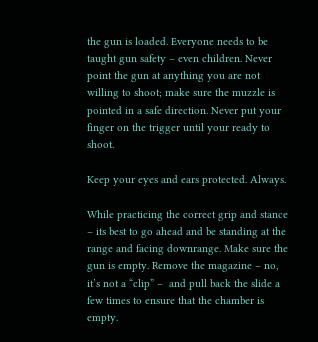the gun is loaded. Everyone needs to be taught gun safety – even children. Never point the gun at anything you are not willing to shoot; make sure the muzzle is pointed in a safe direction. Never put your finger on the trigger until your ready to shoot.

Keep your eyes and ears protected. Always.

While practicing the correct grip and stance – its best to go ahead and be standing at the range and facing downrange. Make sure the gun is empty. Remove the magazine – no, it’s not a “clip” –  and pull back the slide a few times to ensure that the chamber is empty.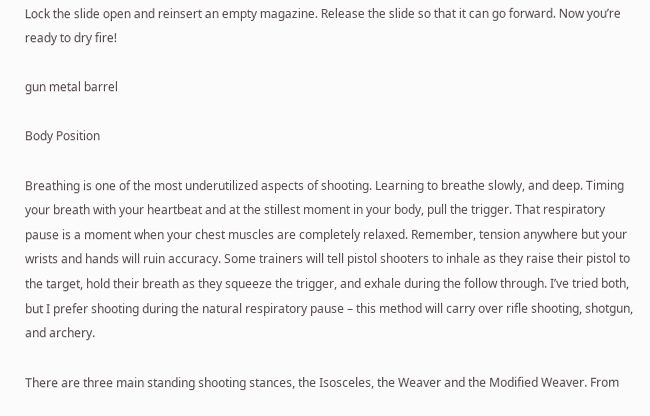Lock the slide open and reinsert an empty magazine. Release the slide so that it can go forward. Now you’re ready to dry fire!

gun metal barrel

Body Position

Breathing is one of the most underutilized aspects of shooting. Learning to breathe slowly, and deep. Timing your breath with your heartbeat and at the stillest moment in your body, pull the trigger. That respiratory pause is a moment when your chest muscles are completely relaxed. Remember, tension anywhere but your wrists and hands will ruin accuracy. Some trainers will tell pistol shooters to inhale as they raise their pistol to the target, hold their breath as they squeeze the trigger, and exhale during the follow through. I’ve tried both, but I prefer shooting during the natural respiratory pause – this method will carry over rifle shooting, shotgun, and archery.

There are three main standing shooting stances, the Isosceles, the Weaver and the Modified Weaver. From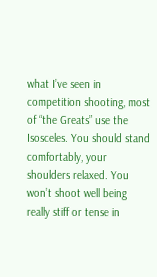what I’ve seen in competition shooting, most of “the Greats” use the Isosceles. You should stand comfortably, your shoulders relaxed. You won’t shoot well being really stiff or tense in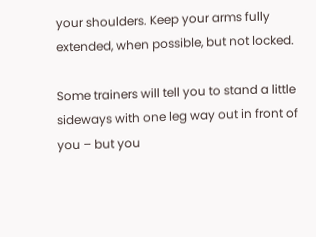your shoulders. Keep your arms fully extended, when possible, but not locked.

Some trainers will tell you to stand a little sideways with one leg way out in front of you – but you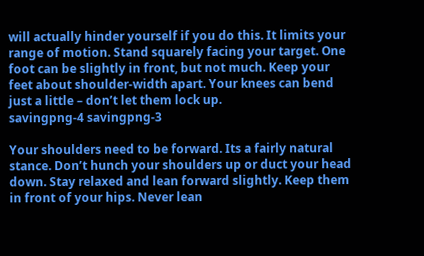will actually hinder yourself if you do this. It limits your range of motion. Stand squarely facing your target. One foot can be slightly in front, but not much. Keep your feet about shoulder-width apart. Your knees can bend just a little – don’t let them lock up.
savingpng-4 savingpng-3

Your shoulders need to be forward. Its a fairly natural stance. Don’t hunch your shoulders up or duct your head down. Stay relaxed and lean forward slightly. Keep them in front of your hips. Never lean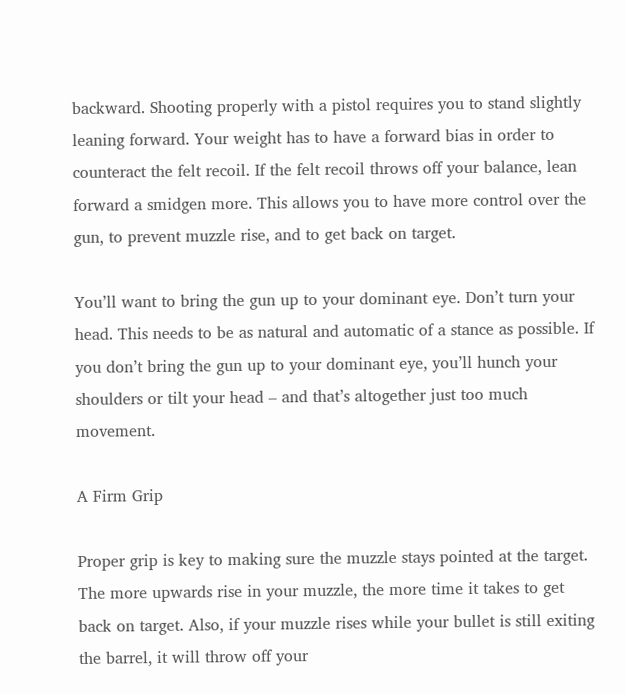backward. Shooting properly with a pistol requires you to stand slightly leaning forward. Your weight has to have a forward bias in order to counteract the felt recoil. If the felt recoil throws off your balance, lean forward a smidgen more. This allows you to have more control over the gun, to prevent muzzle rise, and to get back on target.

You’ll want to bring the gun up to your dominant eye. Don’t turn your head. This needs to be as natural and automatic of a stance as possible. If you don’t bring the gun up to your dominant eye, you’ll hunch your shoulders or tilt your head – and that’s altogether just too much movement.

A Firm Grip

Proper grip is key to making sure the muzzle stays pointed at the target. The more upwards rise in your muzzle, the more time it takes to get back on target. Also, if your muzzle rises while your bullet is still exiting the barrel, it will throw off your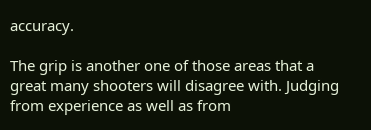accuracy.

The grip is another one of those areas that a great many shooters will disagree with. Judging from experience as well as from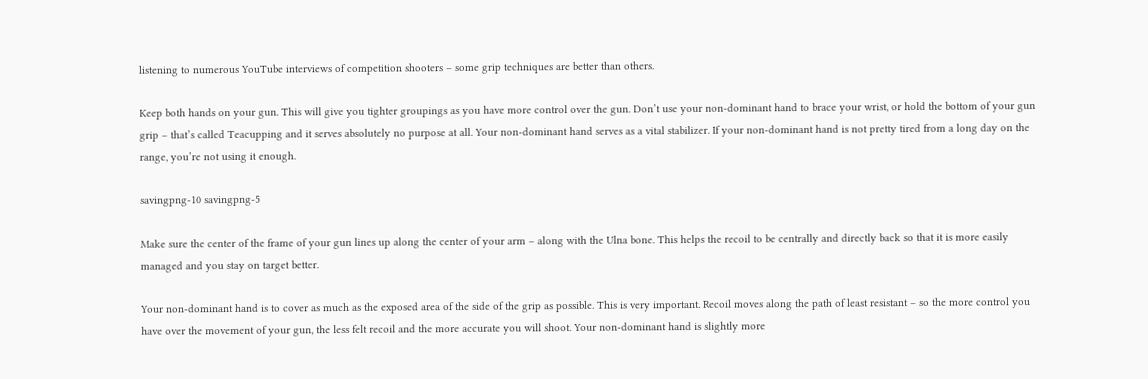listening to numerous YouTube interviews of competition shooters – some grip techniques are better than others.

Keep both hands on your gun. This will give you tighter groupings as you have more control over the gun. Don’t use your non-dominant hand to brace your wrist, or hold the bottom of your gun grip – that’s called Teacupping and it serves absolutely no purpose at all. Your non-dominant hand serves as a vital stabilizer. If your non-dominant hand is not pretty tired from a long day on the range, you’re not using it enough.

savingpng-10 savingpng-5

Make sure the center of the frame of your gun lines up along the center of your arm – along with the Ulna bone. This helps the recoil to be centrally and directly back so that it is more easily managed and you stay on target better.

Your non-dominant hand is to cover as much as the exposed area of the side of the grip as possible. This is very important. Recoil moves along the path of least resistant – so the more control you have over the movement of your gun, the less felt recoil and the more accurate you will shoot. Your non-dominant hand is slightly more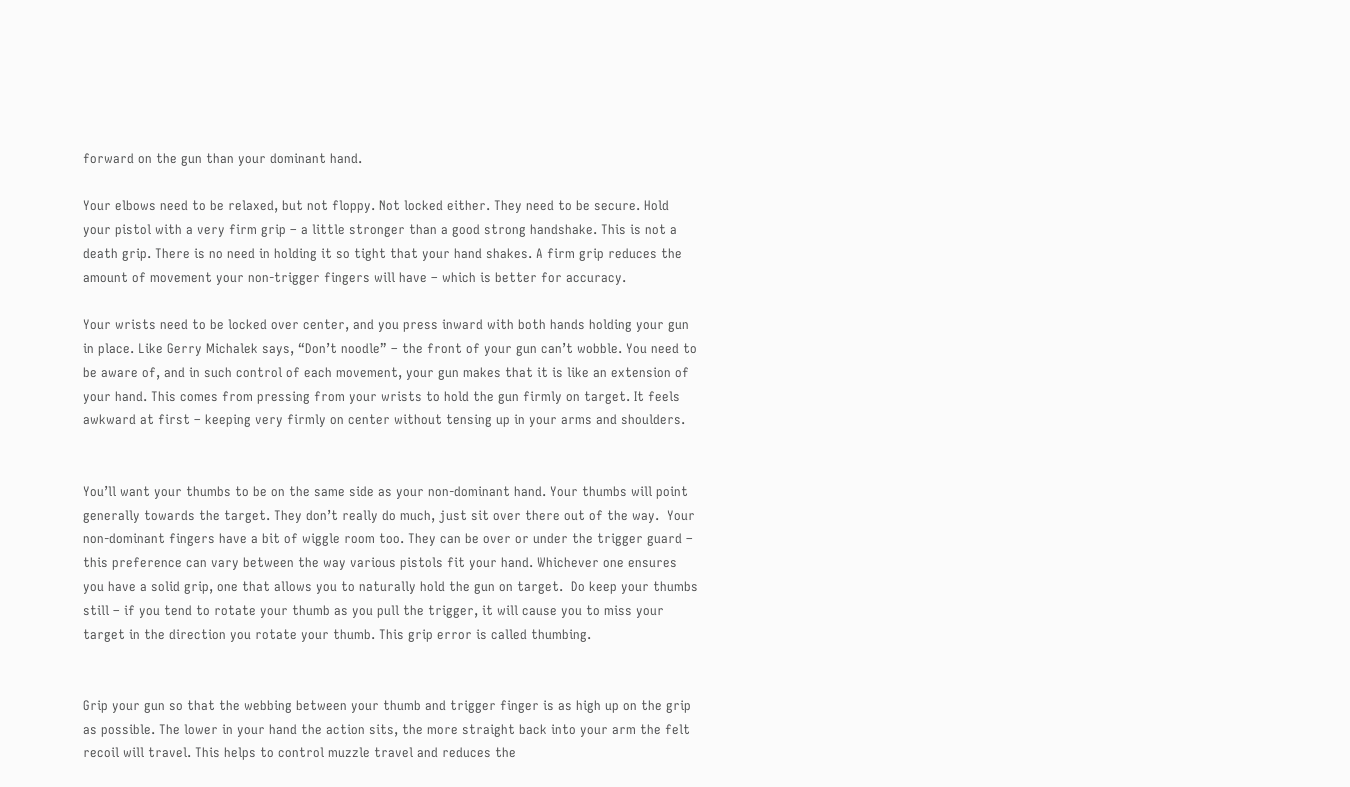forward on the gun than your dominant hand.

Your elbows need to be relaxed, but not floppy. Not locked either. They need to be secure. Hold your pistol with a very firm grip – a little stronger than a good strong handshake. This is not a death grip. There is no need in holding it so tight that your hand shakes. A firm grip reduces the amount of movement your non-trigger fingers will have – which is better for accuracy.

Your wrists need to be locked over center, and you press inward with both hands holding your gun in place. Like Gerry Michalek says, “Don’t noodle” – the front of your gun can’t wobble. You need to be aware of, and in such control of each movement, your gun makes that it is like an extension of your hand. This comes from pressing from your wrists to hold the gun firmly on target. It feels awkward at first – keeping very firmly on center without tensing up in your arms and shoulders.


You’ll want your thumbs to be on the same side as your non-dominant hand. Your thumbs will point generally towards the target. They don’t really do much, just sit over there out of the way.  Your non-dominant fingers have a bit of wiggle room too. They can be over or under the trigger guard – this preference can vary between the way various pistols fit your hand. Whichever one ensures you have a solid grip, one that allows you to naturally hold the gun on target.  Do keep your thumbs still – if you tend to rotate your thumb as you pull the trigger, it will cause you to miss your target in the direction you rotate your thumb. This grip error is called thumbing.


Grip your gun so that the webbing between your thumb and trigger finger is as high up on the grip as possible. The lower in your hand the action sits, the more straight back into your arm the felt recoil will travel. This helps to control muzzle travel and reduces the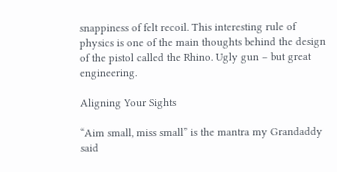snappiness of felt recoil. This interesting rule of physics is one of the main thoughts behind the design of the pistol called the Rhino. Ugly gun – but great engineering.

Aligning Your Sights

“Aim small, miss small” is the mantra my Grandaddy said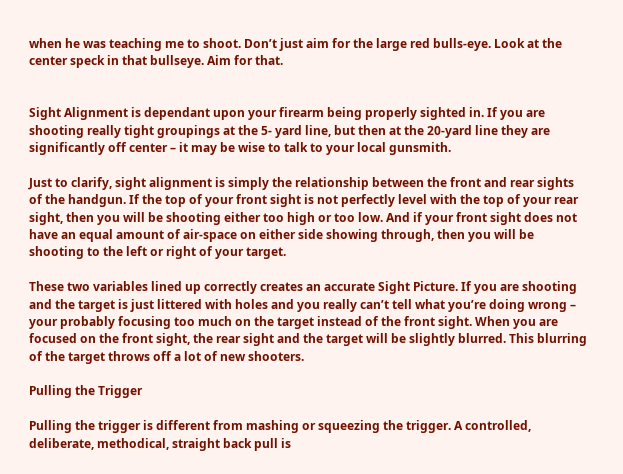when he was teaching me to shoot. Don’t just aim for the large red bulls-eye. Look at the center speck in that bullseye. Aim for that.


Sight Alignment is dependant upon your firearm being properly sighted in. If you are shooting really tight groupings at the 5- yard line, but then at the 20-yard line they are significantly off center – it may be wise to talk to your local gunsmith.

Just to clarify, sight alignment is simply the relationship between the front and rear sights of the handgun. If the top of your front sight is not perfectly level with the top of your rear sight, then you will be shooting either too high or too low. And if your front sight does not have an equal amount of air-space on either side showing through, then you will be shooting to the left or right of your target.

These two variables lined up correctly creates an accurate Sight Picture. If you are shooting and the target is just littered with holes and you really can’t tell what you’re doing wrong – your probably focusing too much on the target instead of the front sight. When you are focused on the front sight, the rear sight and the target will be slightly blurred. This blurring of the target throws off a lot of new shooters.

Pulling the Trigger

Pulling the trigger is different from mashing or squeezing the trigger. A controlled, deliberate, methodical, straight back pull is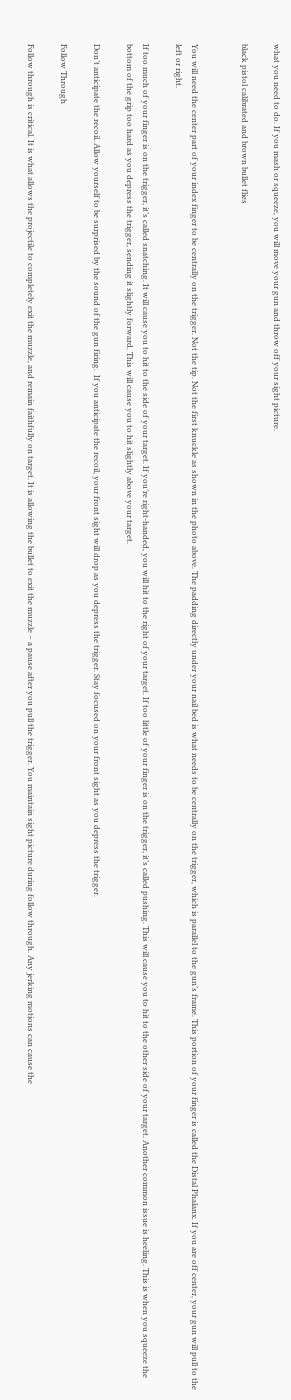what you need to do. If you mash or squeeze, you will move your gun and throw off your sight picture.

black pistol calibrated and brown bullet flies


You will need the center part of your index finger to be centrally on the trigger. Not the tip. Not the first knuckle as shown in the photo above. The padding directly under your nail bed is what needs to be centrally on the trigger, which is parallel to the gun’s frame. This portion of your finger is called the Distal Phalanx. If you are off center, your gun will pull to the left or right.

If too much of your finger is on the trigger, it’s called snatching. It will cause you to hit to the side of your target. If you’re right-handed, you will hit to the right of your target. If too little of your finger is on the trigger, it’s called pushing. This will cause you to hit to the other side of your target. Another common issue is heeling. This is when you squeeze the bottom of the grip too hard as you depress the trigger, sending it slightly forward. This will cause you to hit slightly above your target.

Don’t anticipate the recoil. Allow yourself to be surprised by the sound of the gun firing.  If you anticipate the recoil, your front sight will drop as you depress the trigger. Stay focused on your front sight as you depress the trigger.

Follow Through

Follow through is critical. It is what allows the projectile to completely exit the muzzle, and remain faithfully on target. It is allowing the bullet to exit the muzzle – a pause after you pull the trigger. You maintain sight picture during follow through. Any jerking motions can cause the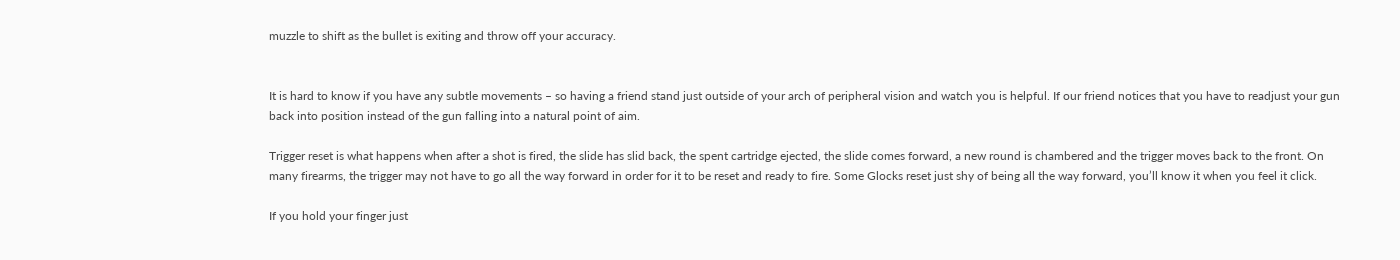muzzle to shift as the bullet is exiting and throw off your accuracy.


It is hard to know if you have any subtle movements – so having a friend stand just outside of your arch of peripheral vision and watch you is helpful. If our friend notices that you have to readjust your gun back into position instead of the gun falling into a natural point of aim.

Trigger reset is what happens when after a shot is fired, the slide has slid back, the spent cartridge ejected, the slide comes forward, a new round is chambered and the trigger moves back to the front. On many firearms, the trigger may not have to go all the way forward in order for it to be reset and ready to fire. Some Glocks reset just shy of being all the way forward, you’ll know it when you feel it click.

If you hold your finger just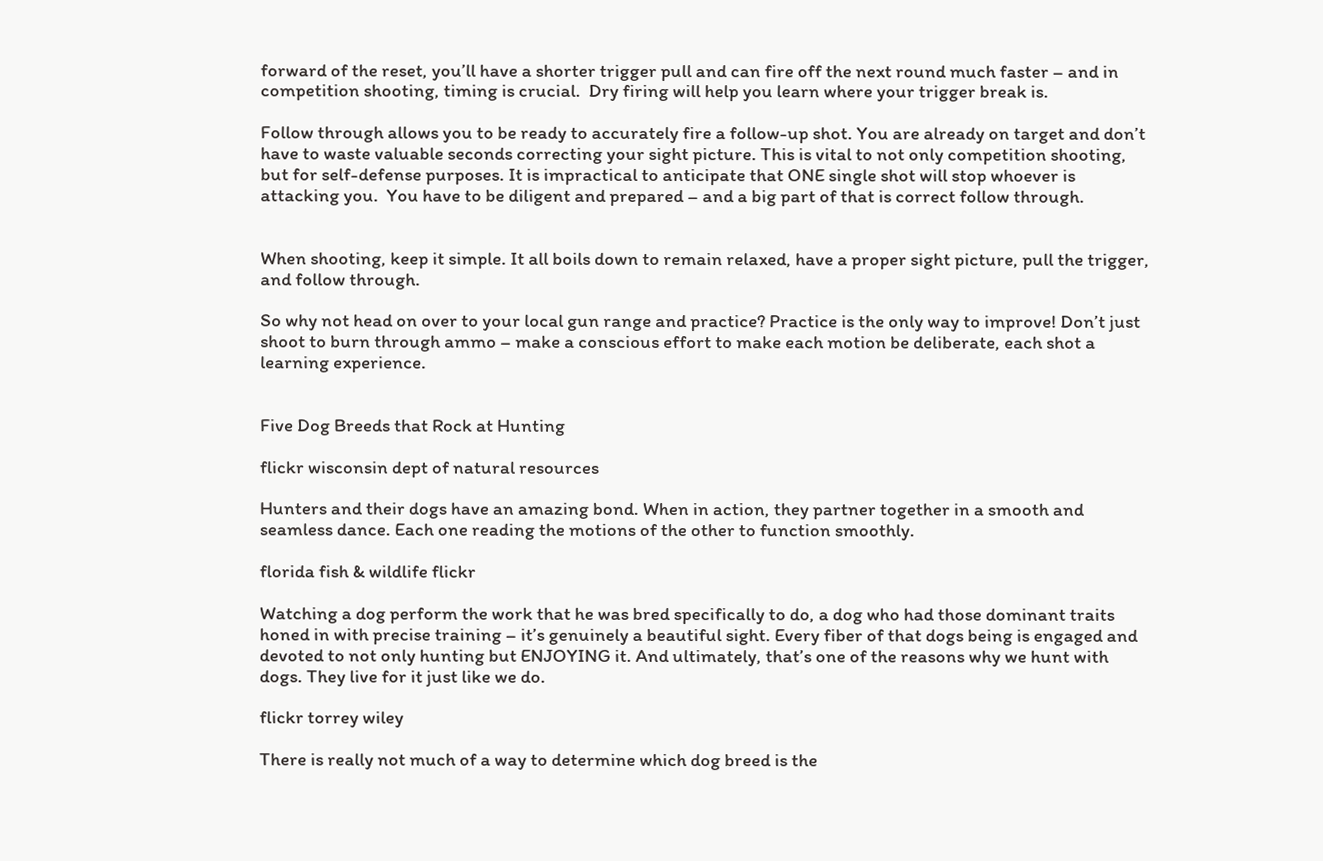forward of the reset, you’ll have a shorter trigger pull and can fire off the next round much faster – and in competition shooting, timing is crucial.  Dry firing will help you learn where your trigger break is.

Follow through allows you to be ready to accurately fire a follow-up shot. You are already on target and don’t have to waste valuable seconds correcting your sight picture. This is vital to not only competition shooting, but for self-defense purposes. It is impractical to anticipate that ONE single shot will stop whoever is attacking you.  You have to be diligent and prepared – and a big part of that is correct follow through.


When shooting, keep it simple. It all boils down to remain relaxed, have a proper sight picture, pull the trigger, and follow through.

So why not head on over to your local gun range and practice? Practice is the only way to improve! Don’t just shoot to burn through ammo – make a conscious effort to make each motion be deliberate, each shot a learning experience.


Five Dog Breeds that Rock at Hunting

flickr wisconsin dept of natural resources

Hunters and their dogs have an amazing bond. When in action, they partner together in a smooth and seamless dance. Each one reading the motions of the other to function smoothly.

florida fish & wildlife flickr

Watching a dog perform the work that he was bred specifically to do, a dog who had those dominant traits honed in with precise training – it’s genuinely a beautiful sight. Every fiber of that dogs being is engaged and devoted to not only hunting but ENJOYING it. And ultimately, that’s one of the reasons why we hunt with dogs. They live for it just like we do.

flickr torrey wiley

There is really not much of a way to determine which dog breed is the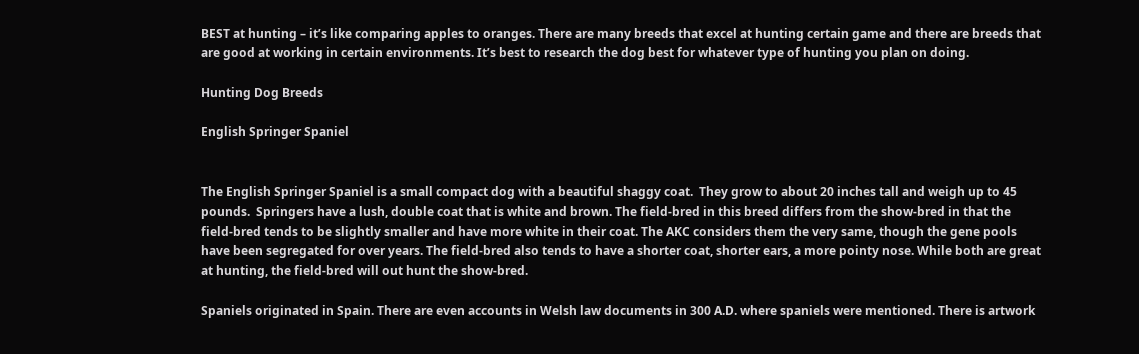BEST at hunting – it’s like comparing apples to oranges. There are many breeds that excel at hunting certain game and there are breeds that are good at working in certain environments. It’s best to research the dog best for whatever type of hunting you plan on doing.

Hunting Dog Breeds

English Springer Spaniel


The English Springer Spaniel is a small compact dog with a beautiful shaggy coat.  They grow to about 20 inches tall and weigh up to 45 pounds.  Springers have a lush, double coat that is white and brown. The field-bred in this breed differs from the show-bred in that the field-bred tends to be slightly smaller and have more white in their coat. The AKC considers them the very same, though the gene pools have been segregated for over years. The field-bred also tends to have a shorter coat, shorter ears, a more pointy nose. While both are great at hunting, the field-bred will out hunt the show-bred.

Spaniels originated in Spain. There are even accounts in Welsh law documents in 300 A.D. where spaniels were mentioned. There is artwork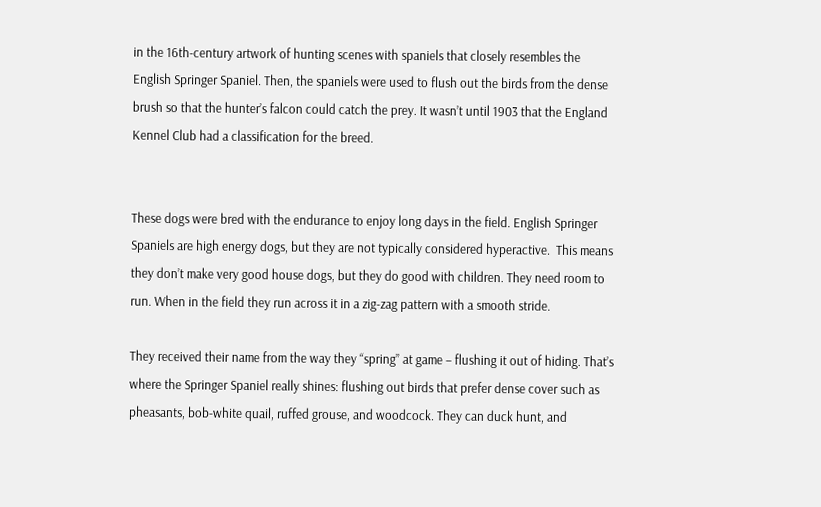in the 16th-century artwork of hunting scenes with spaniels that closely resembles the English Springer Spaniel. Then, the spaniels were used to flush out the birds from the dense brush so that the hunter’s falcon could catch the prey. It wasn’t until 1903 that the England Kennel Club had a classification for the breed.


These dogs were bred with the endurance to enjoy long days in the field. English Springer Spaniels are high energy dogs, but they are not typically considered hyperactive.  This means they don’t make very good house dogs, but they do good with children. They need room to run. When in the field they run across it in a zig-zag pattern with a smooth stride.

They received their name from the way they “spring” at game – flushing it out of hiding. That’s where the Springer Spaniel really shines: flushing out birds that prefer dense cover such as pheasants, bob-white quail, ruffed grouse, and woodcock. They can duck hunt, and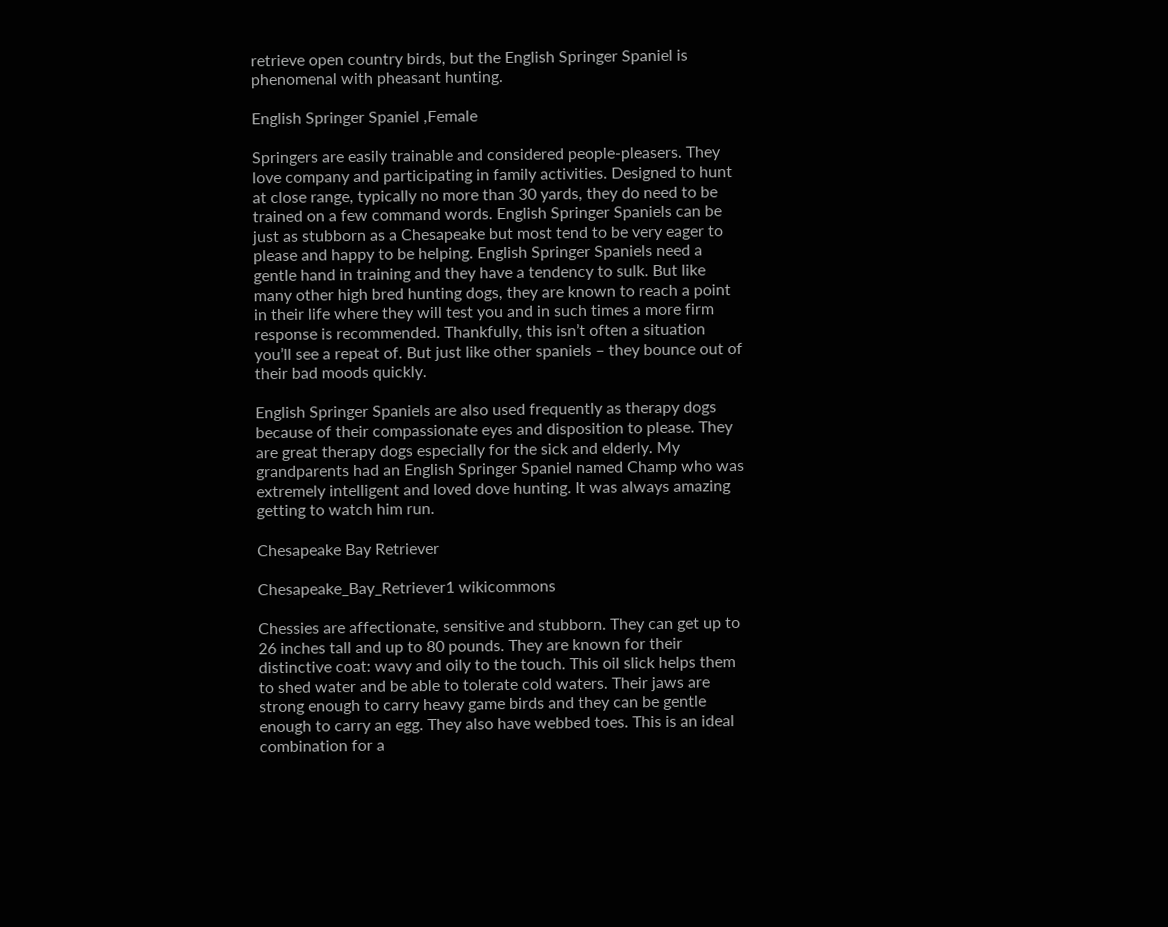retrieve open country birds, but the English Springer Spaniel is phenomenal with pheasant hunting.

English Springer Spaniel ,Female

Springers are easily trainable and considered people-pleasers. They love company and participating in family activities. Designed to hunt at close range, typically no more than 30 yards, they do need to be trained on a few command words. English Springer Spaniels can be just as stubborn as a Chesapeake but most tend to be very eager to please and happy to be helping. English Springer Spaniels need a gentle hand in training and they have a tendency to sulk. But like many other high bred hunting dogs, they are known to reach a point in their life where they will test you and in such times a more firm response is recommended. Thankfully, this isn’t often a situation you’ll see a repeat of. But just like other spaniels – they bounce out of their bad moods quickly.

English Springer Spaniels are also used frequently as therapy dogs because of their compassionate eyes and disposition to please. They are great therapy dogs especially for the sick and elderly. My grandparents had an English Springer Spaniel named Champ who was extremely intelligent and loved dove hunting. It was always amazing getting to watch him run.

Chesapeake Bay Retriever

Chesapeake_Bay_Retriever1 wikicommons

Chessies are affectionate, sensitive and stubborn. They can get up to 26 inches tall and up to 80 pounds. They are known for their distinctive coat: wavy and oily to the touch. This oil slick helps them to shed water and be able to tolerate cold waters. Their jaws are strong enough to carry heavy game birds and they can be gentle enough to carry an egg. They also have webbed toes. This is an ideal combination for a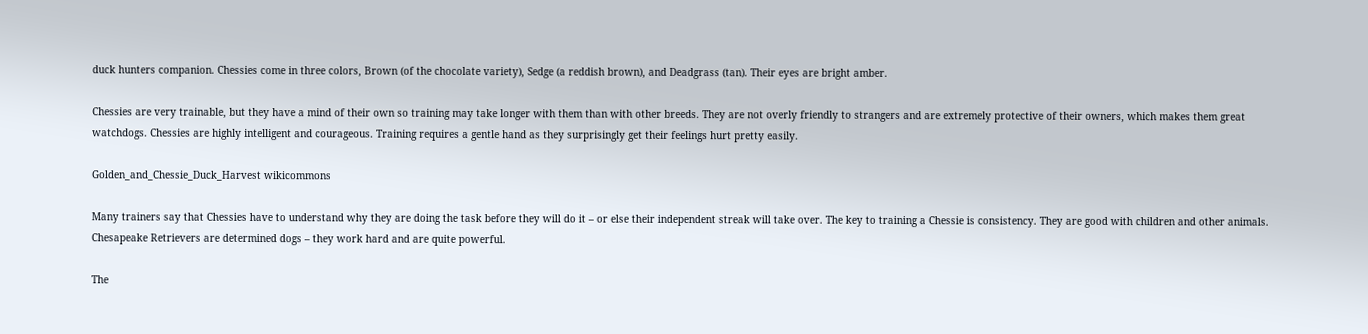duck hunters companion. Chessies come in three colors, Brown (of the chocolate variety), Sedge (a reddish brown), and Deadgrass (tan). Their eyes are bright amber.

Chessies are very trainable, but they have a mind of their own so training may take longer with them than with other breeds. They are not overly friendly to strangers and are extremely protective of their owners, which makes them great watchdogs. Chessies are highly intelligent and courageous. Training requires a gentle hand as they surprisingly get their feelings hurt pretty easily.

Golden_and_Chessie_Duck_Harvest wikicommons

Many trainers say that Chessies have to understand why they are doing the task before they will do it – or else their independent streak will take over. The key to training a Chessie is consistency. They are good with children and other animals. Chesapeake Retrievers are determined dogs – they work hard and are quite powerful.

The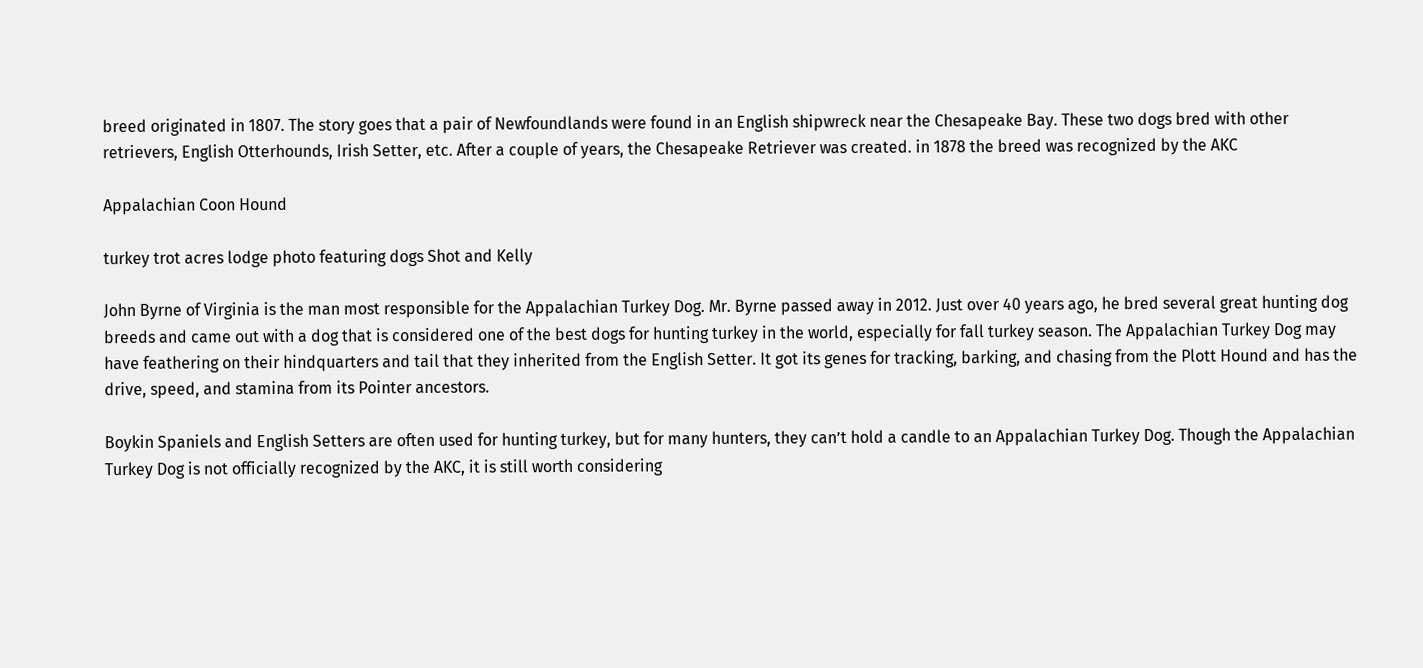breed originated in 1807. The story goes that a pair of Newfoundlands were found in an English shipwreck near the Chesapeake Bay. These two dogs bred with other retrievers, English Otterhounds, Irish Setter, etc. After a couple of years, the Chesapeake Retriever was created. in 1878 the breed was recognized by the AKC

Appalachian Coon Hound

turkey trot acres lodge photo featuring dogs Shot and Kelly

John Byrne of Virginia is the man most responsible for the Appalachian Turkey Dog. Mr. Byrne passed away in 2012. Just over 40 years ago, he bred several great hunting dog breeds and came out with a dog that is considered one of the best dogs for hunting turkey in the world, especially for fall turkey season. The Appalachian Turkey Dog may have feathering on their hindquarters and tail that they inherited from the English Setter. It got its genes for tracking, barking, and chasing from the Plott Hound and has the drive, speed, and stamina from its Pointer ancestors.

Boykin Spaniels and English Setters are often used for hunting turkey, but for many hunters, they can’t hold a candle to an Appalachian Turkey Dog. Though the Appalachian Turkey Dog is not officially recognized by the AKC, it is still worth considering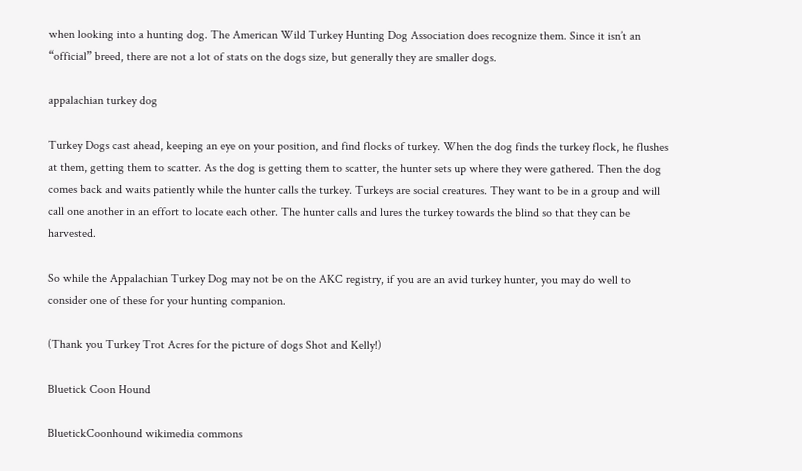when looking into a hunting dog. The American Wild Turkey Hunting Dog Association does recognize them. Since it isn’t an “official” breed, there are not a lot of stats on the dogs size, but generally they are smaller dogs.

appalachian turkey dog

Turkey Dogs cast ahead, keeping an eye on your position, and find flocks of turkey. When the dog finds the turkey flock, he flushes at them, getting them to scatter. As the dog is getting them to scatter, the hunter sets up where they were gathered. Then the dog comes back and waits patiently while the hunter calls the turkey. Turkeys are social creatures. They want to be in a group and will call one another in an effort to locate each other. The hunter calls and lures the turkey towards the blind so that they can be harvested.

So while the Appalachian Turkey Dog may not be on the AKC registry, if you are an avid turkey hunter, you may do well to consider one of these for your hunting companion.

(Thank you Turkey Trot Acres for the picture of dogs Shot and Kelly!)

Bluetick Coon Hound

BluetickCoonhound wikimedia commons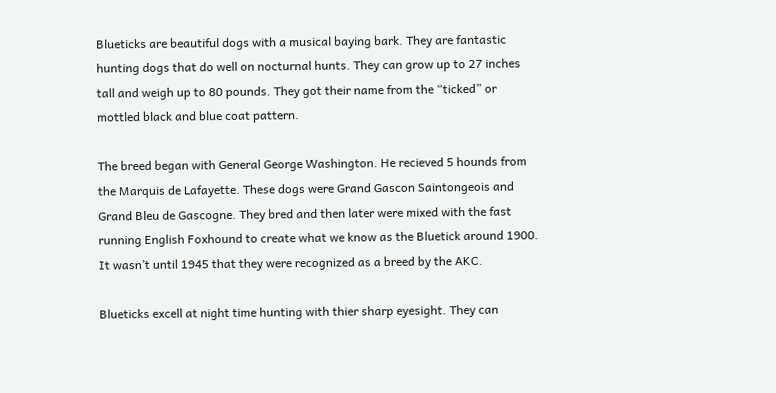Blueticks are beautiful dogs with a musical baying bark. They are fantastic hunting dogs that do well on nocturnal hunts. They can grow up to 27 inches tall and weigh up to 80 pounds. They got their name from the “ticked” or mottled black and blue coat pattern.

The breed began with General George Washington. He recieved 5 hounds from the Marquis de Lafayette. These dogs were Grand Gascon Saintongeois and Grand Bleu de Gascogne. They bred and then later were mixed with the fast running English Foxhound to create what we know as the Bluetick around 1900. It wasn’t until 1945 that they were recognized as a breed by the AKC.

Blueticks excell at night time hunting with thier sharp eyesight. They can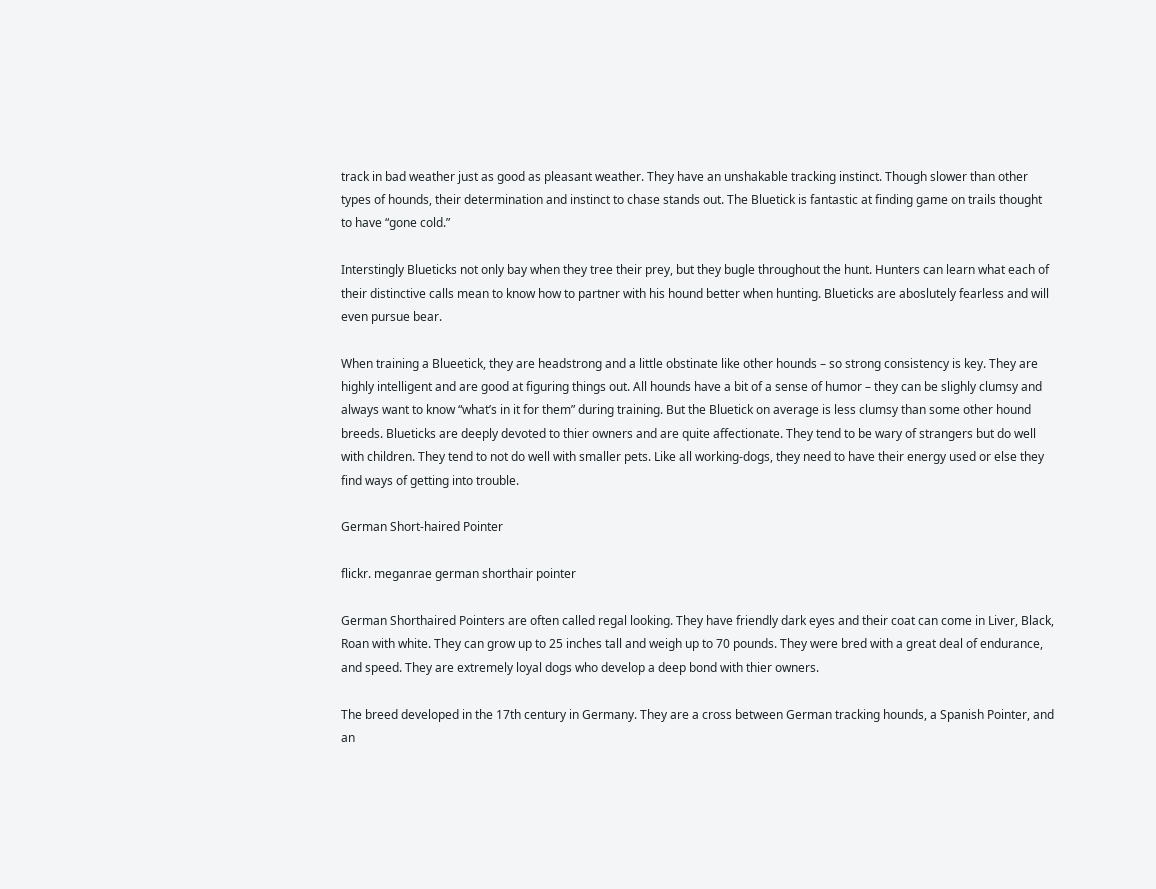track in bad weather just as good as pleasant weather. They have an unshakable tracking instinct. Though slower than other types of hounds, their determination and instinct to chase stands out. The Bluetick is fantastic at finding game on trails thought to have “gone cold.”

Interstingly Blueticks not only bay when they tree their prey, but they bugle throughout the hunt. Hunters can learn what each of their distinctive calls mean to know how to partner with his hound better when hunting. Blueticks are aboslutely fearless and will even pursue bear.

When training a Blueetick, they are headstrong and a little obstinate like other hounds – so strong consistency is key. They are highly intelligent and are good at figuring things out. All hounds have a bit of a sense of humor – they can be slighly clumsy and always want to know “what’s in it for them” during training. But the Bluetick on average is less clumsy than some other hound breeds. Blueticks are deeply devoted to thier owners and are quite affectionate. They tend to be wary of strangers but do well with children. They tend to not do well with smaller pets. Like all working-dogs, they need to have their energy used or else they find ways of getting into trouble.

German Short-haired Pointer

flickr. meganrae german shorthair pointer

German Shorthaired Pointers are often called regal looking. They have friendly dark eyes and their coat can come in Liver, Black, Roan with white. They can grow up to 25 inches tall and weigh up to 70 pounds. They were bred with a great deal of endurance, and speed. They are extremely loyal dogs who develop a deep bond with thier owners.

The breed developed in the 17th century in Germany. They are a cross between German tracking hounds, a Spanish Pointer, and an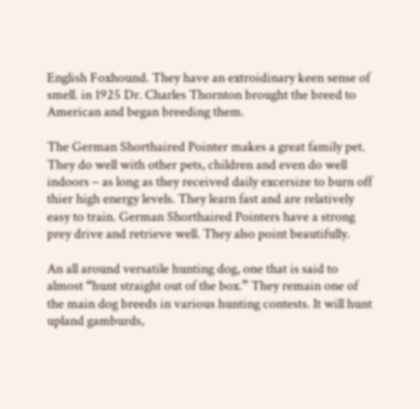English Foxhound. They have an extroidinary keen sense of smell. in 1925 Dr. Charles Thornton brought the breed to American and began breeding them.

The German Shorthaired Pointer makes a great family pet. They do well with other pets, children and even do well indoors – as long as they received daily excersize to burn off thier high energy levels. They learn fast and are relatively easy to train. German Shorthaired Pointers have a strong prey drive and retrieve well. They also point beautifully.

An all around versatile hunting dog, one that is said to almost “hunt straight out of the box.” They remain one of the main dog breeds in various hunting contests. It will hunt upland gamburds,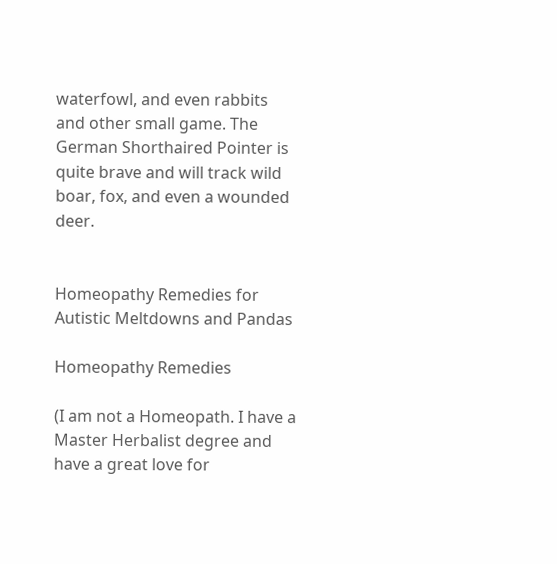waterfowl, and even rabbits and other small game. The German Shorthaired Pointer is quite brave and will track wild boar, fox, and even a wounded deer.


Homeopathy Remedies for Autistic Meltdowns and Pandas

Homeopathy Remedies

(I am not a Homeopath. I have a Master Herbalist degree and have a great love for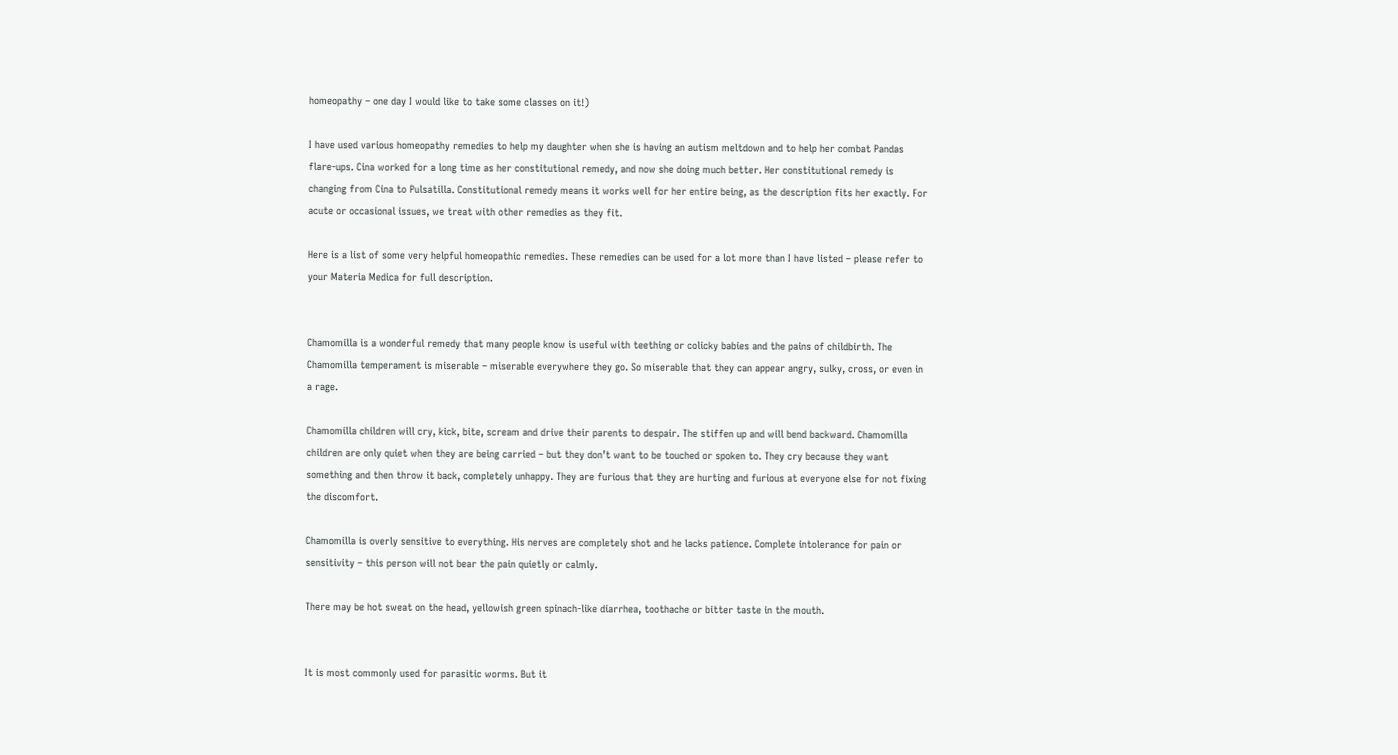homeopathy – one day I would like to take some classes on it!)

I have used various homeopathy remedies to help my daughter when she is having an autism meltdown and to help her combat Pandas flare-ups. Cina worked for a long time as her constitutional remedy, and now she doing much better. Her constitutional remedy is changing from Cina to Pulsatilla. Constitutional remedy means it works well for her entire being, as the description fits her exactly. For acute or occasional issues, we treat with other remedies as they fit.

Here is a list of some very helpful homeopathic remedies. These remedies can be used for a lot more than I have listed – please refer to your Materia Medica for full description.


Chamomilla is a wonderful remedy that many people know is useful with teething or colicky babies and the pains of childbirth. The Chamomilla temperament is miserable – miserable everywhere they go. So miserable that they can appear angry, sulky, cross, or even in a rage.

Chamomilla children will cry, kick, bite, scream and drive their parents to despair. The stiffen up and will bend backward. Chamomilla children are only quiet when they are being carried – but they don’t want to be touched or spoken to. They cry because they want something and then throw it back, completely unhappy. They are furious that they are hurting and furious at everyone else for not fixing the discomfort.

Chamomilla is overly sensitive to everything. His nerves are completely shot and he lacks patience. Complete intolerance for pain or sensitivity – this person will not bear the pain quietly or calmly.

There may be hot sweat on the head, yellowish green spinach-like diarrhea, toothache or bitter taste in the mouth.


It is most commonly used for parasitic worms. But it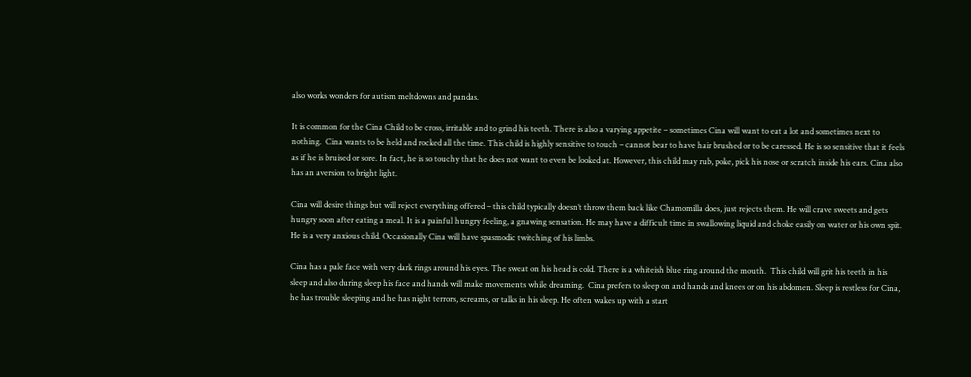also works wonders for autism meltdowns and pandas.

It is common for the Cina Child to be cross, irritable and to grind his teeth. There is also a varying appetite – sometimes Cina will want to eat a lot and sometimes next to nothing.  Cina wants to be held and rocked all the time. This child is highly sensitive to touch – cannot bear to have hair brushed or to be caressed. He is so sensitive that it feels as if he is bruised or sore. In fact, he is so touchy that he does not want to even be looked at. However, this child may rub, poke, pick his nose or scratch inside his ears. Cina also has an aversion to bright light.

Cina will desire things but will reject everything offered – this child typically doesn’t throw them back like Chamomilla does, just rejects them. He will crave sweets and gets hungry soon after eating a meal. It is a painful hungry feeling, a gnawing sensation. He may have a difficult time in swallowing liquid and choke easily on water or his own spit. He is a very anxious child. Occasionally Cina will have spasmodic twitching of his limbs.

Cina has a pale face with very dark rings around his eyes. The sweat on his head is cold. There is a whiteish blue ring around the mouth.  This child will grit his teeth in his sleep and also during sleep his face and hands will make movements while dreaming.  Cina prefers to sleep on and hands and knees or on his abdomen. Sleep is restless for Cina, he has trouble sleeping and he has night terrors, screams, or talks in his sleep. He often wakes up with a start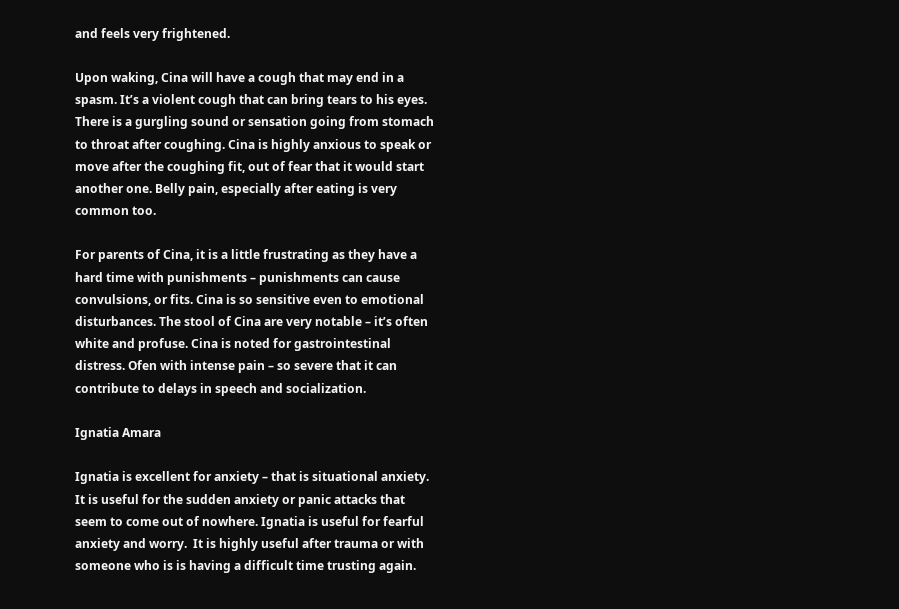and feels very frightened.

Upon waking, Cina will have a cough that may end in a spasm. It’s a violent cough that can bring tears to his eyes. There is a gurgling sound or sensation going from stomach to throat after coughing. Cina is highly anxious to speak or move after the coughing fit, out of fear that it would start another one. Belly pain, especially after eating is very common too.

For parents of Cina, it is a little frustrating as they have a hard time with punishments – punishments can cause convulsions, or fits. Cina is so sensitive even to emotional disturbances. The stool of Cina are very notable – it’s often white and profuse. Cina is noted for gastrointestinal distress. Ofen with intense pain – so severe that it can contribute to delays in speech and socialization.

Ignatia Amara

Ignatia is excellent for anxiety – that is situational anxiety. It is useful for the sudden anxiety or panic attacks that seem to come out of nowhere. Ignatia is useful for fearful anxiety and worry.  It is highly useful after trauma or with someone who is is having a difficult time trusting again.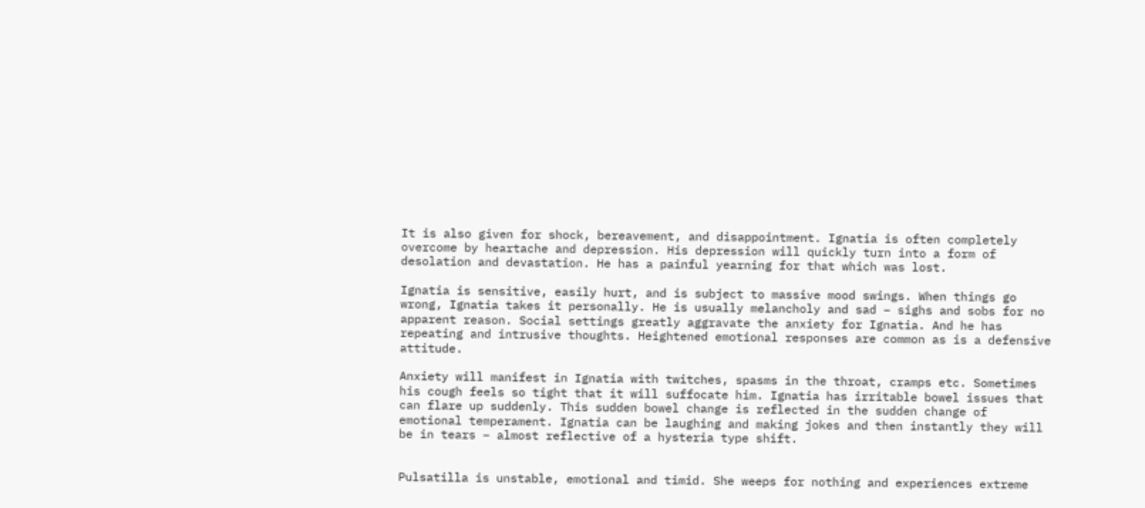It is also given for shock, bereavement, and disappointment. Ignatia is often completely overcome by heartache and depression. His depression will quickly turn into a form of desolation and devastation. He has a painful yearning for that which was lost.

Ignatia is sensitive, easily hurt, and is subject to massive mood swings. When things go wrong, Ignatia takes it personally. He is usually melancholy and sad – sighs and sobs for no apparent reason. Social settings greatly aggravate the anxiety for Ignatia. And he has repeating and intrusive thoughts. Heightened emotional responses are common as is a defensive attitude.

Anxiety will manifest in Ignatia with twitches, spasms in the throat, cramps etc. Sometimes his cough feels so tight that it will suffocate him. Ignatia has irritable bowel issues that can flare up suddenly. This sudden bowel change is reflected in the sudden change of emotional temperament. Ignatia can be laughing and making jokes and then instantly they will be in tears – almost reflective of a hysteria type shift.


Pulsatilla is unstable, emotional and timid. She weeps for nothing and experiences extreme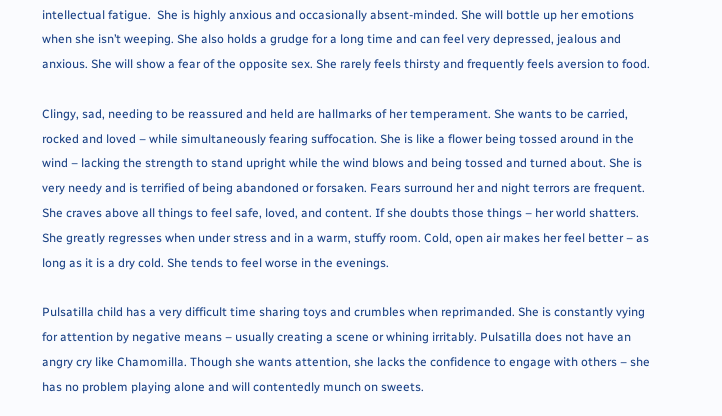intellectual fatigue.  She is highly anxious and occasionally absent-minded. She will bottle up her emotions when she isn’t weeping. She also holds a grudge for a long time and can feel very depressed, jealous and anxious. She will show a fear of the opposite sex. She rarely feels thirsty and frequently feels aversion to food.

Clingy, sad, needing to be reassured and held are hallmarks of her temperament. She wants to be carried, rocked and loved – while simultaneously fearing suffocation. She is like a flower being tossed around in the wind – lacking the strength to stand upright while the wind blows and being tossed and turned about. She is very needy and is terrified of being abandoned or forsaken. Fears surround her and night terrors are frequent. She craves above all things to feel safe, loved, and content. If she doubts those things – her world shatters. She greatly regresses when under stress and in a warm, stuffy room. Cold, open air makes her feel better – as long as it is a dry cold. She tends to feel worse in the evenings.

Pulsatilla child has a very difficult time sharing toys and crumbles when reprimanded. She is constantly vying for attention by negative means – usually creating a scene or whining irritably. Pulsatilla does not have an angry cry like Chamomilla. Though she wants attention, she lacks the confidence to engage with others – she has no problem playing alone and will contentedly munch on sweets.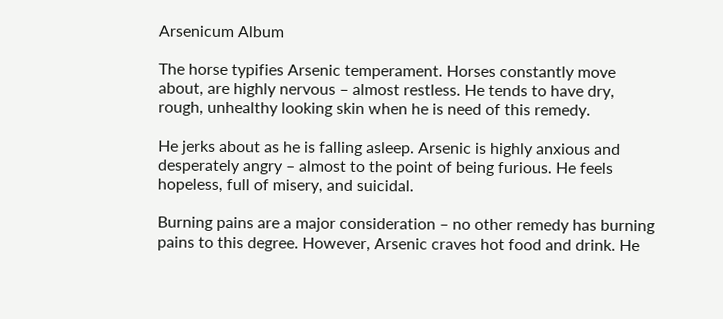Arsenicum Album

The horse typifies Arsenic temperament. Horses constantly move about, are highly nervous – almost restless. He tends to have dry, rough, unhealthy looking skin when he is need of this remedy.

He jerks about as he is falling asleep. Arsenic is highly anxious and desperately angry – almost to the point of being furious. He feels hopeless, full of misery, and suicidal.

Burning pains are a major consideration – no other remedy has burning pains to this degree. However, Arsenic craves hot food and drink. He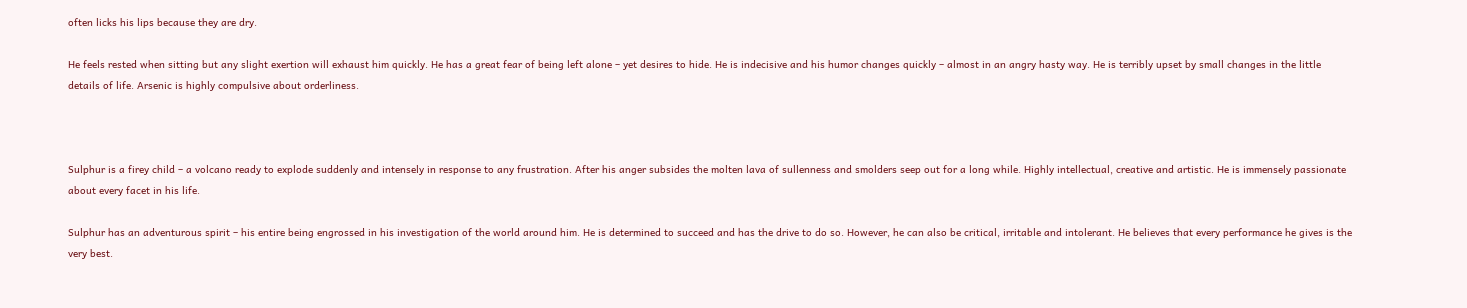often licks his lips because they are dry.

He feels rested when sitting but any slight exertion will exhaust him quickly. He has a great fear of being left alone – yet desires to hide. He is indecisive and his humor changes quickly – almost in an angry hasty way. He is terribly upset by small changes in the little details of life. Arsenic is highly compulsive about orderliness.



Sulphur is a firey child – a volcano ready to explode suddenly and intensely in response to any frustration. After his anger subsides the molten lava of sullenness and smolders seep out for a long while. Highly intellectual, creative and artistic. He is immensely passionate about every facet in his life.

Sulphur has an adventurous spirit – his entire being engrossed in his investigation of the world around him. He is determined to succeed and has the drive to do so. However, he can also be critical, irritable and intolerant. He believes that every performance he gives is the very best.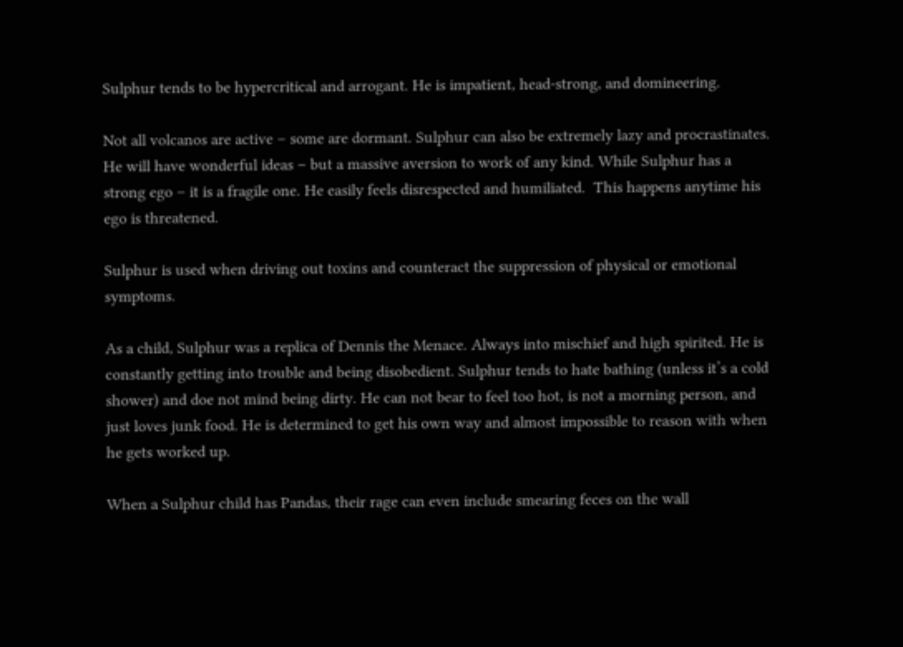Sulphur tends to be hypercritical and arrogant. He is impatient, head-strong, and domineering.

Not all volcanos are active – some are dormant. Sulphur can also be extremely lazy and procrastinates. He will have wonderful ideas – but a massive aversion to work of any kind. While Sulphur has a strong ego – it is a fragile one. He easily feels disrespected and humiliated.  This happens anytime his ego is threatened.

Sulphur is used when driving out toxins and counteract the suppression of physical or emotional symptoms.

As a child, Sulphur was a replica of Dennis the Menace. Always into mischief and high spirited. He is constantly getting into trouble and being disobedient. Sulphur tends to hate bathing (unless it’s a cold shower) and doe not mind being dirty. He can not bear to feel too hot, is not a morning person, and just loves junk food. He is determined to get his own way and almost impossible to reason with when he gets worked up.

When a Sulphur child has Pandas, their rage can even include smearing feces on the wall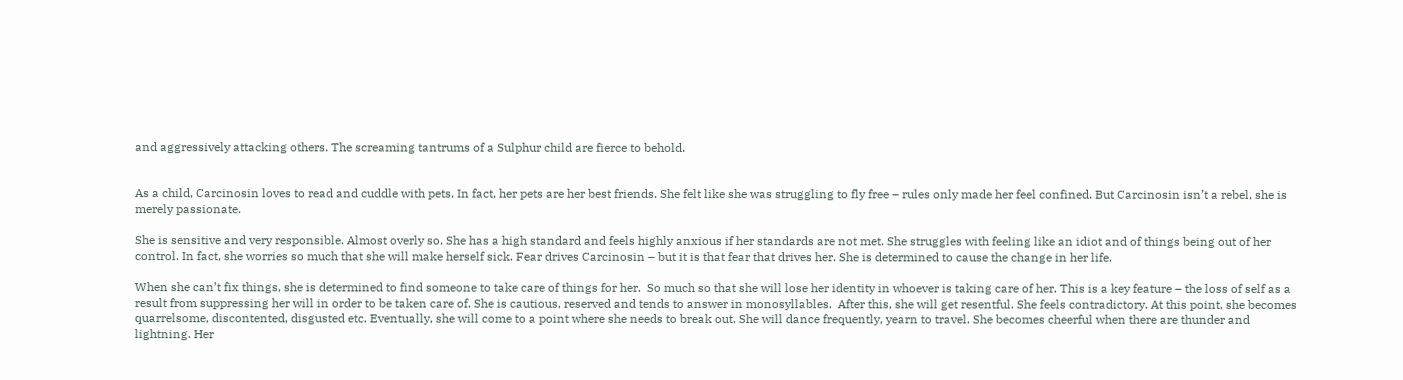and aggressively attacking others. The screaming tantrums of a Sulphur child are fierce to behold.


As a child, Carcinosin loves to read and cuddle with pets. In fact, her pets are her best friends. She felt like she was struggling to fly free – rules only made her feel confined. But Carcinosin isn’t a rebel, she is merely passionate.

She is sensitive and very responsible. Almost overly so. She has a high standard and feels highly anxious if her standards are not met. She struggles with feeling like an idiot and of things being out of her control. In fact, she worries so much that she will make herself sick. Fear drives Carcinosin – but it is that fear that drives her. She is determined to cause the change in her life.

When she can’t fix things, she is determined to find someone to take care of things for her.  So much so that she will lose her identity in whoever is taking care of her. This is a key feature – the loss of self as a result from suppressing her will in order to be taken care of. She is cautious, reserved and tends to answer in monosyllables.  After this, she will get resentful. She feels contradictory. At this point, she becomes quarrelsome, discontented, disgusted etc. Eventually, she will come to a point where she needs to break out. She will dance frequently, yearn to travel. She becomes cheerful when there are thunder and lightning. Her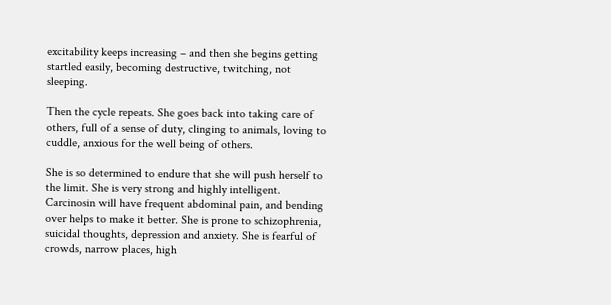excitability keeps increasing – and then she begins getting startled easily, becoming destructive, twitching, not sleeping.

Then the cycle repeats. She goes back into taking care of others, full of a sense of duty, clinging to animals, loving to cuddle, anxious for the well being of others.

She is so determined to endure that she will push herself to the limit. She is very strong and highly intelligent. Carcinosin will have frequent abdominal pain, and bending over helps to make it better. She is prone to schizophrenia, suicidal thoughts, depression and anxiety. She is fearful of crowds, narrow places, high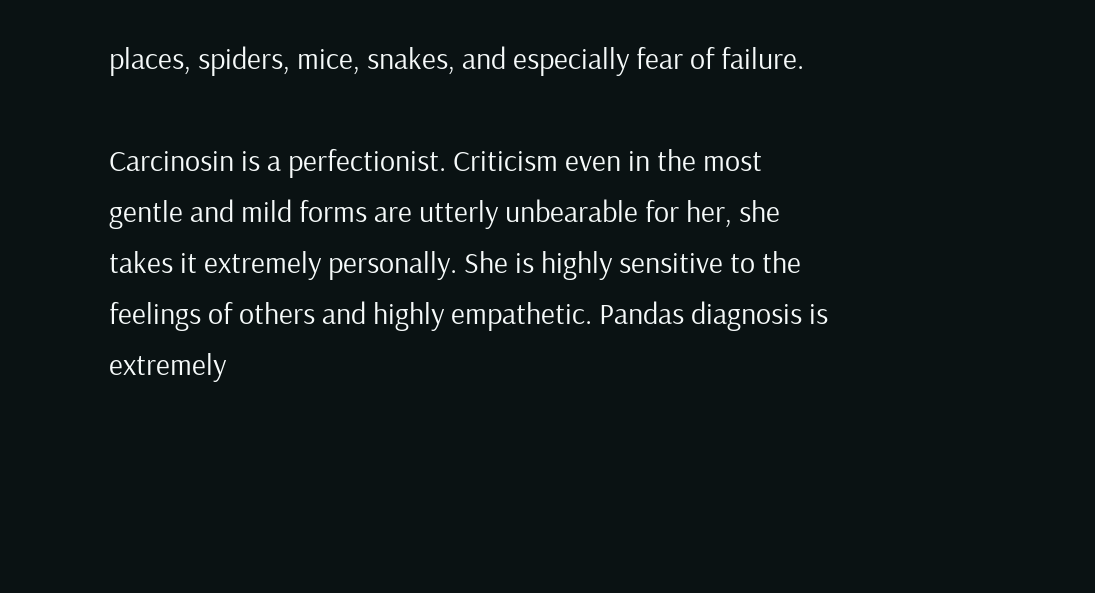places, spiders, mice, snakes, and especially fear of failure.

Carcinosin is a perfectionist. Criticism even in the most gentle and mild forms are utterly unbearable for her, she takes it extremely personally. She is highly sensitive to the feelings of others and highly empathetic. Pandas diagnosis is extremely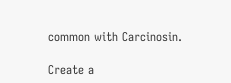common with Carcinosin.

Create a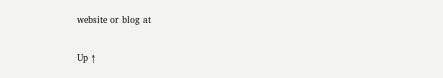website or blog at

Up ↑